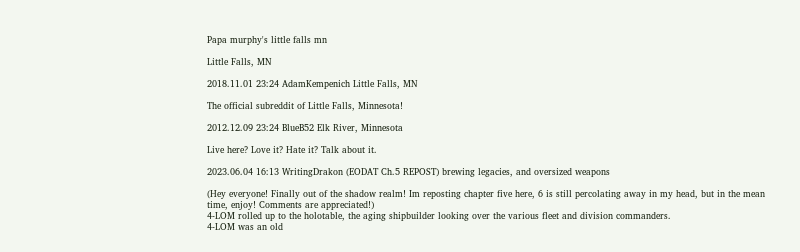Papa murphy's little falls mn

Little Falls, MN

2018.11.01 23:24 AdamKempenich Little Falls, MN

The official subreddit of Little Falls, Minnesota!

2012.12.09 23:24 BlueB52 Elk River, Minnesota

Live here? Love it? Hate it? Talk about it.

2023.06.04 16:13 WritingDrakon (EODAT Ch.5 REPOST) brewing legacies, and oversized weapons

(Hey everyone! Finally out of the shadow realm! Im reposting chapter five here, 6 is still percolating away in my head, but in the mean time, enjoy! Comments are appreciated!)
4-LOM rolled up to the holotable, the aging shipbuilder looking over the various fleet and division commanders.
4-LOM was an old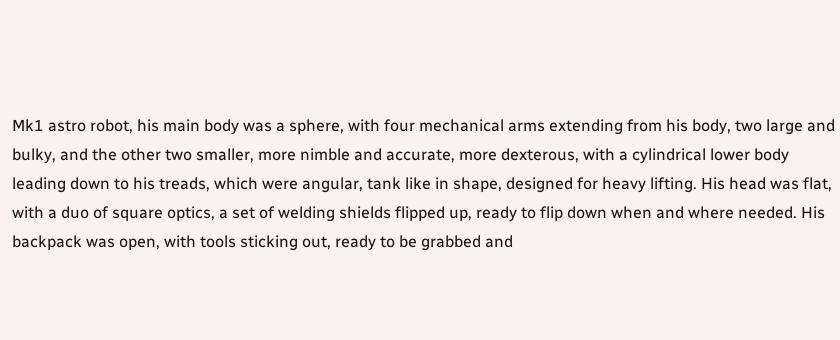Mk1 astro robot, his main body was a sphere, with four mechanical arms extending from his body, two large and bulky, and the other two smaller, more nimble and accurate, more dexterous, with a cylindrical lower body leading down to his treads, which were angular, tank like in shape, designed for heavy lifting. His head was flat, with a duo of square optics, a set of welding shields flipped up, ready to flip down when and where needed. His backpack was open, with tools sticking out, ready to be grabbed and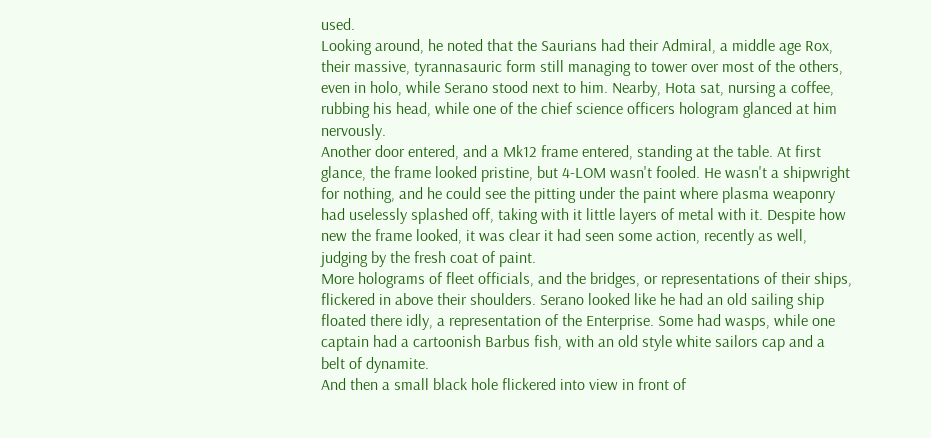used.
Looking around, he noted that the Saurians had their Admiral, a middle age Rox, their massive, tyrannasauric form still managing to tower over most of the others, even in holo, while Serano stood next to him. Nearby, Hota sat, nursing a coffee, rubbing his head, while one of the chief science officers hologram glanced at him nervously.
Another door entered, and a Mk12 frame entered, standing at the table. At first glance, the frame looked pristine, but 4-LOM wasn't fooled. He wasn't a shipwright for nothing, and he could see the pitting under the paint where plasma weaponry had uselessly splashed off, taking with it little layers of metal with it. Despite how new the frame looked, it was clear it had seen some action, recently as well, judging by the fresh coat of paint.
More holograms of fleet officials, and the bridges, or representations of their ships, flickered in above their shoulders. Serano looked like he had an old sailing ship floated there idly, a representation of the Enterprise. Some had wasps, while one captain had a cartoonish Barbus fish, with an old style white sailors cap and a belt of dynamite.
And then a small black hole flickered into view in front of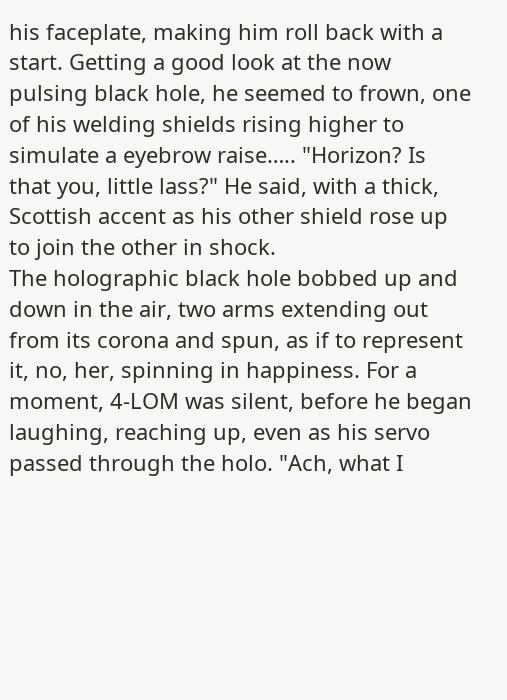his faceplate, making him roll back with a start. Getting a good look at the now pulsing black hole, he seemed to frown, one of his welding shields rising higher to simulate a eyebrow raise….. "Horizon? Is that you, little lass?" He said, with a thick, Scottish accent as his other shield rose up to join the other in shock.
The holographic black hole bobbed up and down in the air, two arms extending out from its corona and spun, as if to represent it, no, her, spinning in happiness. For a moment, 4-LOM was silent, before he began laughing, reaching up, even as his servo passed through the holo. "Ach, what I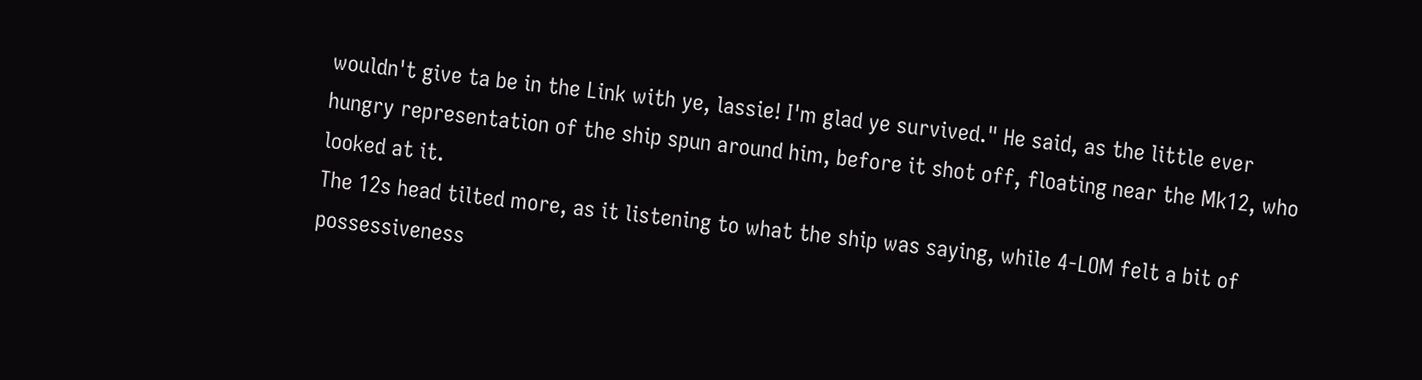wouldn't give ta be in the Link with ye, lassie! I'm glad ye survived." He said, as the little ever hungry representation of the ship spun around him, before it shot off, floating near the Mk12, who looked at it.
The 12s head tilted more, as it listening to what the ship was saying, while 4-LOM felt a bit of possessiveness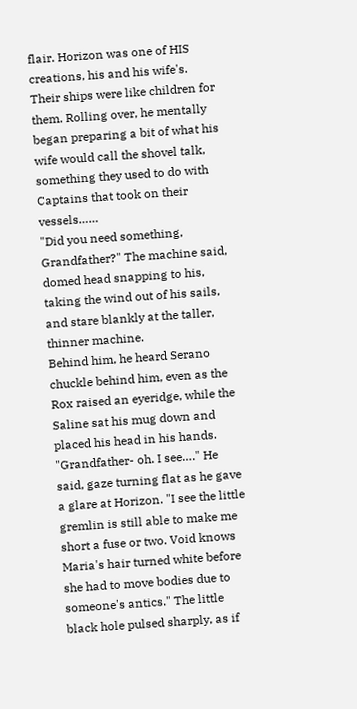flair. Horizon was one of HIS creations, his and his wife's. Their ships were like children for them. Rolling over, he mentally began preparing a bit of what his wife would call the shovel talk, something they used to do with Captains that took on their vessels……
"Did you need something, Grandfather?" The machine said, domed head snapping to his, taking the wind out of his sails, and stare blankly at the taller, thinner machine.
Behind him, he heard Serano chuckle behind him, even as the Rox raised an eyeridge, while the Saline sat his mug down and placed his head in his hands.
"Grandfather- oh. I see…." He said, gaze turning flat as he gave a glare at Horizon. "I see the little gremlin is still able to make me short a fuse or two. Void knows Maria's hair turned white before she had to move bodies due to someone's antics." The little black hole pulsed sharply, as if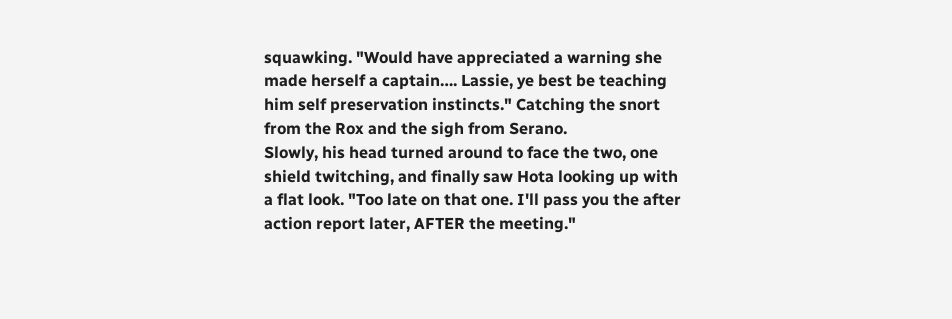squawking. "Would have appreciated a warning she made herself a captain…. Lassie, ye best be teaching him self preservation instincts." Catching the snort from the Rox and the sigh from Serano.
Slowly, his head turned around to face the two, one shield twitching, and finally saw Hota looking up with a flat look. "Too late on that one. I'll pass you the after action report later, AFTER the meeting."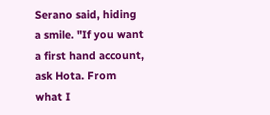Serano said, hiding a smile. "If you want a first hand account, ask Hota. From what I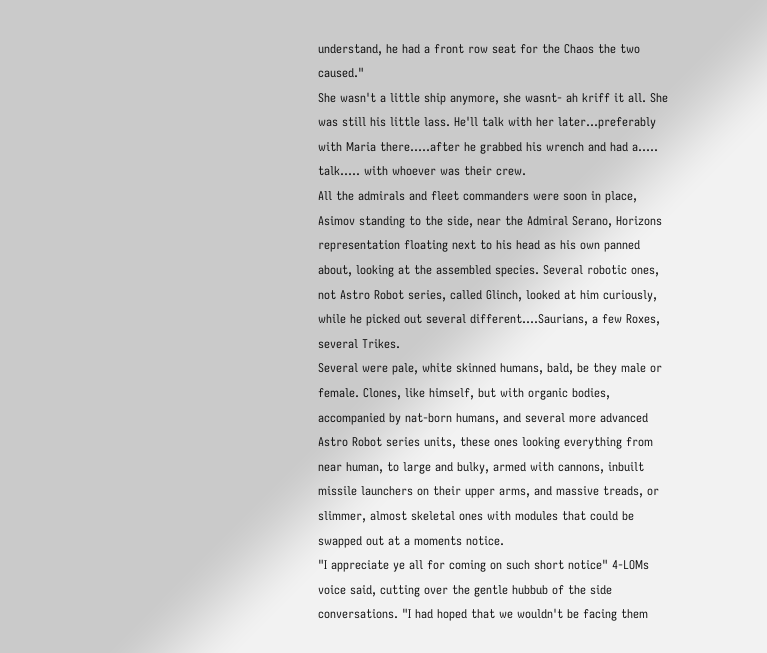understand, he had a front row seat for the Chaos the two caused."
She wasn't a little ship anymore, she wasnt- ah kriff it all. She was still his little lass. He'll talk with her later…preferably with Maria there…..after he grabbed his wrench and had a….. talk….. with whoever was their crew.
All the admirals and fleet commanders were soon in place, Asimov standing to the side, near the Admiral Serano, Horizons representation floating next to his head as his own panned about, looking at the assembled species. Several robotic ones, not Astro Robot series, called Glinch, looked at him curiously, while he picked out several different….Saurians, a few Roxes, several Trikes.
Several were pale, white skinned humans, bald, be they male or female. Clones, like himself, but with organic bodies, accompanied by nat-born humans, and several more advanced Astro Robot series units, these ones looking everything from near human, to large and bulky, armed with cannons, inbuilt missile launchers on their upper arms, and massive treads, or slimmer, almost skeletal ones with modules that could be swapped out at a moments notice.
"I appreciate ye all for coming on such short notice" 4-LOMs voice said, cutting over the gentle hubbub of the side conversations. "I had hoped that we wouldn't be facing them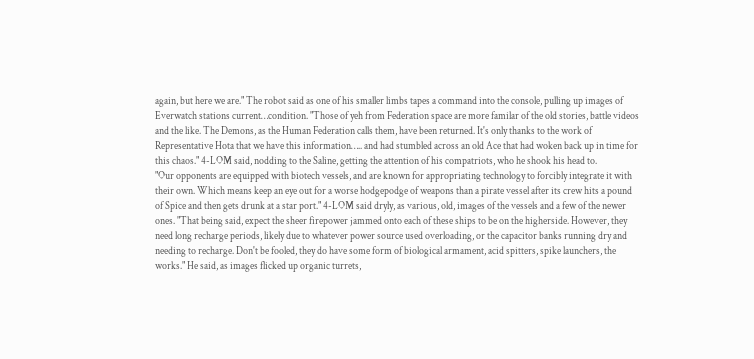again, but here we are." The robot said as one of his smaller limbs tapes a command into the console, pulling up images of Everwatch stations current…condition. "Those of yeh from Federation space are more familar of the old stories, battle videos and the like. The Demons, as the Human Federation calls them, have been returned. It's only thanks to the work of Representative Hota that we have this information….. and had stumbled across an old Ace that had woken back up in time for this chaos." 4-LOM said, nodding to the Saline, getting the attention of his compatriots, who he shook his head to.
"Our opponents are equipped with biotech vessels, and are known for appropriating technology to forcibly integrate it with their own. Which means keep an eye out for a worse hodgepodge of weapons than a pirate vessel after its crew hits a pound of Spice and then gets drunk at a star port." 4-LOM said dryly, as various, old, images of the vessels and a few of the newer ones. "That being said, expect the sheer firepower jammed onto each of these ships to be on the higherside. However, they need long recharge periods, likely due to whatever power source used overloading, or the capacitor banks running dry and needing to recharge. Don't be fooled, they do have some form of biological armament, acid spitters, spike launchers, the works." He said, as images flicked up organic turrets,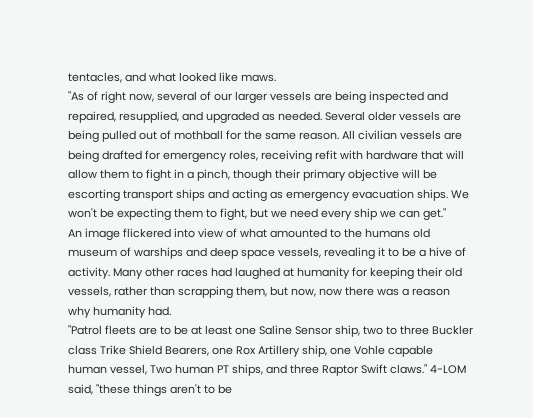tentacles, and what looked like maws.
"As of right now, several of our larger vessels are being inspected and repaired, resupplied, and upgraded as needed. Several older vessels are being pulled out of mothball for the same reason. All civilian vessels are being drafted for emergency roles, receiving refit with hardware that will allow them to fight in a pinch, though their primary objective will be escorting transport ships and acting as emergency evacuation ships. We won't be expecting them to fight, but we need every ship we can get."
An image flickered into view of what amounted to the humans old museum of warships and deep space vessels, revealing it to be a hive of activity. Many other races had laughed at humanity for keeping their old vessels, rather than scrapping them, but now, now there was a reason why humanity had.
"Patrol fleets are to be at least one Saline Sensor ship, two to three Buckler class Trike Shield Bearers, one Rox Artillery ship, one Vohle capable human vessel, Two human PT ships, and three Raptor Swift claws." 4-LOM said, "these things aren't to be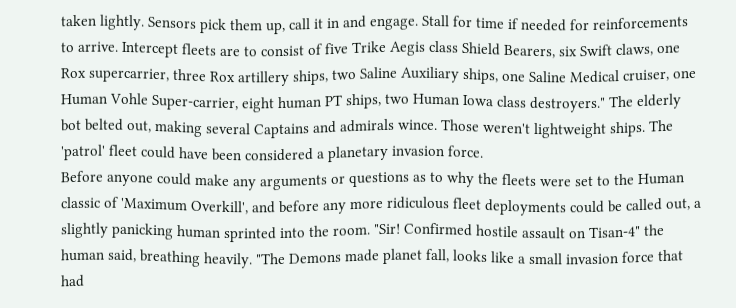taken lightly. Sensors pick them up, call it in and engage. Stall for time if needed for reinforcements to arrive. Intercept fleets are to consist of five Trike Aegis class Shield Bearers, six Swift claws, one Rox supercarrier, three Rox artillery ships, two Saline Auxiliary ships, one Saline Medical cruiser, one Human Vohle Super-carrier, eight human PT ships, two Human Iowa class destroyers." The elderly bot belted out, making several Captains and admirals wince. Those weren't lightweight ships. The 'patrol' fleet could have been considered a planetary invasion force.
Before anyone could make any arguments or questions as to why the fleets were set to the Human classic of 'Maximum Overkill', and before any more ridiculous fleet deployments could be called out, a slightly panicking human sprinted into the room. "Sir! Confirmed hostile assault on Tisan-4" the human said, breathing heavily. "The Demons made planet fall, looks like a small invasion force that had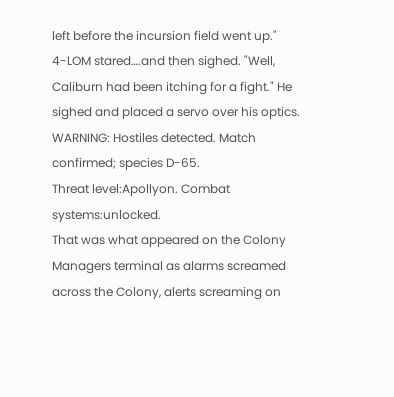left before the incursion field went up."
4-LOM stared….and then sighed. "Well, Caliburn had been itching for a fight." He sighed and placed a servo over his optics.
WARNING: Hostiles detected. Match confirmed; species D-65.
Threat level:Apollyon. Combat systems:unlocked.
That was what appeared on the Colony Managers terminal as alarms screamed across the Colony, alerts screaming on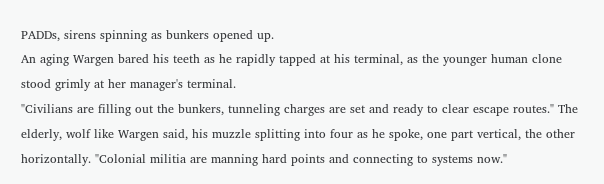PADDs, sirens spinning as bunkers opened up.
An aging Wargen bared his teeth as he rapidly tapped at his terminal, as the younger human clone stood grimly at her manager's terminal.
"Civilians are filling out the bunkers, tunneling charges are set and ready to clear escape routes." The elderly, wolf like Wargen said, his muzzle splitting into four as he spoke, one part vertical, the other horizontally. "Colonial militia are manning hard points and connecting to systems now."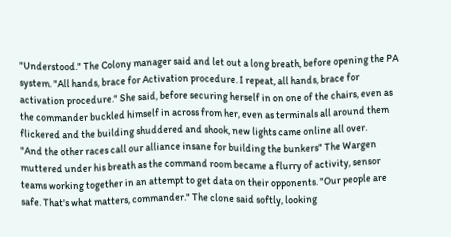"Understood." The Colony manager said and let out a long breath, before opening the PA system. "All hands, brace for Activation procedure. I repeat, all hands, brace for activation procedure." She said, before securing herself in on one of the chairs, even as the commander buckled himself in across from her, even as terminals all around them flickered and the building shuddered and shook, new lights came online all over.
"And the other races call our alliance insane for building the bunkers" The Wargen muttered under his breath as the command room became a flurry of activity, sensor teams working together in an attempt to get data on their opponents. "Our people are safe. That's what matters, commander." The clone said softly, looking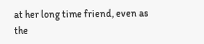at her long time friend, even as the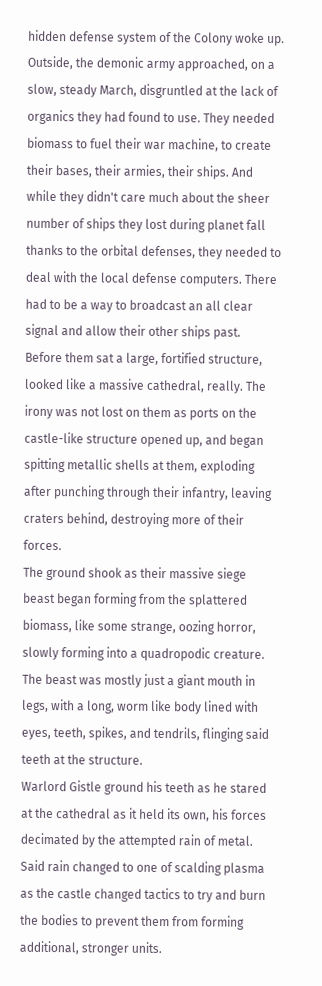hidden defense system of the Colony woke up.
Outside, the demonic army approached, on a slow, steady March, disgruntled at the lack of organics they had found to use. They needed biomass to fuel their war machine, to create their bases, their armies, their ships. And while they didn't care much about the sheer number of ships they lost during planet fall thanks to the orbital defenses, they needed to deal with the local defense computers. There had to be a way to broadcast an all clear signal and allow their other ships past.
Before them sat a large, fortified structure, looked like a massive cathedral, really. The irony was not lost on them as ports on the castle-like structure opened up, and began spitting metallic shells at them, exploding after punching through their infantry, leaving craters behind, destroying more of their forces.
The ground shook as their massive siege beast began forming from the splattered biomass, like some strange, oozing horror, slowly forming into a quadropodic creature.
The beast was mostly just a giant mouth in legs, with a long, worm like body lined with eyes, teeth, spikes, and tendrils, flinging said teeth at the structure.
Warlord Gistle ground his teeth as he stared at the cathedral as it held its own, his forces decimated by the attempted rain of metal. Said rain changed to one of scalding plasma as the castle changed tactics to try and burn the bodies to prevent them from forming additional, stronger units.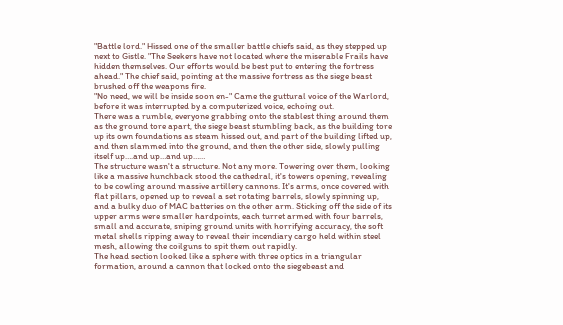"Battle lord." Hissed one of the smaller battle chiefs said, as they stepped up next to Gistle. "The Seekers have not located where the miserable Frails have hidden themselves. Our efforts would be best put to entering the fortress ahead." The chief said, pointing at the massive fortress as the siege beast brushed off the weapons fire.
"No need, we will be inside soon en-" Came the guttural voice of the Warlord, before it was interrupted by a computerized voice, echoing out.
There was a rumble, everyone grabbing onto the stablest thing around them as the ground tore apart, the siege beast stumbling back, as the building tore up its own foundations as steam hissed out, and part of the building lifted up, and then slammed into the ground, and then the other side, slowly pulling itself up….and up…and up……
The structure wasn't a structure. Not any more. Towering over them, looking like a massive hunchback stood the cathedral, it's towers opening, revealing to be cowling around massive artillery cannons. It's arms, once covered with flat pillars, opened up to reveal a set rotating barrels, slowly spinning up, and a bulky duo of MAC batteries on the other arm. Sticking off the side of its upper arms were smaller hardpoints, each turret armed with four barrels, small and accurate, sniping ground units with horrifying accuracy, the soft metal shells ripping away to reveal their incendiary cargo held within steel mesh, allowing the coilguns to spit them out rapidly.
The head section looked like a sphere with three optics in a triangular formation, around a cannon that locked onto the siegebeast and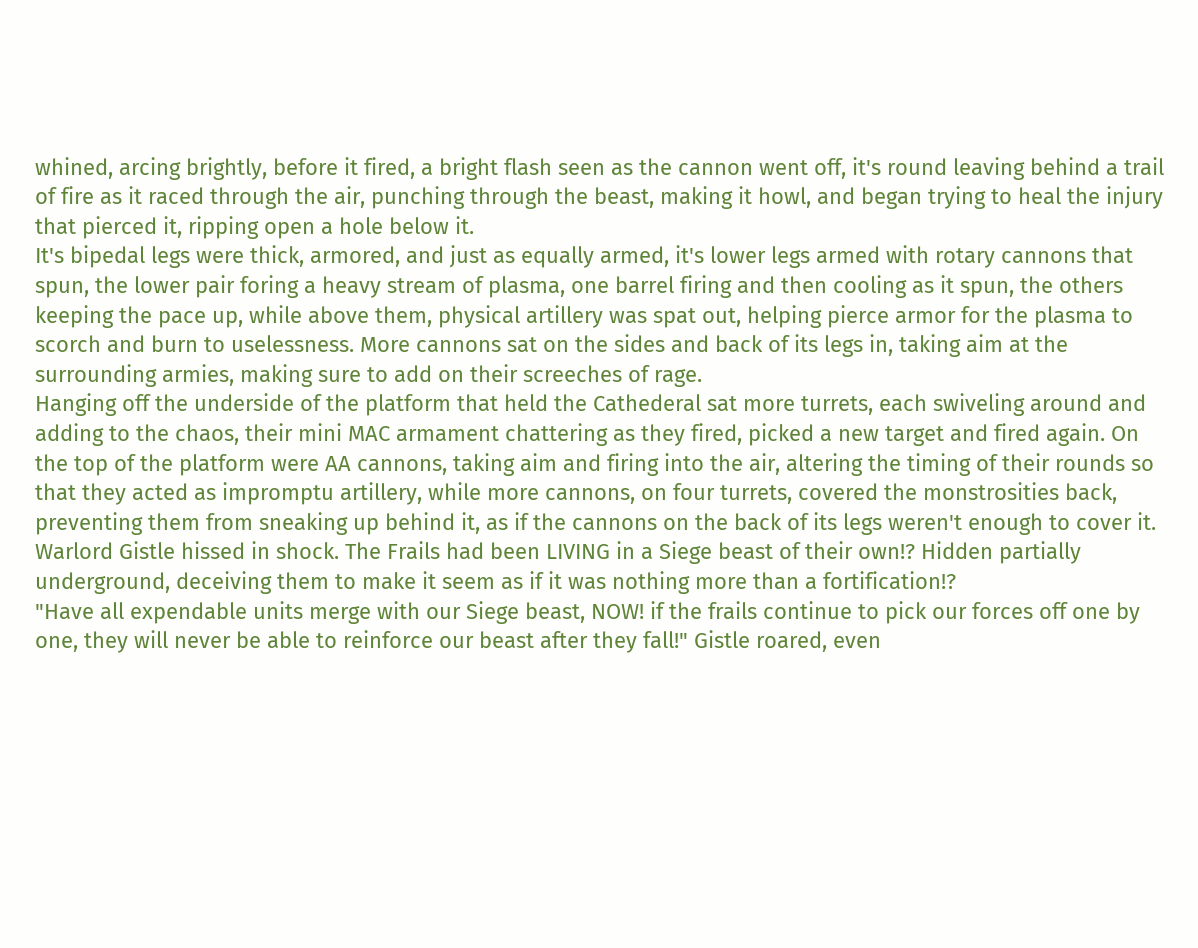whined, arcing brightly, before it fired, a bright flash seen as the cannon went off, it's round leaving behind a trail of fire as it raced through the air, punching through the beast, making it howl, and began trying to heal the injury that pierced it, ripping open a hole below it.
It's bipedal legs were thick, armored, and just as equally armed, it's lower legs armed with rotary cannons that spun, the lower pair foring a heavy stream of plasma, one barrel firing and then cooling as it spun, the others keeping the pace up, while above them, physical artillery was spat out, helping pierce armor for the plasma to scorch and burn to uselessness. More cannons sat on the sides and back of its legs in, taking aim at the surrounding armies, making sure to add on their screeches of rage.
Hanging off the underside of the platform that held the Cathederal sat more turrets, each swiveling around and adding to the chaos, their mini MAC armament chattering as they fired, picked a new target and fired again. On the top of the platform were AA cannons, taking aim and firing into the air, altering the timing of their rounds so that they acted as impromptu artillery, while more cannons, on four turrets, covered the monstrosities back, preventing them from sneaking up behind it, as if the cannons on the back of its legs weren't enough to cover it.
Warlord Gistle hissed in shock. The Frails had been LIVING in a Siege beast of their own!? Hidden partially underground, deceiving them to make it seem as if it was nothing more than a fortification!?
"Have all expendable units merge with our Siege beast, NOW! if the frails continue to pick our forces off one by one, they will never be able to reinforce our beast after they fall!" Gistle roared, even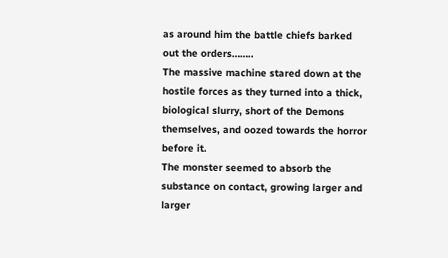as around him the battle chiefs barked out the orders……..
The massive machine stared down at the hostile forces as they turned into a thick, biological slurry, short of the Demons themselves, and oozed towards the horror before it.
The monster seemed to absorb the substance on contact, growing larger and larger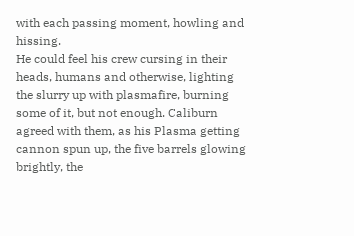with each passing moment, howling and hissing.
He could feel his crew cursing in their heads, humans and otherwise, lighting the slurry up with plasmafire, burning some of it, but not enough. Caliburn agreed with them, as his Plasma getting cannon spun up, the five barrels glowing brightly, the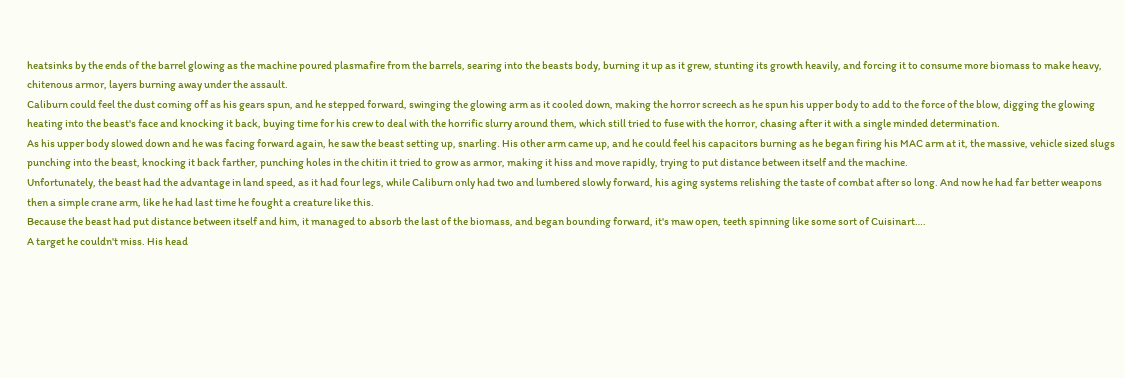heatsinks by the ends of the barrel glowing as the machine poured plasmafire from the barrels, searing into the beasts body, burning it up as it grew, stunting its growth heavily, and forcing it to consume more biomass to make heavy, chitenous armor, layers burning away under the assault.
Caliburn could feel the dust coming off as his gears spun, and he stepped forward, swinging the glowing arm as it cooled down, making the horror screech as he spun his upper body to add to the force of the blow, digging the glowing heating into the beast's face and knocking it back, buying time for his crew to deal with the horrific slurry around them, which still tried to fuse with the horror, chasing after it with a single minded determination.
As his upper body slowed down and he was facing forward again, he saw the beast setting up, snarling. His other arm came up, and he could feel his capacitors burning as he began firing his MAC arm at it, the massive, vehicle sized slugs punching into the beast, knocking it back farther, punching holes in the chitin it tried to grow as armor, making it hiss and move rapidly, trying to put distance between itself and the machine.
Unfortunately, the beast had the advantage in land speed, as it had four legs, while Caliburn only had two and lumbered slowly forward, his aging systems relishing the taste of combat after so long. And now he had far better weapons then a simple crane arm, like he had last time he fought a creature like this.
Because the beast had put distance between itself and him, it managed to absorb the last of the biomass, and began bounding forward, it's maw open, teeth spinning like some sort of Cuisinart….
A target he couldn't miss. His head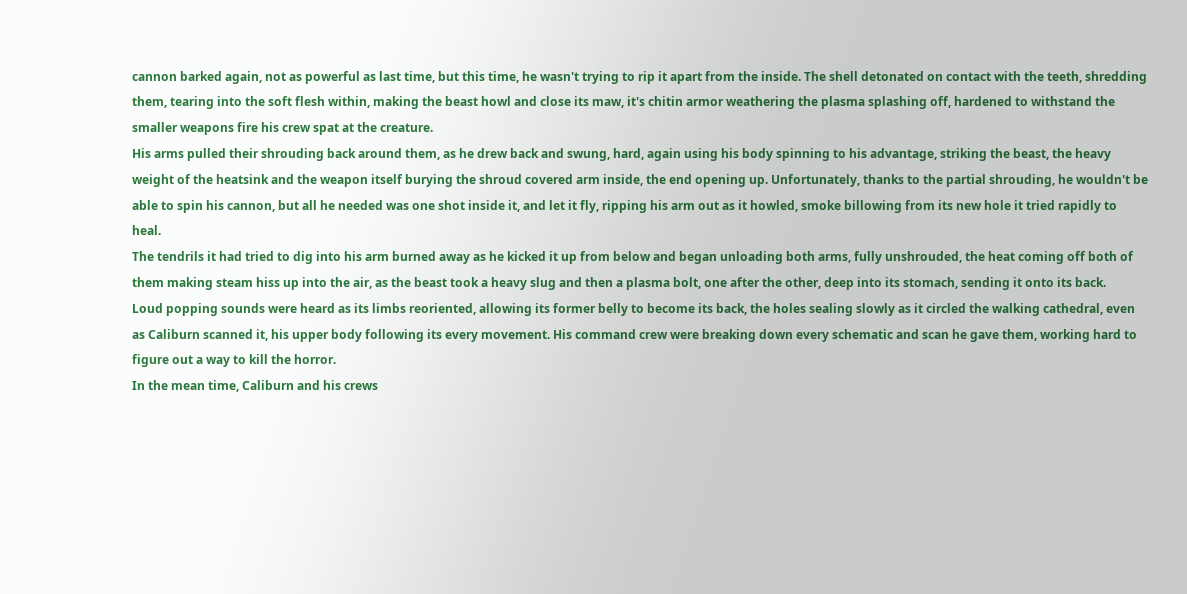cannon barked again, not as powerful as last time, but this time, he wasn't trying to rip it apart from the inside. The shell detonated on contact with the teeth, shredding them, tearing into the soft flesh within, making the beast howl and close its maw, it's chitin armor weathering the plasma splashing off, hardened to withstand the smaller weapons fire his crew spat at the creature.
His arms pulled their shrouding back around them, as he drew back and swung, hard, again using his body spinning to his advantage, striking the beast, the heavy weight of the heatsink and the weapon itself burying the shroud covered arm inside, the end opening up. Unfortunately, thanks to the partial shrouding, he wouldn't be able to spin his cannon, but all he needed was one shot inside it, and let it fly, ripping his arm out as it howled, smoke billowing from its new hole it tried rapidly to heal.
The tendrils it had tried to dig into his arm burned away as he kicked it up from below and began unloading both arms, fully unshrouded, the heat coming off both of them making steam hiss up into the air, as the beast took a heavy slug and then a plasma bolt, one after the other, deep into its stomach, sending it onto its back.
Loud popping sounds were heard as its limbs reoriented, allowing its former belly to become its back, the holes sealing slowly as it circled the walking cathedral, even as Caliburn scanned it, his upper body following its every movement. His command crew were breaking down every schematic and scan he gave them, working hard to figure out a way to kill the horror.
In the mean time, Caliburn and his crews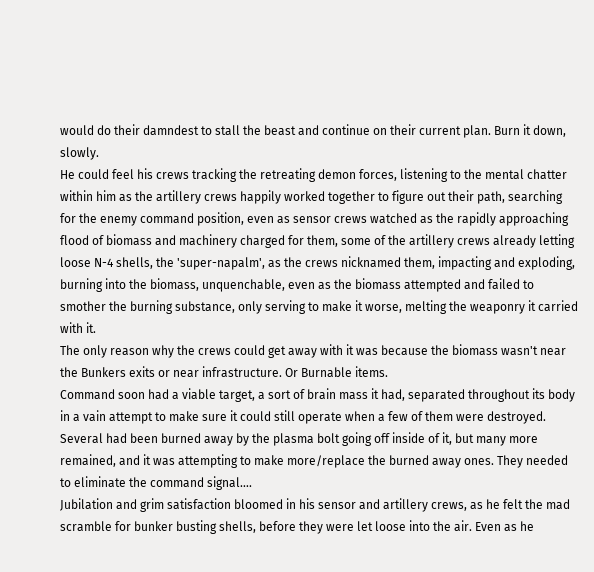would do their damndest to stall the beast and continue on their current plan. Burn it down, slowly.
He could feel his crews tracking the retreating demon forces, listening to the mental chatter within him as the artillery crews happily worked together to figure out their path, searching for the enemy command position, even as sensor crews watched as the rapidly approaching flood of biomass and machinery charged for them, some of the artillery crews already letting loose N-4 shells, the 'super-napalm', as the crews nicknamed them, impacting and exploding, burning into the biomass, unquenchable, even as the biomass attempted and failed to smother the burning substance, only serving to make it worse, melting the weaponry it carried with it.
The only reason why the crews could get away with it was because the biomass wasn't near the Bunkers exits or near infrastructure. Or Burnable items.
Command soon had a viable target, a sort of brain mass it had, separated throughout its body in a vain attempt to make sure it could still operate when a few of them were destroyed.
Several had been burned away by the plasma bolt going off inside of it, but many more remained, and it was attempting to make more/replace the burned away ones. They needed to eliminate the command signal….
Jubilation and grim satisfaction bloomed in his sensor and artillery crews, as he felt the mad scramble for bunker busting shells, before they were let loose into the air. Even as he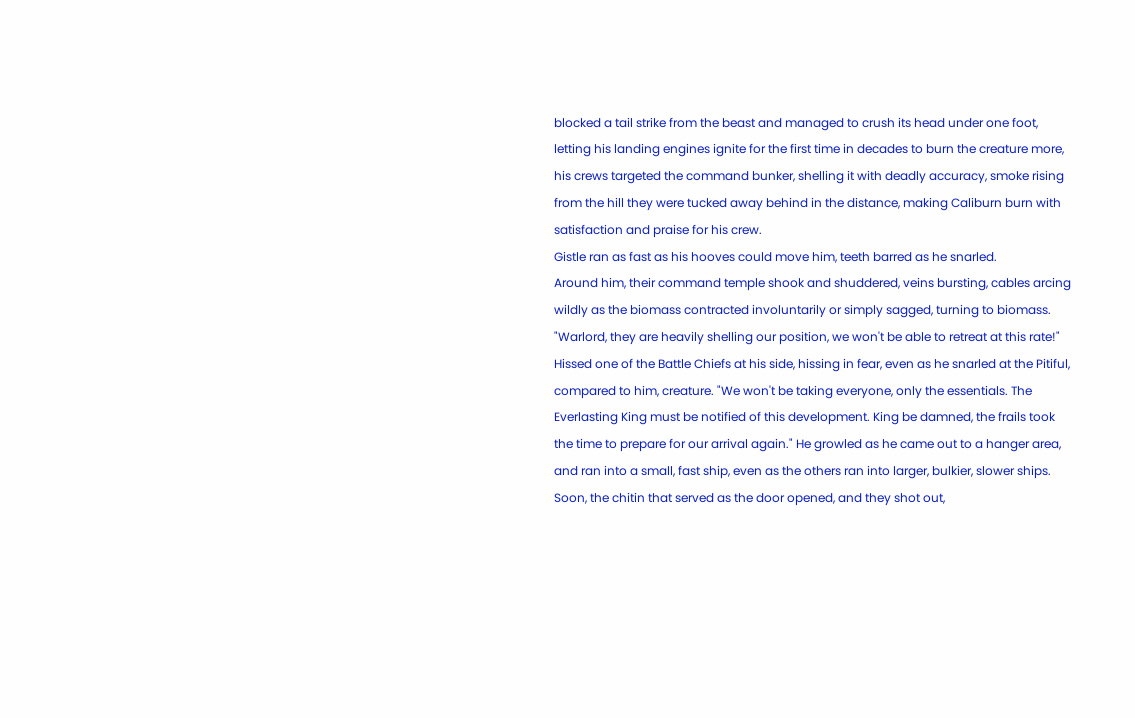blocked a tail strike from the beast and managed to crush its head under one foot, letting his landing engines ignite for the first time in decades to burn the creature more, his crews targeted the command bunker, shelling it with deadly accuracy, smoke rising from the hill they were tucked away behind in the distance, making Caliburn burn with satisfaction and praise for his crew.
Gistle ran as fast as his hooves could move him, teeth barred as he snarled.
Around him, their command temple shook and shuddered, veins bursting, cables arcing wildly as the biomass contracted involuntarily or simply sagged, turning to biomass.
"Warlord, they are heavily shelling our position, we won't be able to retreat at this rate!" Hissed one of the Battle Chiefs at his side, hissing in fear, even as he snarled at the Pitiful, compared to him, creature. "We won't be taking everyone, only the essentials. The Everlasting King must be notified of this development. King be damned, the frails took the time to prepare for our arrival again." He growled as he came out to a hanger area, and ran into a small, fast ship, even as the others ran into larger, bulkier, slower ships.
Soon, the chitin that served as the door opened, and they shot out,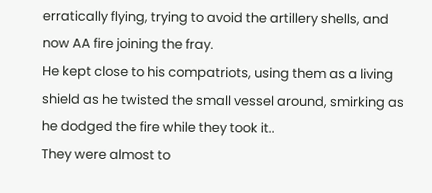erratically flying, trying to avoid the artillery shells, and now AA fire joining the fray.
He kept close to his compatriots, using them as a living shield as he twisted the small vessel around, smirking as he dodged the fire while they took it..
They were almost to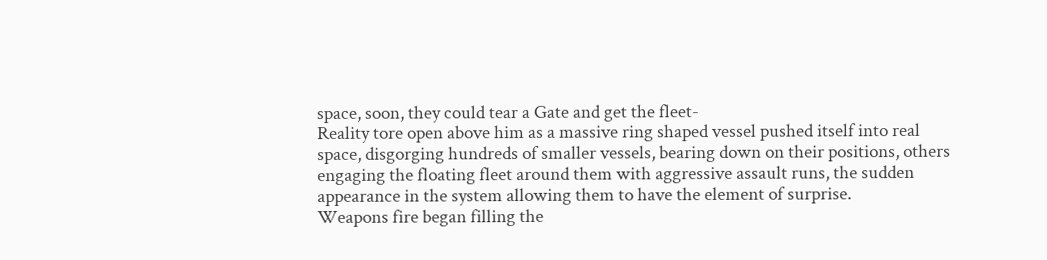space, soon, they could tear a Gate and get the fleet-
Reality tore open above him as a massive ring shaped vessel pushed itself into real space, disgorging hundreds of smaller vessels, bearing down on their positions, others engaging the floating fleet around them with aggressive assault runs, the sudden appearance in the system allowing them to have the element of surprise.
Weapons fire began filling the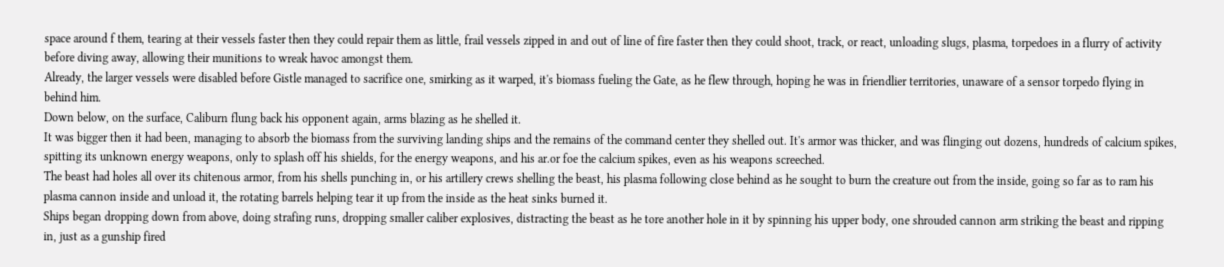space around f them, tearing at their vessels faster then they could repair them as little, frail vessels zipped in and out of line of fire faster then they could shoot, track, or react, unloading slugs, plasma, torpedoes in a flurry of activity before diving away, allowing their munitions to wreak havoc amongst them.
Already, the larger vessels were disabled before Gistle managed to sacrifice one, smirking as it warped, it's biomass fueling the Gate, as he flew through, hoping he was in friendlier territories, unaware of a sensor torpedo flying in behind him.
Down below, on the surface, Caliburn flung back his opponent again, arms blazing as he shelled it.
It was bigger then it had been, managing to absorb the biomass from the surviving landing ships and the remains of the command center they shelled out. It's armor was thicker, and was flinging out dozens, hundreds of calcium spikes, spitting its unknown energy weapons, only to splash off his shields, for the energy weapons, and his ar.or foe the calcium spikes, even as his weapons screeched.
The beast had holes all over its chitenous armor, from his shells punching in, or his artillery crews shelling the beast, his plasma following close behind as he sought to burn the creature out from the inside, going so far as to ram his plasma cannon inside and unload it, the rotating barrels helping tear it up from the inside as the heat sinks burned it.
Ships began dropping down from above, doing strafing runs, dropping smaller caliber explosives, distracting the beast as he tore another hole in it by spinning his upper body, one shrouded cannon arm striking the beast and ripping in, just as a gunship fired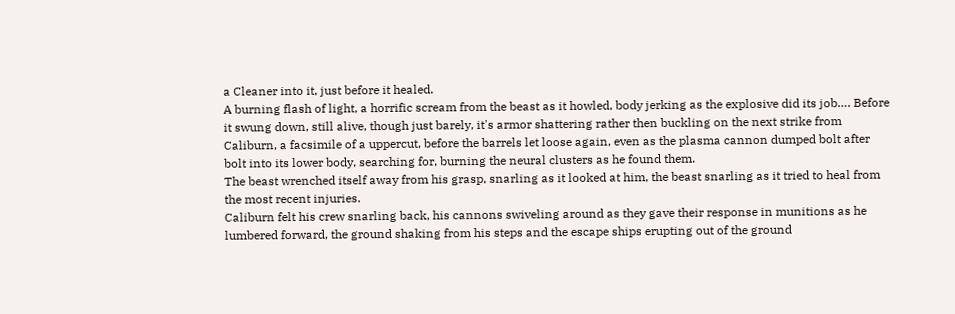a Cleaner into it, just before it healed.
A burning flash of light, a horrific scream from the beast as it howled, body jerking as the explosive did its job…. Before it swung down, still alive, though just barely, it's armor shattering rather then buckling on the next strike from Caliburn, a facsimile of a uppercut, before the barrels let loose again, even as the plasma cannon dumped bolt after bolt into its lower body, searching for, burning the neural clusters as he found them.
The beast wrenched itself away from his grasp, snarling as it looked at him, the beast snarling as it tried to heal from the most recent injuries.
Caliburn felt his crew snarling back, his cannons swiveling around as they gave their response in munitions as he lumbered forward, the ground shaking from his steps and the escape ships erupting out of the ground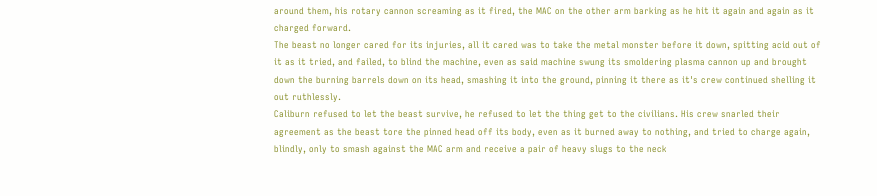around them, his rotary cannon screaming as it fired, the MAC on the other arm barking as he hit it again and again as it charged forward.
The beast no longer cared for its injuries, all it cared was to take the metal monster before it down, spitting acid out of it as it tried, and failed, to blind the machine, even as said machine swung its smoldering plasma cannon up and brought down the burning barrels down on its head, smashing it into the ground, pinning it there as it's crew continued shelling it out ruthlessly.
Caliburn refused to let the beast survive, he refused to let the thing get to the civilians. His crew snarled their agreement as the beast tore the pinned head off its body, even as it burned away to nothing, and tried to charge again, blindly, only to smash against the MAC arm and receive a pair of heavy slugs to the neck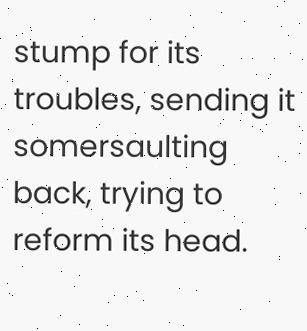stump for its troubles, sending it somersaulting back, trying to reform its head.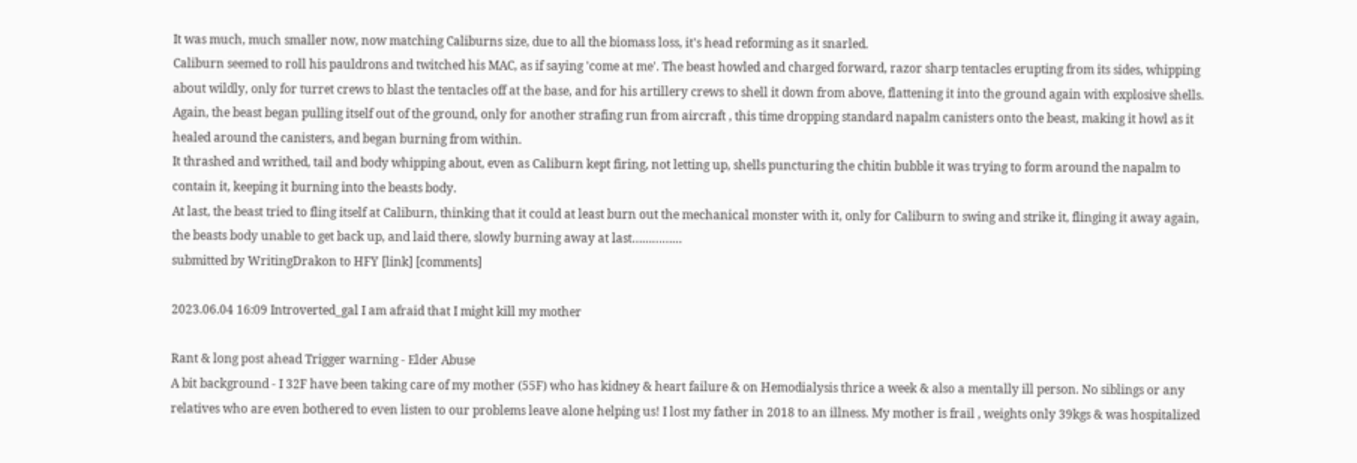It was much, much smaller now, now matching Caliburns size, due to all the biomass loss, it's head reforming as it snarled.
Caliburn seemed to roll his pauldrons and twitched his MAC, as if saying 'come at me'. The beast howled and charged forward, razor sharp tentacles erupting from its sides, whipping about wildly, only for turret crews to blast the tentacles off at the base, and for his artillery crews to shell it down from above, flattening it into the ground again with explosive shells.
Again, the beast began pulling itself out of the ground, only for another strafing run from aircraft , this time dropping standard napalm canisters onto the beast, making it howl as it healed around the canisters, and began burning from within.
It thrashed and writhed, tail and body whipping about, even as Caliburn kept firing, not letting up, shells puncturing the chitin bubble it was trying to form around the napalm to contain it, keeping it burning into the beasts body.
At last, the beast tried to fling itself at Caliburn, thinking that it could at least burn out the mechanical monster with it, only for Caliburn to swing and strike it, flinging it away again, the beasts body unable to get back up, and laid there, slowly burning away at last……………
submitted by WritingDrakon to HFY [link] [comments]

2023.06.04 16:09 Introverted_gal I am afraid that I might kill my mother

Rant & long post ahead Trigger warning - Elder Abuse
A bit background - I 32F have been taking care of my mother (55F) who has kidney & heart failure & on Hemodialysis thrice a week & also a mentally ill person. No siblings or any relatives who are even bothered to even listen to our problems leave alone helping us! I lost my father in 2018 to an illness. My mother is frail , weights only 39kgs & was hospitalized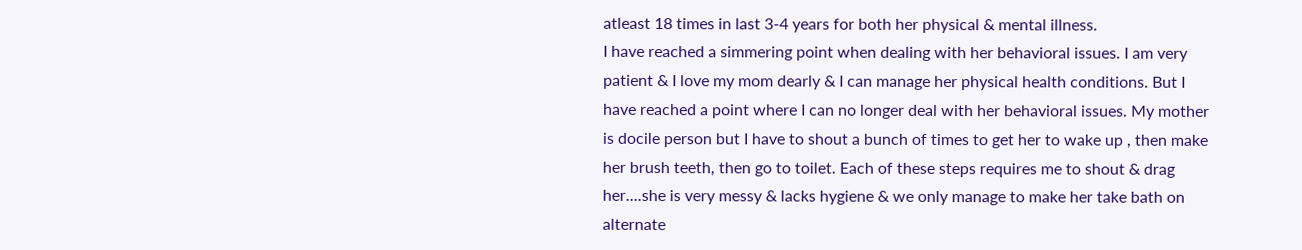atleast 18 times in last 3-4 years for both her physical & mental illness.
I have reached a simmering point when dealing with her behavioral issues. I am very patient & I love my mom dearly & I can manage her physical health conditions. But I have reached a point where I can no longer deal with her behavioral issues. My mother is docile person but I have to shout a bunch of times to get her to wake up , then make her brush teeth, then go to toilet. Each of these steps requires me to shout & drag her....she is very messy & lacks hygiene & we only manage to make her take bath on alternate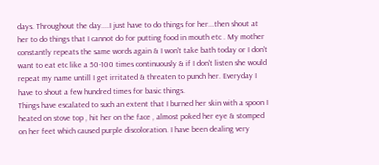days. Throughout the day....I just have to do things for her...then shout at her to do things that I cannot do for putting food in mouth etc . My mother constantly repeats the same words again & I won't take bath today or I don't want to eat etc like a 50-100 times continuously & if I don't listen she would repeat my name untill I get irritated & threaten to punch her. Everyday I have to shout a few hundred times for basic things.
Things have escalated to such an extent that I burned her skin with a spoon I heated on stove top , hit her on the face , almost poked her eye & stomped on her feet which caused purple discoloration. I have been dealing very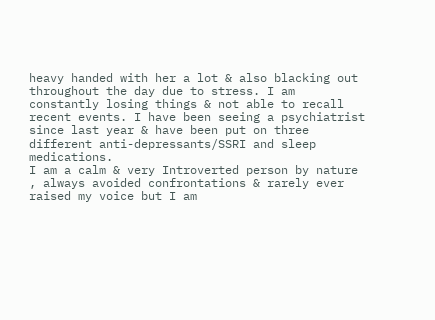heavy handed with her a lot & also blacking out throughout the day due to stress. I am constantly losing things & not able to recall recent events. I have been seeing a psychiatrist since last year & have been put on three different anti-depressants/SSRI and sleep medications.
I am a calm & very Introverted person by nature , always avoided confrontations & rarely ever raised my voice but I am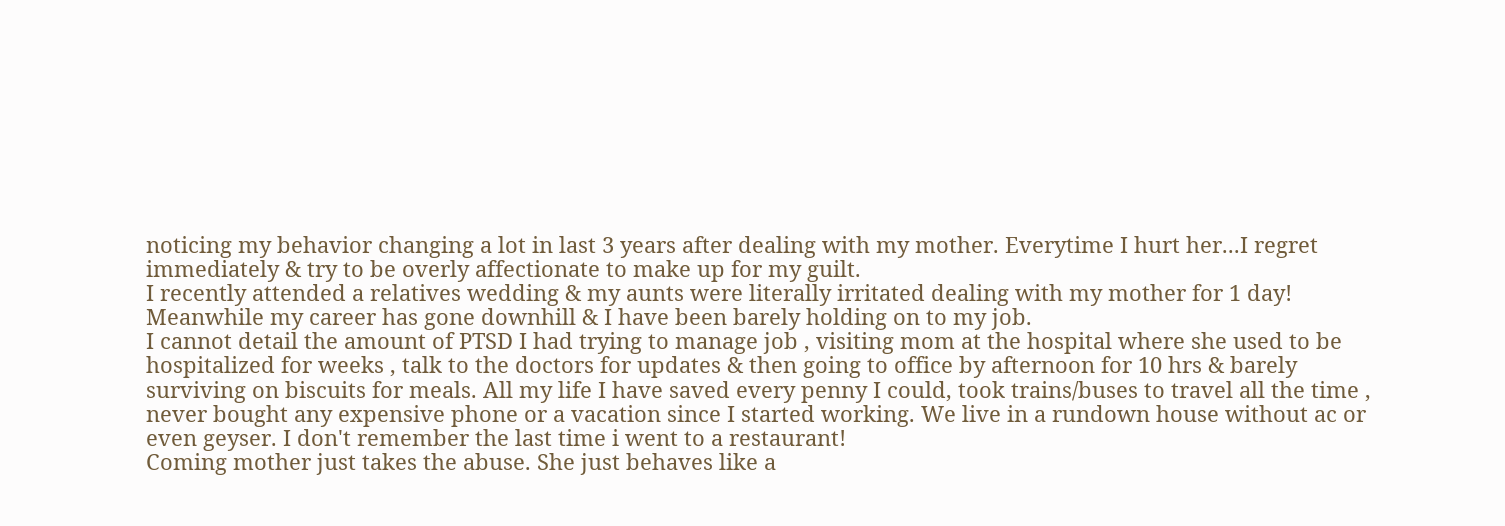noticing my behavior changing a lot in last 3 years after dealing with my mother. Everytime I hurt her...I regret immediately & try to be overly affectionate to make up for my guilt.
I recently attended a relatives wedding & my aunts were literally irritated dealing with my mother for 1 day! Meanwhile my career has gone downhill & I have been barely holding on to my job.
I cannot detail the amount of PTSD I had trying to manage job , visiting mom at the hospital where she used to be hospitalized for weeks , talk to the doctors for updates & then going to office by afternoon for 10 hrs & barely surviving on biscuits for meals. All my life I have saved every penny I could, took trains/buses to travel all the time , never bought any expensive phone or a vacation since I started working. We live in a rundown house without ac or even geyser. I don't remember the last time i went to a restaurant!
Coming mother just takes the abuse. She just behaves like a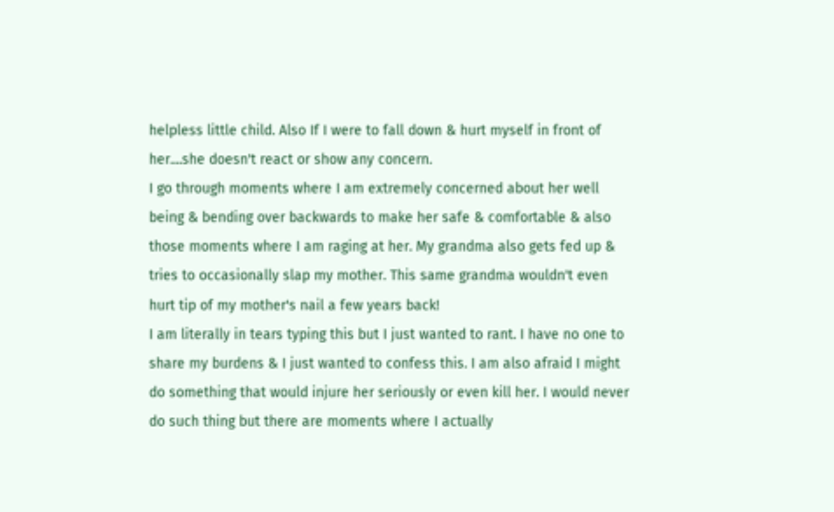helpless little child. Also If I were to fall down & hurt myself in front of her....she doesn't react or show any concern.
I go through moments where I am extremely concerned about her well being & bending over backwards to make her safe & comfortable & also those moments where I am raging at her. My grandma also gets fed up & tries to occasionally slap my mother. This same grandma wouldn't even hurt tip of my mother's nail a few years back!
I am literally in tears typing this but I just wanted to rant. I have no one to share my burdens & I just wanted to confess this. I am also afraid I might do something that would injure her seriously or even kill her. I would never do such thing but there are moments where I actually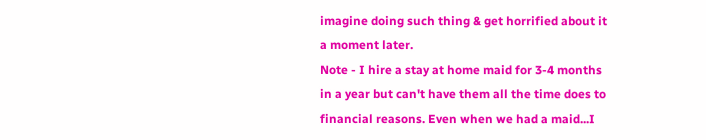imagine doing such thing & get horrified about it a moment later.
Note - I hire a stay at home maid for 3-4 months in a year but can't have them all the time does to financial reasons. Even when we had a maid...I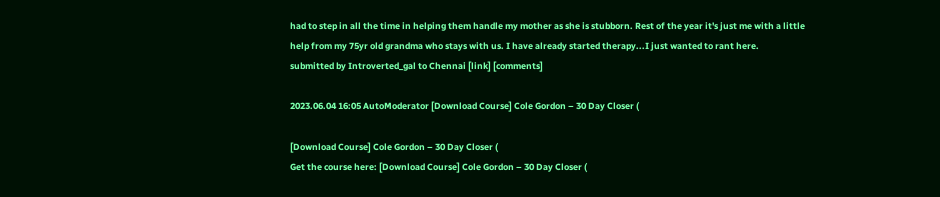had to step in all the time in helping them handle my mother as she is stubborn. Rest of the year it's just me with a little help from my 75yr old grandma who stays with us. I have already started therapy...I just wanted to rant here.
submitted by Introverted_gal to Chennai [link] [comments]

2023.06.04 16:05 AutoModerator [Download Course] Cole Gordon – 30 Day Closer (

[Download Course] Cole Gordon – 30 Day Closer (
Get the course here: [Download Course] Cole Gordon – 30 Day Closer (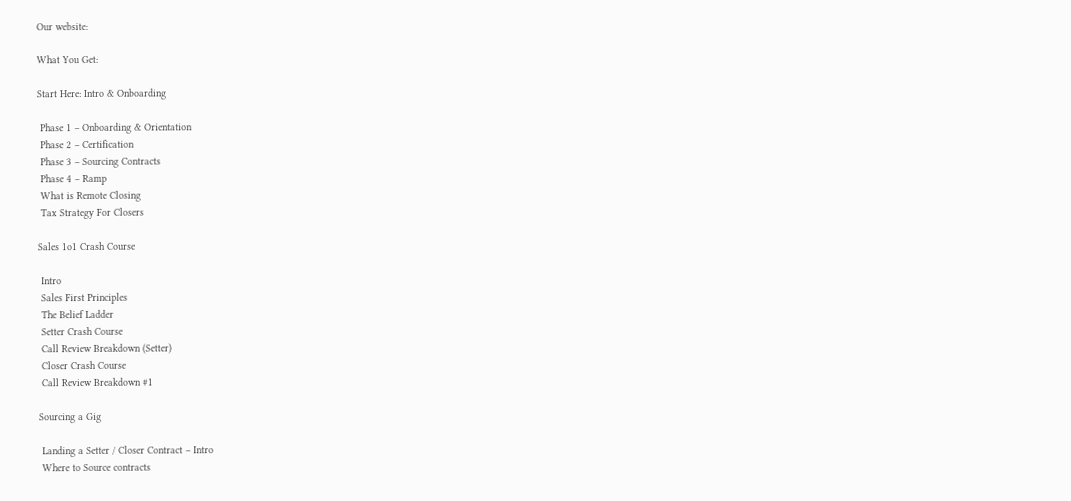Our website:

What You Get:

Start Here: Intro & Onboarding

 Phase 1 – Onboarding & Orientation
 Phase 2 – Certification
 Phase 3 – Sourcing Contracts
 Phase 4 – Ramp
 What is Remote Closing
 Tax Strategy For Closers

Sales 1o1 Crash Course

 Intro
 Sales First Principles
 The Belief Ladder
 Setter Crash Course
 Call Review Breakdown (Setter)
 Closer Crash Course
 Call Review Breakdown #1

Sourcing a Gig

 Landing a Setter / Closer Contract – Intro
 Where to Source contracts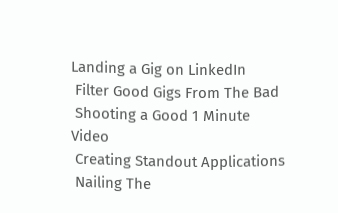Landing a Gig on LinkedIn
 Filter Good Gigs From The Bad
 Shooting a Good 1 Minute Video
 Creating Standout Applications
 Nailing The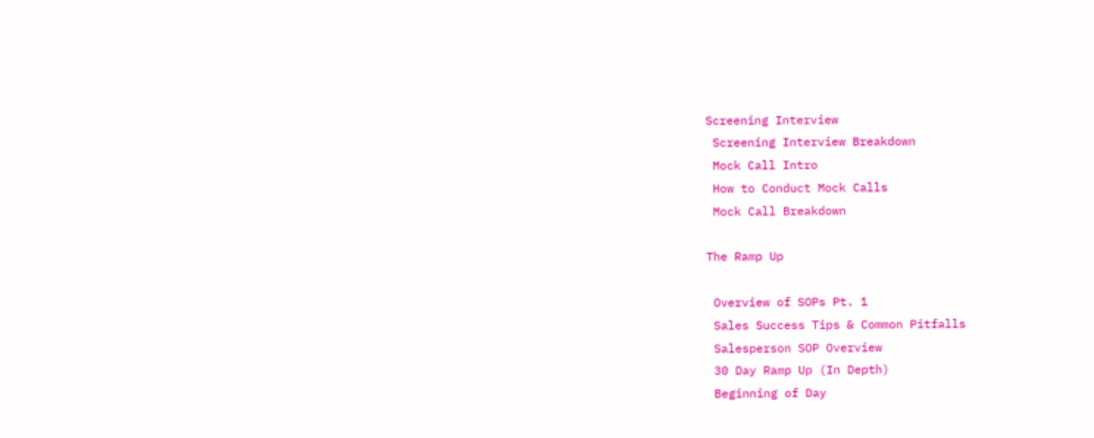Screening Interview
 Screening Interview Breakdown
 Mock Call Intro
 How to Conduct Mock Calls
 Mock Call Breakdown

The Ramp Up

 Overview of SOPs Pt. 1
 Sales Success Tips & Common Pitfalls
 Salesperson SOP Overview
 30 Day Ramp Up (In Depth)
 Beginning of Day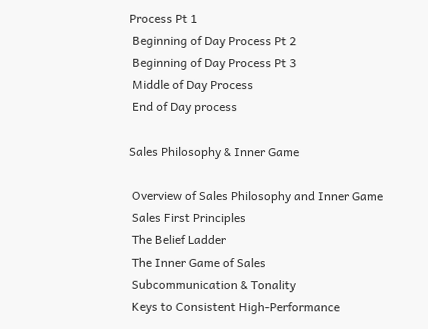Process Pt 1
 Beginning of Day Process Pt 2
 Beginning of Day Process Pt 3
 Middle of Day Process
 End of Day process

Sales Philosophy & Inner Game

 Overview of Sales Philosophy and Inner Game
 Sales First Principles
 The Belief Ladder
 The Inner Game of Sales
 Subcommunication & Tonality
 Keys to Consistent High-Performance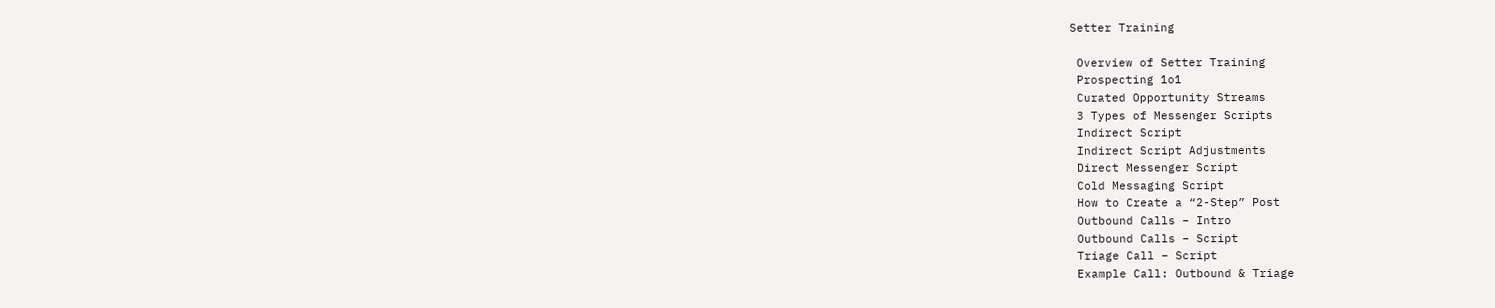Setter Training

 Overview of Setter Training
 Prospecting 1o1
 Curated Opportunity Streams
 3 Types of Messenger Scripts
 Indirect Script
 Indirect Script Adjustments
 Direct Messenger Script
 Cold Messaging Script
 How to Create a “2-Step” Post
 Outbound Calls – Intro
 Outbound Calls – Script
 Triage Call – Script
 Example Call: Outbound & Triage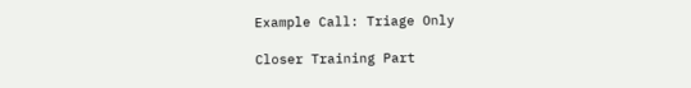Example Call: Triage Only

Closer Training Part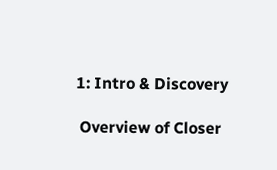1: Intro & Discovery

 Overview of Closer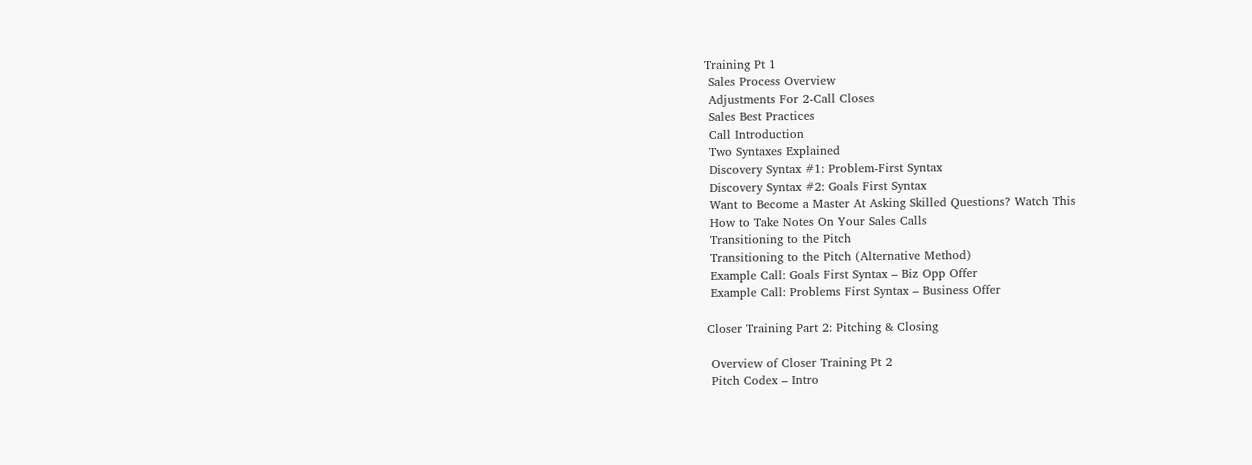Training Pt 1
 Sales Process Overview
 Adjustments For 2-Call Closes
 Sales Best Practices
 Call Introduction
 Two Syntaxes Explained
 Discovery Syntax #1: Problem-First Syntax
 Discovery Syntax #2: Goals First Syntax
 Want to Become a Master At Asking Skilled Questions? Watch This
 How to Take Notes On Your Sales Calls
 Transitioning to the Pitch
 Transitioning to the Pitch (Alternative Method)
 Example Call: Goals First Syntax – Biz Opp Offer
 Example Call: Problems First Syntax – Business Offer

Closer Training Part 2: Pitching & Closing

 Overview of Closer Training Pt 2
 Pitch Codex – Intro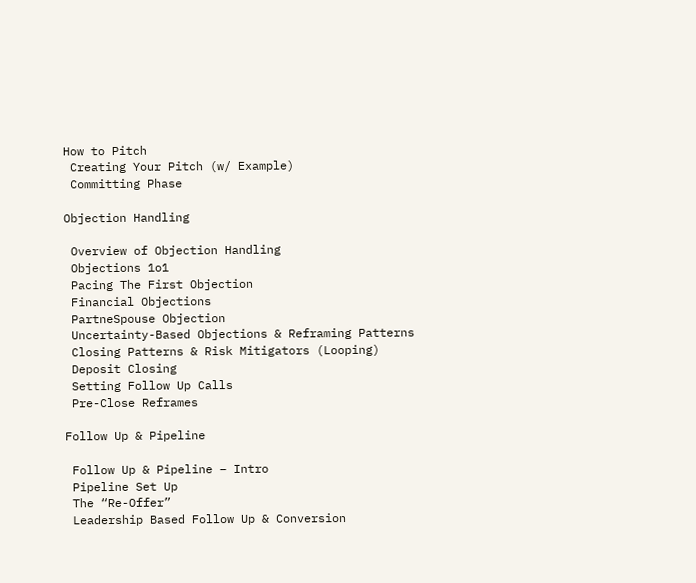How to Pitch
 Creating Your Pitch (w/ Example)
 Committing Phase

Objection Handling

 Overview of Objection Handling
 Objections 1o1
 Pacing The First Objection
 Financial Objections
 PartneSpouse Objection
 Uncertainty-Based Objections & Reframing Patterns
 Closing Patterns & Risk Mitigators (Looping)
 Deposit Closing
 Setting Follow Up Calls
 Pre-Close Reframes

Follow Up & Pipeline

 Follow Up & Pipeline – Intro
 Pipeline Set Up
 The “Re-Offer”
 Leadership Based Follow Up & Conversion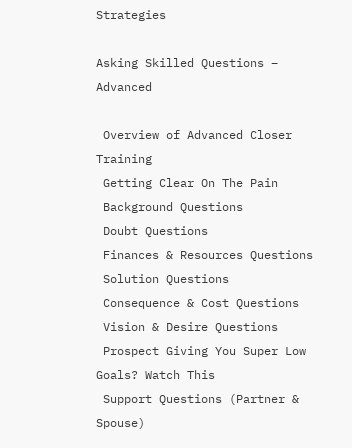Strategies

Asking Skilled Questions – Advanced

 Overview of Advanced Closer Training
 Getting Clear On The Pain
 Background Questions
 Doubt Questions
 Finances & Resources Questions
 Solution Questions
 Consequence & Cost Questions
 Vision & Desire Questions
 Prospect Giving You Super Low Goals? Watch This
 Support Questions (Partner & Spouse)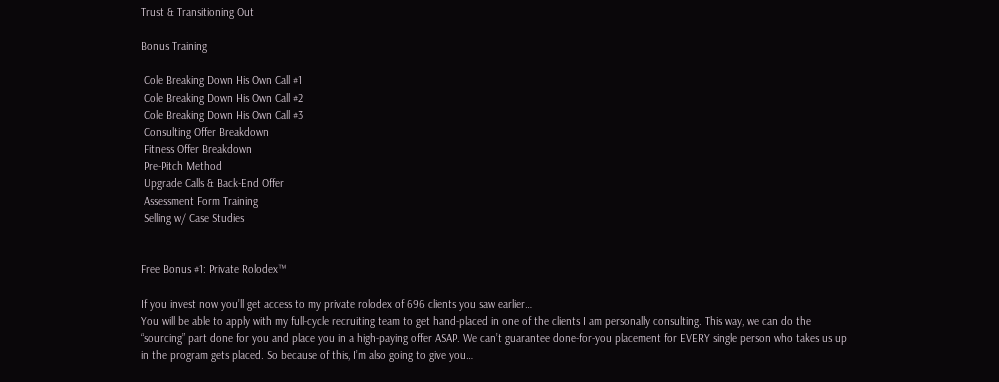Trust & Transitioning Out

Bonus Training

 Cole Breaking Down His Own Call #1
 Cole Breaking Down His Own Call #2
 Cole Breaking Down His Own Call #3
 Consulting Offer Breakdown
 Fitness Offer Breakdown
 Pre-Pitch Method
 Upgrade Calls & Back-End Offer
 Assessment Form Training
 Selling w/ Case Studies


Free Bonus #1: Private Rolodex™

If you invest now you’ll get access to my private rolodex of 696 clients you saw earlier…
You will be able to apply with my full-cycle recruiting team to get hand-placed in one of the clients I am personally consulting. This way, we can do the “sourcing” part done for you and place you in a high-paying offer ASAP. We can’t guarantee done-for-you placement for EVERY single person who takes us up in the program gets placed. So because of this, I’m also going to give you…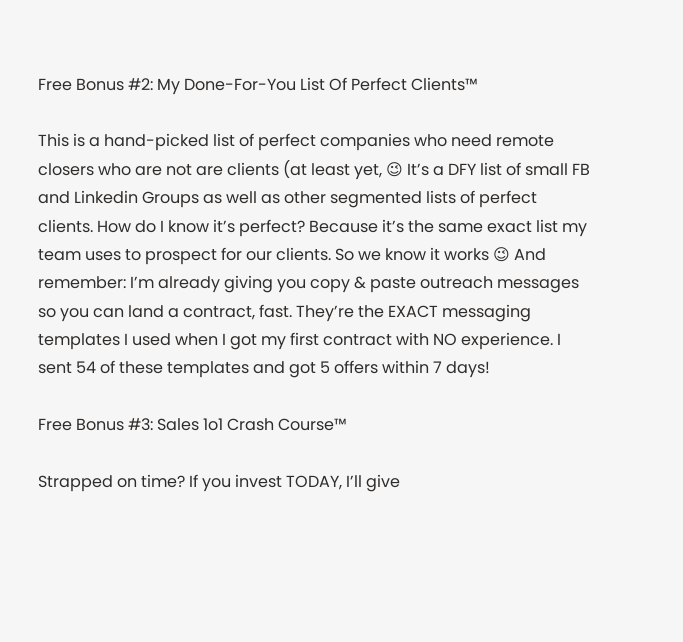Free Bonus #2: My Done-For-You List Of Perfect Clients™

This is a hand-picked list of perfect companies who need remote closers who are not are clients (at least yet, 😉 It’s a DFY list of small FB and Linkedin Groups as well as other segmented lists of perfect clients. How do I know it’s perfect? Because it’s the same exact list my team uses to prospect for our clients. So we know it works 😉 And remember: I’m already giving you copy & paste outreach messages so you can land a contract, fast. They’re the EXACT messaging templates I used when I got my first contract with NO experience. I sent 54 of these templates and got 5 offers within 7 days!

Free Bonus #3: Sales 1o1 Crash Course™

Strapped on time? If you invest TODAY, I’ll give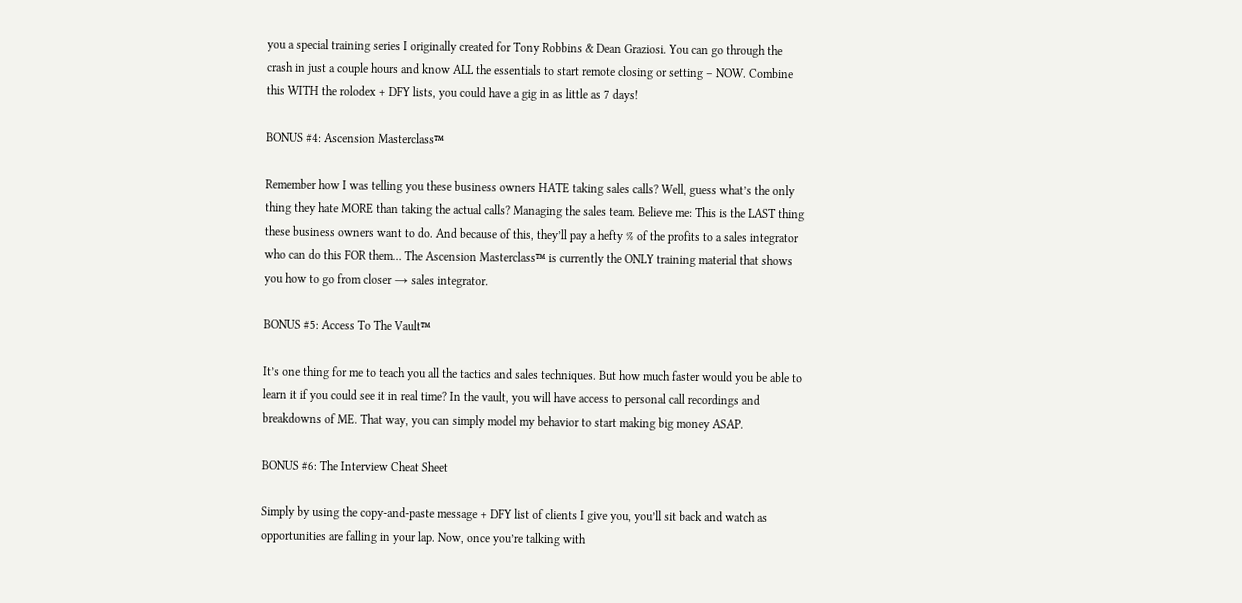you a special training series I originally created for Tony Robbins & Dean Graziosi. You can go through the crash in just a couple hours and know ALL the essentials to start remote closing or setting – NOW. Combine this WITH the rolodex + DFY lists, you could have a gig in as little as 7 days!

BONUS #4: Ascension Masterclass™

Remember how I was telling you these business owners HATE taking sales calls? Well, guess what’s the only thing they hate MORE than taking the actual calls? Managing the sales team. Believe me: This is the LAST thing these business owners want to do. And because of this, they’ll pay a hefty % of the profits to a sales integrator who can do this FOR them… The Ascension Masterclass™ is currently the ONLY training material that shows you how to go from closer → sales integrator.

BONUS #5: Access To The Vault™

It’s one thing for me to teach you all the tactics and sales techniques. But how much faster would you be able to learn it if you could see it in real time? In the vault, you will have access to personal call recordings and breakdowns of ME. That way, you can simply model my behavior to start making big money ASAP.

BONUS #6: The Interview Cheat Sheet

Simply by using the copy-and-paste message + DFY list of clients I give you, you’ll sit back and watch as opportunities are falling in your lap. Now, once you’re talking with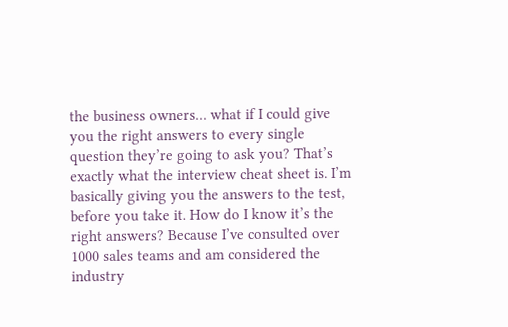the business owners… what if I could give you the right answers to every single question they’re going to ask you? That’s exactly what the interview cheat sheet is. I’m basically giving you the answers to the test, before you take it. How do I know it’s the right answers? Because I’ve consulted over 1000 sales teams and am considered the industry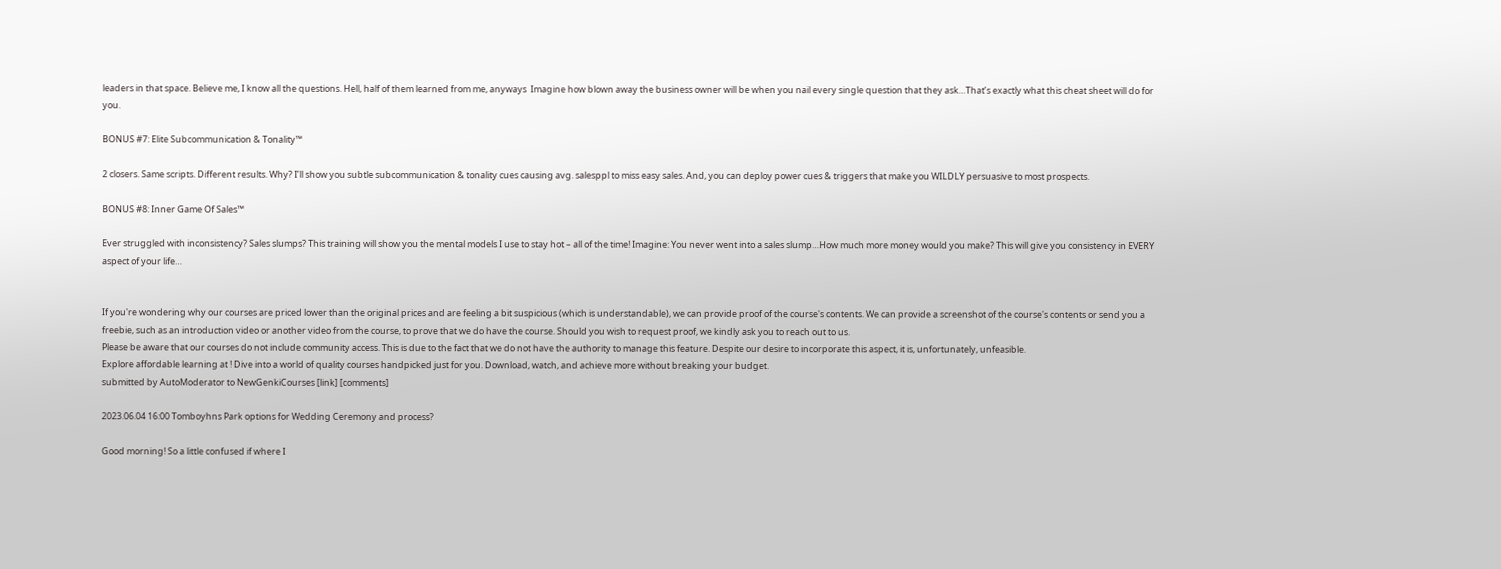leaders in that space. Believe me, I know all the questions. Hell, half of them learned from me, anyways  Imagine how blown away the business owner will be when you nail every single question that they ask…That’s exactly what this cheat sheet will do for you.

BONUS #7: Elite Subcommunication & Tonality™

2 closers. Same scripts. Different results. Why? I’ll show you subtle subcommunication & tonality cues causing avg. salesppl to miss easy sales. And, you can deploy power cues & triggers that make you WILDLY persuasive to most prospects.

BONUS #8: Inner Game Of Sales™

Ever struggled with inconsistency? Sales slumps? This training will show you the mental models I use to stay hot – all of the time! Imagine: You never went into a sales slump…How much more money would you make? This will give you consistency in EVERY aspect of your life…


If you're wondering why our courses are priced lower than the original prices and are feeling a bit suspicious (which is understandable), we can provide proof of the course's contents. We can provide a screenshot of the course's contents or send you a freebie, such as an introduction video or another video from the course, to prove that we do have the course. Should you wish to request proof, we kindly ask you to reach out to us.
Please be aware that our courses do not include community access. This is due to the fact that we do not have the authority to manage this feature. Despite our desire to incorporate this aspect, it is, unfortunately, unfeasible.
Explore affordable learning at ! Dive into a world of quality courses handpicked just for you. Download, watch, and achieve more without breaking your budget.
submitted by AutoModerator to NewGenkiCourses [link] [comments]

2023.06.04 16:00 Tomboyhns Park options for Wedding Ceremony and process?

Good morning! So a little confused if where I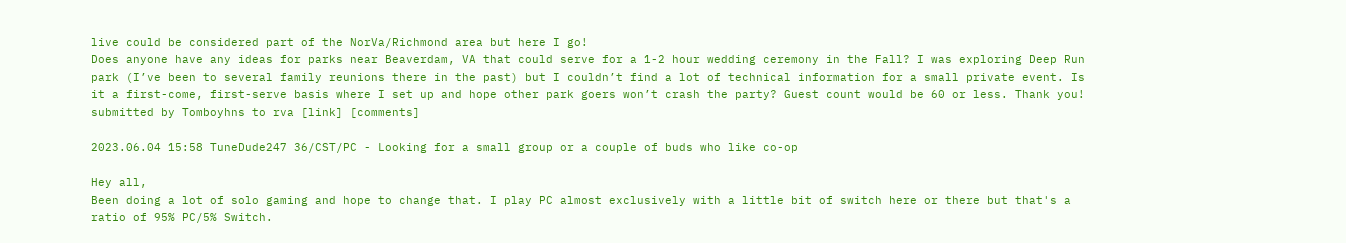live could be considered part of the NorVa/Richmond area but here I go!
Does anyone have any ideas for parks near Beaverdam, VA that could serve for a 1-2 hour wedding ceremony in the Fall? I was exploring Deep Run park (I’ve been to several family reunions there in the past) but I couldn’t find a lot of technical information for a small private event. Is it a first-come, first-serve basis where I set up and hope other park goers won’t crash the party? Guest count would be 60 or less. Thank you!
submitted by Tomboyhns to rva [link] [comments]

2023.06.04 15:58 TuneDude247 36/CST/PC - Looking for a small group or a couple of buds who like co-op

Hey all,
Been doing a lot of solo gaming and hope to change that. I play PC almost exclusively with a little bit of switch here or there but that's a ratio of 95% PC/5% Switch.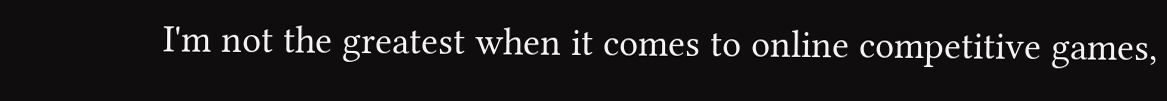I'm not the greatest when it comes to online competitive games,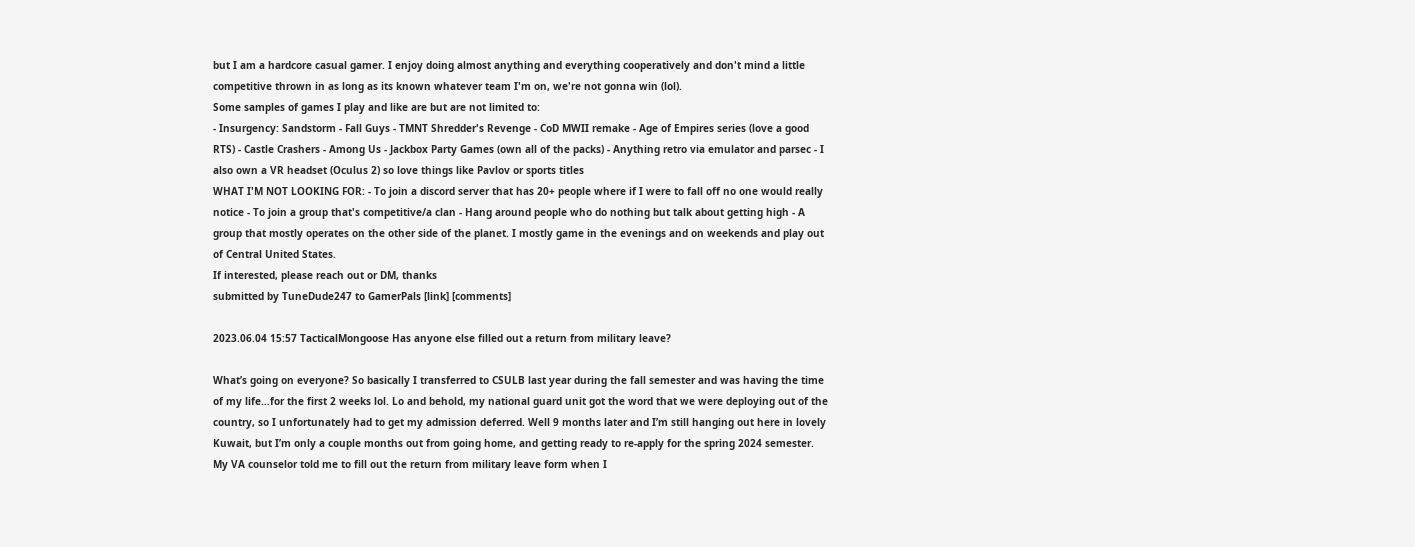but I am a hardcore casual gamer. I enjoy doing almost anything and everything cooperatively and don't mind a little competitive thrown in as long as its known whatever team I'm on, we're not gonna win (lol).
Some samples of games I play and like are but are not limited to:
- Insurgency: Sandstorm - Fall Guys - TMNT Shredder's Revenge - CoD MWII remake - Age of Empires series (love a good RTS) - Castle Crashers - Among Us - Jackbox Party Games (own all of the packs) - Anything retro via emulator and parsec - I also own a VR headset (Oculus 2) so love things like Pavlov or sports titles
WHAT I'M NOT LOOKING FOR: - To join a discord server that has 20+ people where if I were to fall off no one would really notice - To join a group that's competitive/a clan - Hang around people who do nothing but talk about getting high - A group that mostly operates on the other side of the planet. I mostly game in the evenings and on weekends and play out of Central United States.
If interested, please reach out or DM, thanks
submitted by TuneDude247 to GamerPals [link] [comments]

2023.06.04 15:57 TacticalMongoose Has anyone else filled out a return from military leave?

What’s going on everyone? So basically I transferred to CSULB last year during the fall semester and was having the time of my life…for the first 2 weeks lol. Lo and behold, my national guard unit got the word that we were deploying out of the country, so I unfortunately had to get my admission deferred. Well 9 months later and I’m still hanging out here in lovely Kuwait, but I’m only a couple months out from going home, and getting ready to re-apply for the spring 2024 semester. My VA counselor told me to fill out the return from military leave form when I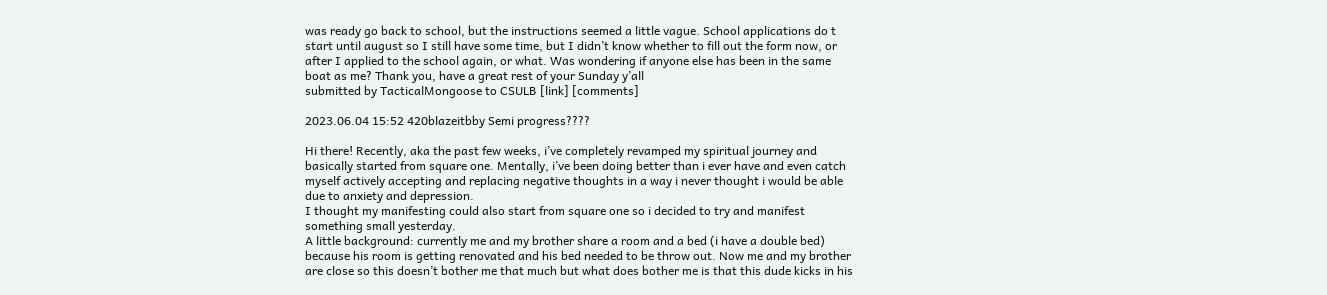was ready go back to school, but the instructions seemed a little vague. School applications do t start until august so I still have some time, but I didn’t know whether to fill out the form now, or after I applied to the school again, or what. Was wondering if anyone else has been in the same boat as me? Thank you, have a great rest of your Sunday y’all
submitted by TacticalMongoose to CSULB [link] [comments]

2023.06.04 15:52 420blazeitbby Semi progress????

Hi there! Recently, aka the past few weeks, i’ve completely revamped my spiritual journey and basically started from square one. Mentally, i’ve been doing better than i ever have and even catch myself actively accepting and replacing negative thoughts in a way i never thought i would be able due to anxiety and depression.
I thought my manifesting could also start from square one so i decided to try and manifest something small yesterday.
A little background: currently me and my brother share a room and a bed (i have a double bed) because his room is getting renovated and his bed needed to be throw out. Now me and my brother are close so this doesn’t bother me that much but what does bother me is that this dude kicks in his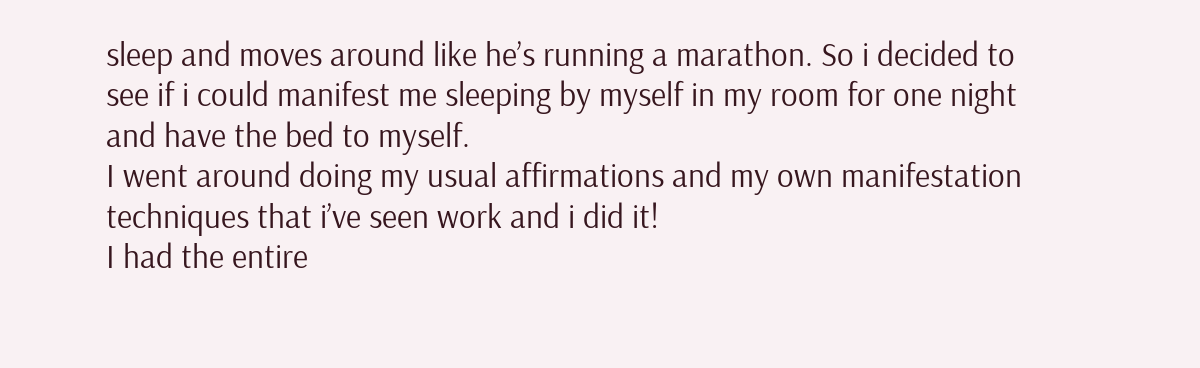sleep and moves around like he’s running a marathon. So i decided to see if i could manifest me sleeping by myself in my room for one night and have the bed to myself.
I went around doing my usual affirmations and my own manifestation techniques that i’ve seen work and i did it!
I had the entire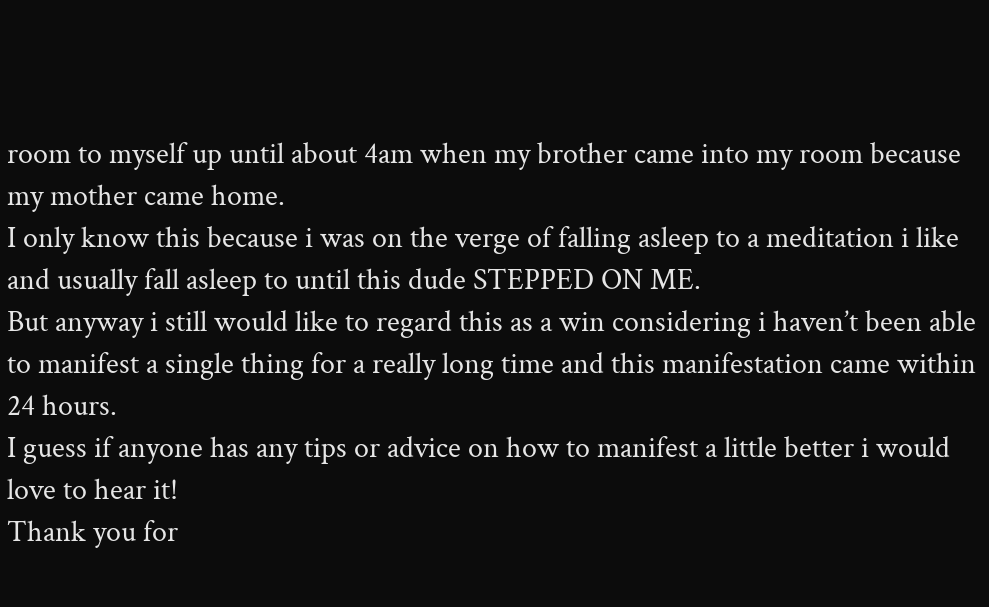room to myself up until about 4am when my brother came into my room because my mother came home.
I only know this because i was on the verge of falling asleep to a meditation i like and usually fall asleep to until this dude STEPPED ON ME.
But anyway i still would like to regard this as a win considering i haven’t been able to manifest a single thing for a really long time and this manifestation came within 24 hours.
I guess if anyone has any tips or advice on how to manifest a little better i would love to hear it!
Thank you for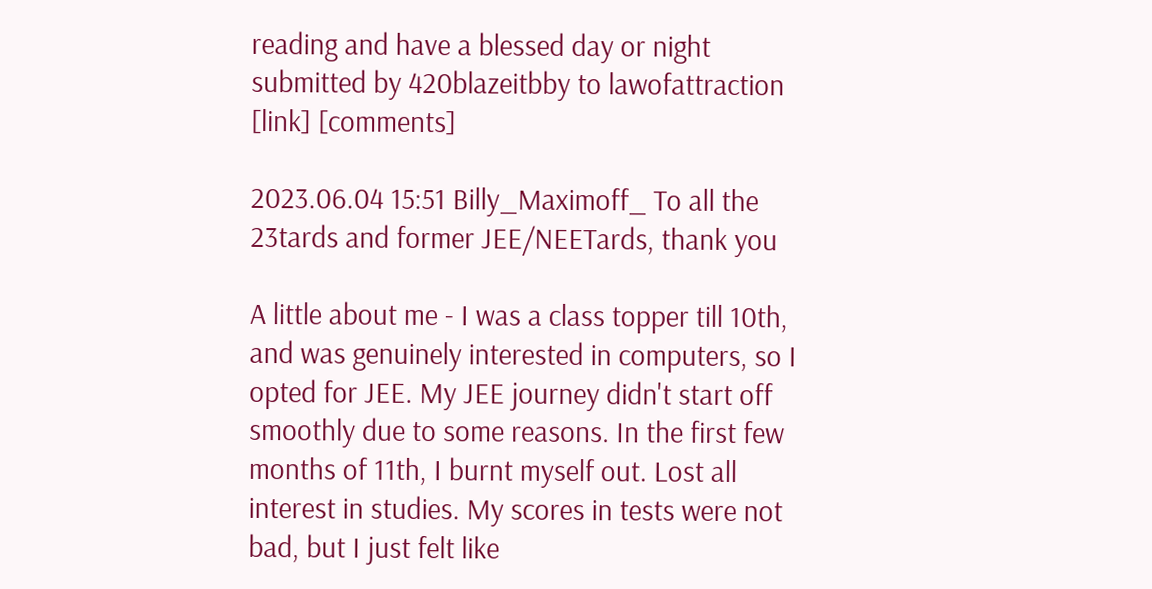reading and have a blessed day or night
submitted by 420blazeitbby to lawofattraction [link] [comments]

2023.06.04 15:51 Billy_Maximoff_ To all the 23tards and former JEE/NEETards, thank you

A little about me - I was a class topper till 10th, and was genuinely interested in computers, so I opted for JEE. My JEE journey didn't start off smoothly due to some reasons. In the first few months of 11th, I burnt myself out. Lost all interest in studies. My scores in tests were not bad, but I just felt like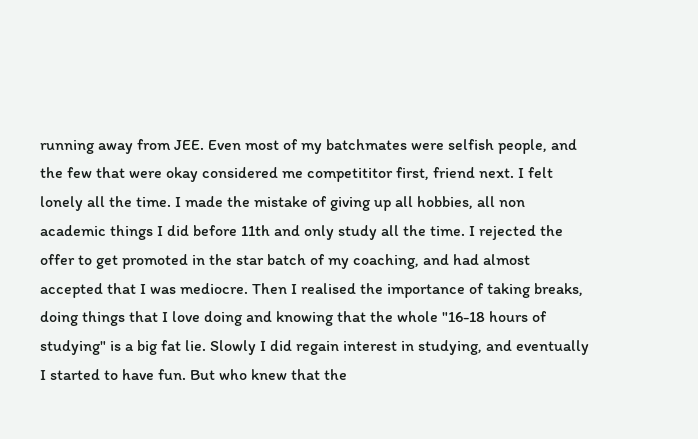running away from JEE. Even most of my batchmates were selfish people, and the few that were okay considered me competititor first, friend next. I felt lonely all the time. I made the mistake of giving up all hobbies, all non academic things I did before 11th and only study all the time. I rejected the offer to get promoted in the star batch of my coaching, and had almost accepted that I was mediocre. Then I realised the importance of taking breaks, doing things that I love doing and knowing that the whole "16-18 hours of studying" is a big fat lie. Slowly I did regain interest in studying, and eventually I started to have fun. But who knew that the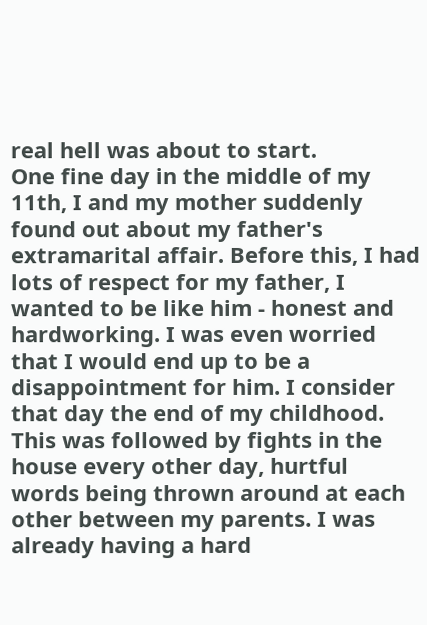real hell was about to start.
One fine day in the middle of my 11th, I and my mother suddenly found out about my father's extramarital affair. Before this, I had lots of respect for my father, I wanted to be like him - honest and hardworking. I was even worried that I would end up to be a disappointment for him. I consider that day the end of my childhood. This was followed by fights in the house every other day, hurtful words being thrown around at each other between my parents. I was already having a hard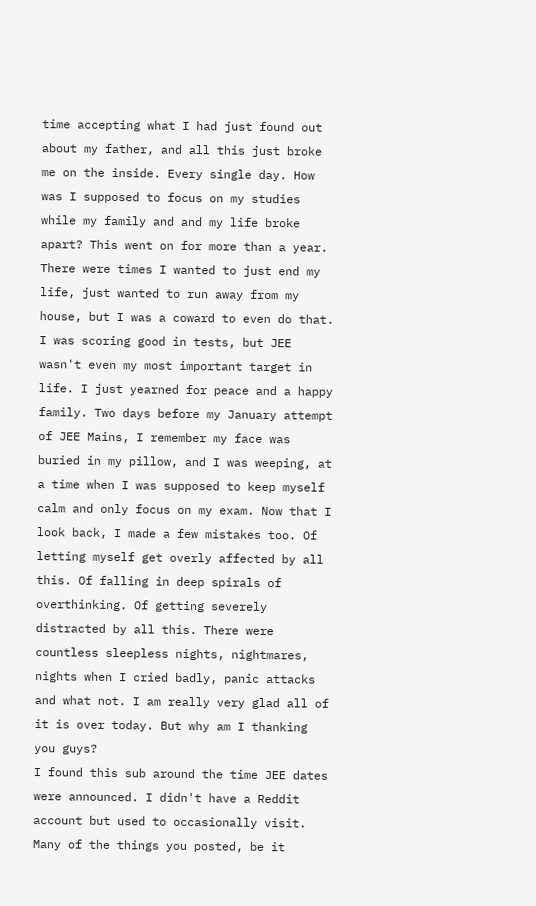time accepting what I had just found out about my father, and all this just broke me on the inside. Every single day. How was I supposed to focus on my studies while my family and and my life broke apart? This went on for more than a year. There were times I wanted to just end my life, just wanted to run away from my house, but I was a coward to even do that. I was scoring good in tests, but JEE wasn't even my most important target in life. I just yearned for peace and a happy family. Two days before my January attempt of JEE Mains, I remember my face was buried in my pillow, and I was weeping, at a time when I was supposed to keep myself calm and only focus on my exam. Now that I look back, I made a few mistakes too. Of letting myself get overly affected by all this. Of falling in deep spirals of overthinking. Of getting severely distracted by all this. There were countless sleepless nights, nightmares, nights when I cried badly, panic attacks and what not. I am really very glad all of it is over today. But why am I thanking you guys?
I found this sub around the time JEE dates were announced. I didn't have a Reddit account but used to occasionally visit. Many of the things you posted, be it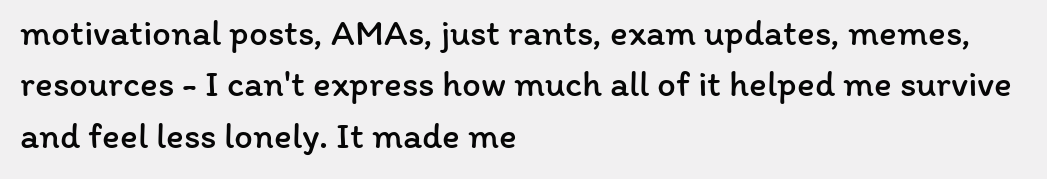motivational posts, AMAs, just rants, exam updates, memes, resources - I can't express how much all of it helped me survive and feel less lonely. It made me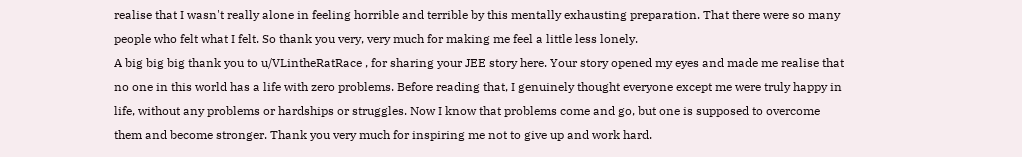realise that I wasn't really alone in feeling horrible and terrible by this mentally exhausting preparation. That there were so many people who felt what I felt. So thank you very, very much for making me feel a little less lonely.
A big big big thank you to u/VLintheRatRace , for sharing your JEE story here. Your story opened my eyes and made me realise that no one in this world has a life with zero problems. Before reading that, I genuinely thought everyone except me were truly happy in life, without any problems or hardships or struggles. Now I know that problems come and go, but one is supposed to overcome them and become stronger. Thank you very much for inspiring me not to give up and work hard.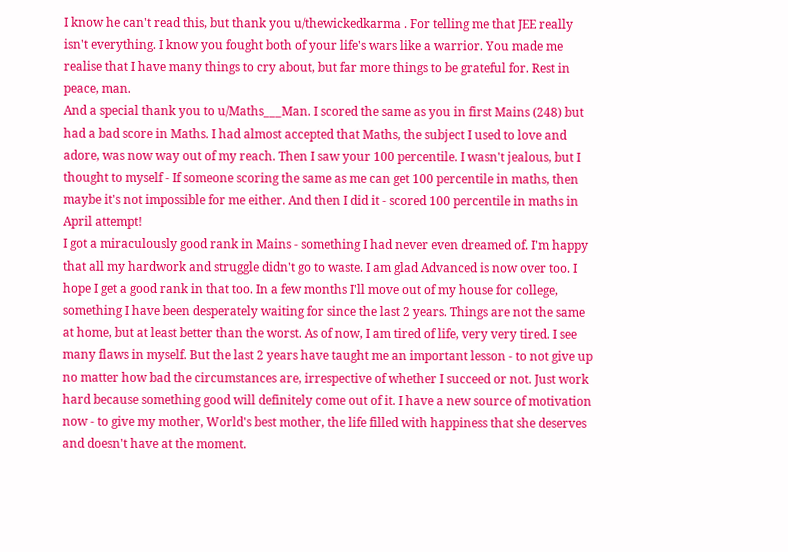I know he can't read this, but thank you u/thewickedkarma . For telling me that JEE really isn't everything. I know you fought both of your life's wars like a warrior. You made me realise that I have many things to cry about, but far more things to be grateful for. Rest in peace, man.
And a special thank you to u/Maths___Man. I scored the same as you in first Mains (248) but had a bad score in Maths. I had almost accepted that Maths, the subject I used to love and adore, was now way out of my reach. Then I saw your 100 percentile. I wasn't jealous, but I thought to myself - If someone scoring the same as me can get 100 percentile in maths, then maybe it's not impossible for me either. And then I did it - scored 100 percentile in maths in April attempt!
I got a miraculously good rank in Mains - something I had never even dreamed of. I'm happy that all my hardwork and struggle didn't go to waste. I am glad Advanced is now over too. I hope I get a good rank in that too. In a few months I'll move out of my house for college, something I have been desperately waiting for since the last 2 years. Things are not the same at home, but at least better than the worst. As of now, I am tired of life, very very tired. I see many flaws in myself. But the last 2 years have taught me an important lesson - to not give up no matter how bad the circumstances are, irrespective of whether I succeed or not. Just work hard because something good will definitely come out of it. I have a new source of motivation now - to give my mother, World's best mother, the life filled with happiness that she deserves and doesn't have at the moment.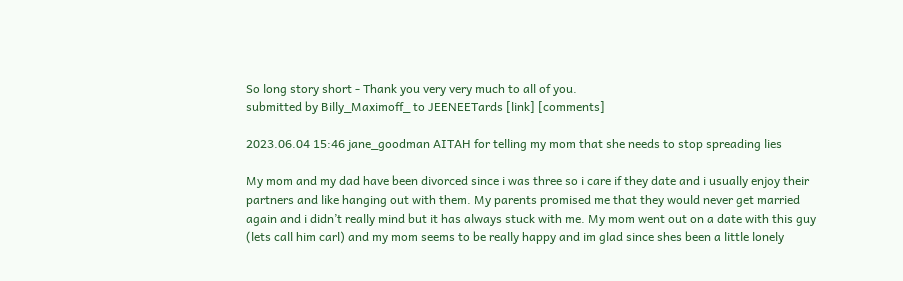So long story short - Thank you very very much to all of you.
submitted by Billy_Maximoff_ to JEENEETards [link] [comments]

2023.06.04 15:46 jane_goodman AITAH for telling my mom that she needs to stop spreading lies

My mom and my dad have been divorced since i was three so i care if they date and i usually enjoy their partners and like hanging out with them. My parents promised me that they would never get married again and i didn’t really mind but it has always stuck with me. My mom went out on a date with this guy (lets call him carl) and my mom seems to be really happy and im glad since shes been a little lonely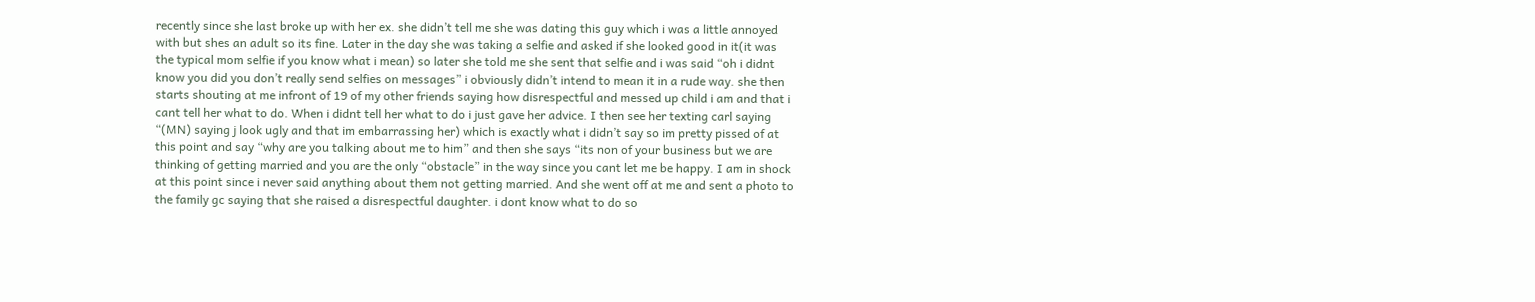recently since she last broke up with her ex. she didn’t tell me she was dating this guy which i was a little annoyed with but shes an adult so its fine. Later in the day she was taking a selfie and asked if she looked good in it(it was the typical mom selfie if you know what i mean) so later she told me she sent that selfie and i was said “oh i didnt know you did you don’t really send selfies on messages” i obviously didn’t intend to mean it in a rude way. she then starts shouting at me infront of 19 of my other friends saying how disrespectful and messed up child i am and that i cant tell her what to do. When i didnt tell her what to do i just gave her advice. I then see her texting carl saying “(MN) saying j look ugly and that im embarrassing her) which is exactly what i didn’t say so im pretty pissed of at this point and say “why are you talking about me to him” and then she says “its non of your business but we are thinking of getting married and you are the only “obstacle” in the way since you cant let me be happy. I am in shock at this point since i never said anything about them not getting married. And she went off at me and sent a photo to the family gc saying that she raised a disrespectful daughter. i dont know what to do so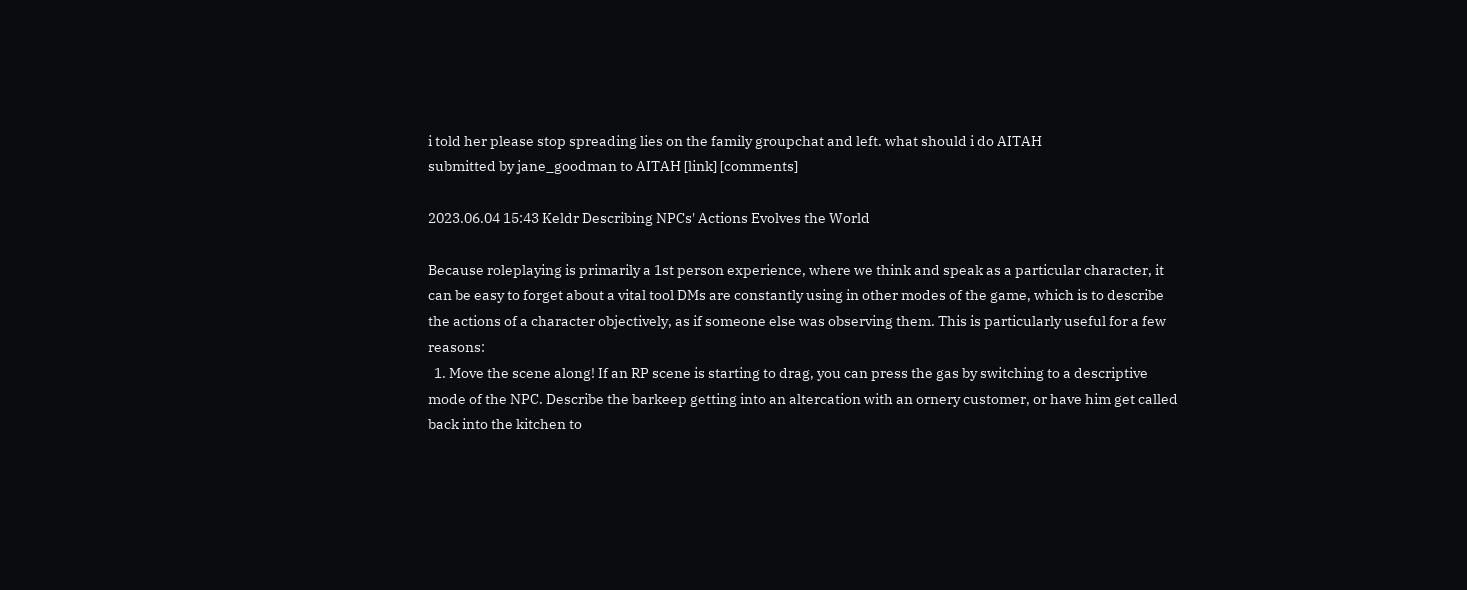i told her please stop spreading lies on the family groupchat and left. what should i do AITAH
submitted by jane_goodman to AITAH [link] [comments]

2023.06.04 15:43 Keldr Describing NPCs' Actions Evolves the World

Because roleplaying is primarily a 1st person experience, where we think and speak as a particular character, it can be easy to forget about a vital tool DMs are constantly using in other modes of the game, which is to describe the actions of a character objectively, as if someone else was observing them. This is particularly useful for a few reasons:
  1. Move the scene along! If an RP scene is starting to drag, you can press the gas by switching to a descriptive mode of the NPC. Describe the barkeep getting into an altercation with an ornery customer, or have him get called back into the kitchen to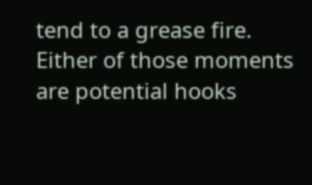tend to a grease fire. Either of those moments are potential hooks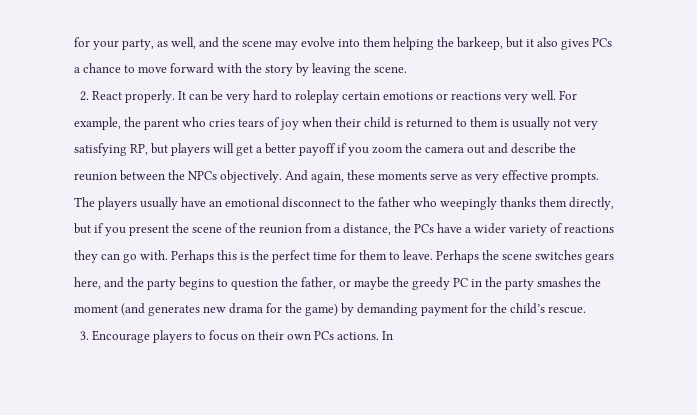for your party, as well, and the scene may evolve into them helping the barkeep, but it also gives PCs a chance to move forward with the story by leaving the scene.
  2. React properly. It can be very hard to roleplay certain emotions or reactions very well. For example, the parent who cries tears of joy when their child is returned to them is usually not very satisfying RP, but players will get a better payoff if you zoom the camera out and describe the reunion between the NPCs objectively. And again, these moments serve as very effective prompts. The players usually have an emotional disconnect to the father who weepingly thanks them directly, but if you present the scene of the reunion from a distance, the PCs have a wider variety of reactions they can go with. Perhaps this is the perfect time for them to leave. Perhaps the scene switches gears here, and the party begins to question the father, or maybe the greedy PC in the party smashes the moment (and generates new drama for the game) by demanding payment for the child’s rescue.
  3. Encourage players to focus on their own PCs actions. In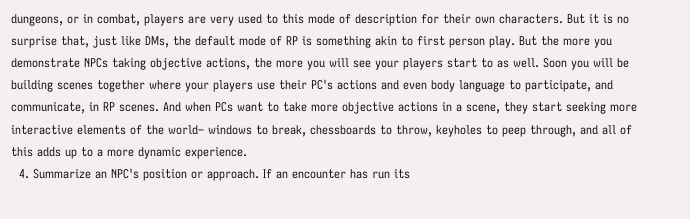dungeons, or in combat, players are very used to this mode of description for their own characters. But it is no surprise that, just like DMs, the default mode of RP is something akin to first person play. But the more you demonstrate NPCs taking objective actions, the more you will see your players start to as well. Soon you will be building scenes together where your players use their PC's actions and even body language to participate, and communicate, in RP scenes. And when PCs want to take more objective actions in a scene, they start seeking more interactive elements of the world– windows to break, chessboards to throw, keyholes to peep through, and all of this adds up to a more dynamic experience.
  4. Summarize an NPC's position or approach. If an encounter has run its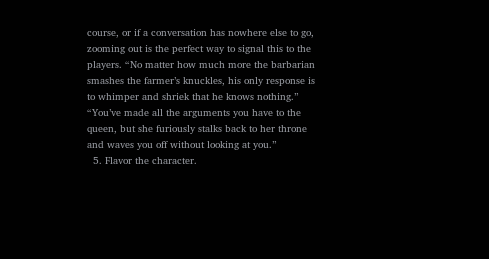course, or if a conversation has nowhere else to go, zooming out is the perfect way to signal this to the players. “No matter how much more the barbarian smashes the farmer’s knuckles, his only response is to whimper and shriek that he knows nothing.” “You’ve made all the arguments you have to the queen, but she furiously stalks back to her throne and waves you off without looking at you.”
  5. Flavor the character.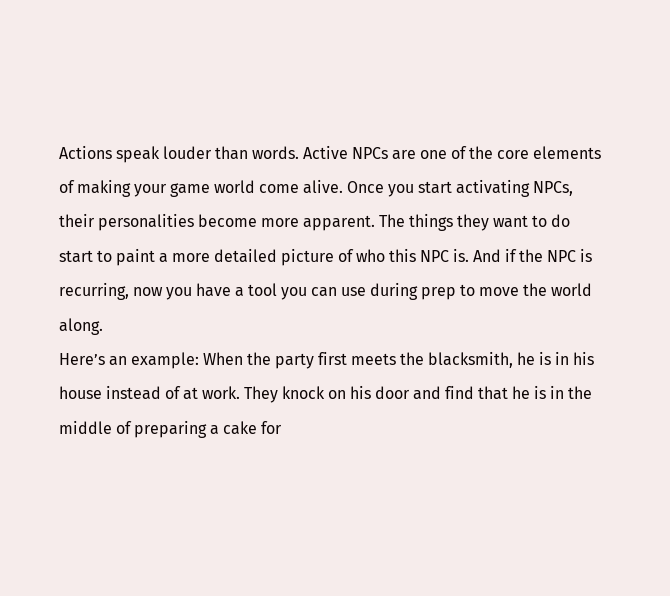Actions speak louder than words. Active NPCs are one of the core elements of making your game world come alive. Once you start activating NPCs, their personalities become more apparent. The things they want to do start to paint a more detailed picture of who this NPC is. And if the NPC is recurring, now you have a tool you can use during prep to move the world along.
Here’s an example: When the party first meets the blacksmith, he is in his house instead of at work. They knock on his door and find that he is in the middle of preparing a cake for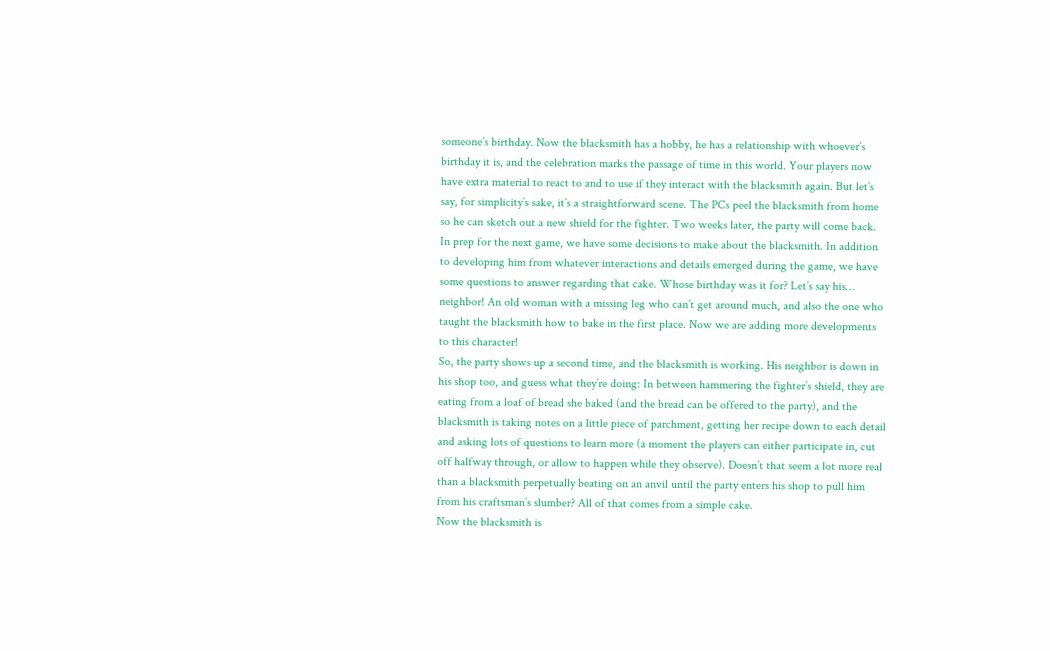someone’s birthday. Now the blacksmith has a hobby, he has a relationship with whoever’s birthday it is, and the celebration marks the passage of time in this world. Your players now have extra material to react to and to use if they interact with the blacksmith again. But let’s say, for simplicity’s sake, it’s a straightforward scene. The PCs peel the blacksmith from home so he can sketch out a new shield for the fighter. Two weeks later, the party will come back.
In prep for the next game, we have some decisions to make about the blacksmith. In addition to developing him from whatever interactions and details emerged during the game, we have some questions to answer regarding that cake. Whose birthday was it for? Let’s say his… neighbor! An old woman with a missing leg who can’t get around much, and also the one who taught the blacksmith how to bake in the first place. Now we are adding more developments to this character!
So, the party shows up a second time, and the blacksmith is working. His neighbor is down in his shop too, and guess what they’re doing: In between hammering the fighter’s shield, they are eating from a loaf of bread she baked (and the bread can be offered to the party), and the blacksmith is taking notes on a little piece of parchment, getting her recipe down to each detail and asking lots of questions to learn more (a moment the players can either participate in, cut off halfway through, or allow to happen while they observe). Doesn’t that seem a lot more real than a blacksmith perpetually beating on an anvil until the party enters his shop to pull him from his craftsman’s slumber? All of that comes from a simple cake.
Now the blacksmith is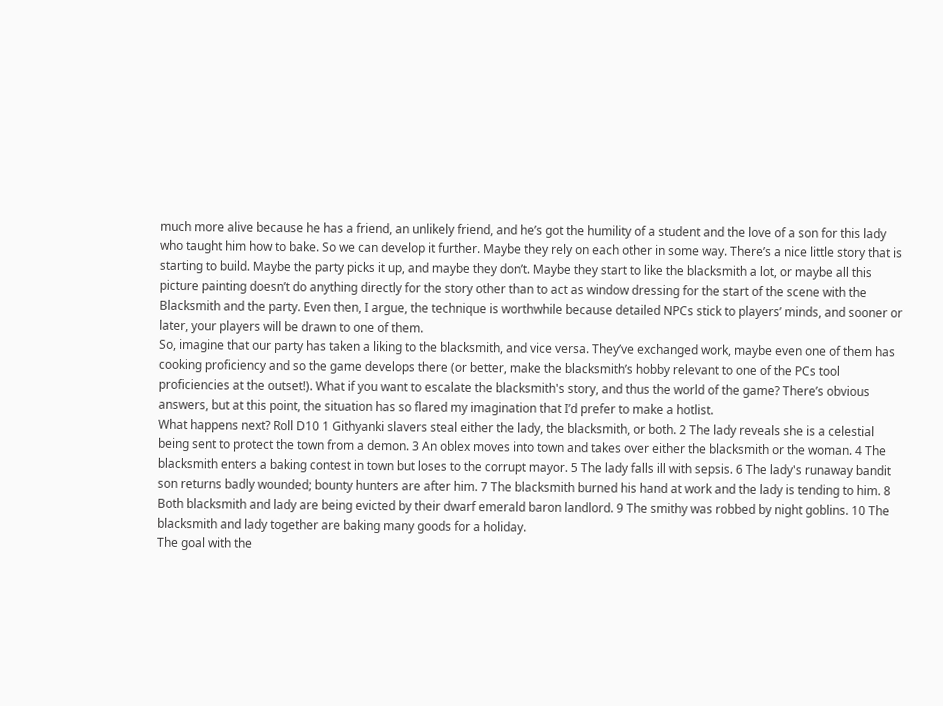much more alive because he has a friend, an unlikely friend, and he’s got the humility of a student and the love of a son for this lady who taught him how to bake. So we can develop it further. Maybe they rely on each other in some way. There’s a nice little story that is starting to build. Maybe the party picks it up, and maybe they don’t. Maybe they start to like the blacksmith a lot, or maybe all this picture painting doesn’t do anything directly for the story other than to act as window dressing for the start of the scene with the Blacksmith and the party. Even then, I argue, the technique is worthwhile because detailed NPCs stick to players’ minds, and sooner or later, your players will be drawn to one of them.
So, imagine that our party has taken a liking to the blacksmith, and vice versa. They’ve exchanged work, maybe even one of them has cooking proficiency and so the game develops there (or better, make the blacksmith’s hobby relevant to one of the PCs tool proficiencies at the outset!). What if you want to escalate the blacksmith's story, and thus the world of the game? There’s obvious answers, but at this point, the situation has so flared my imagination that I’d prefer to make a hotlist.
What happens next? Roll D10 1 Githyanki slavers steal either the lady, the blacksmith, or both. 2 The lady reveals she is a celestial being sent to protect the town from a demon. 3 An oblex moves into town and takes over either the blacksmith or the woman. 4 The blacksmith enters a baking contest in town but loses to the corrupt mayor. 5 The lady falls ill with sepsis. 6 The lady's runaway bandit son returns badly wounded; bounty hunters are after him. 7 The blacksmith burned his hand at work and the lady is tending to him. 8 Both blacksmith and lady are being evicted by their dwarf emerald baron landlord. 9 The smithy was robbed by night goblins. 10 The blacksmith and lady together are baking many goods for a holiday.
The goal with the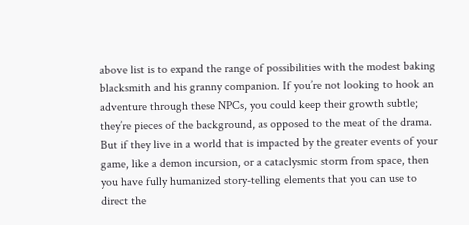above list is to expand the range of possibilities with the modest baking blacksmith and his granny companion. If you’re not looking to hook an adventure through these NPCs, you could keep their growth subtle; they’re pieces of the background, as opposed to the meat of the drama. But if they live in a world that is impacted by the greater events of your game, like a demon incursion, or a cataclysmic storm from space, then you have fully humanized story-telling elements that you can use to direct the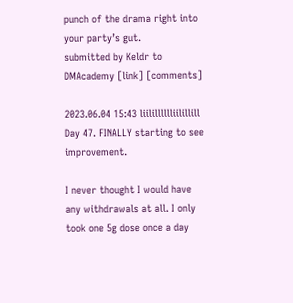punch of the drama right into your party’s gut.
submitted by Keldr to DMAcademy [link] [comments]

2023.06.04 15:43 liililllllliilillill Day 47. FINALLY starting to see improvement.

I never thought I would have any withdrawals at all. I only took one 5g dose once a day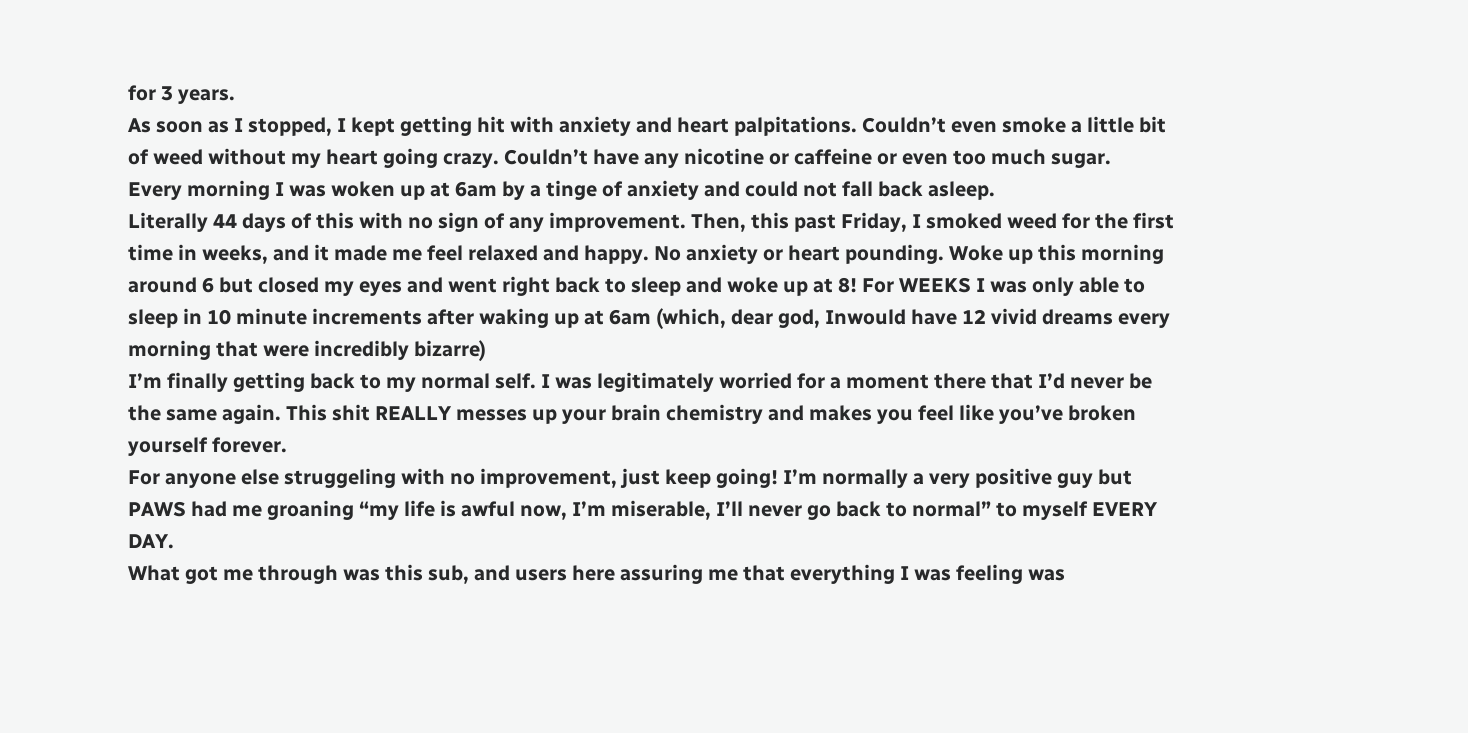for 3 years.
As soon as I stopped, I kept getting hit with anxiety and heart palpitations. Couldn’t even smoke a little bit of weed without my heart going crazy. Couldn’t have any nicotine or caffeine or even too much sugar.
Every morning I was woken up at 6am by a tinge of anxiety and could not fall back asleep.
Literally 44 days of this with no sign of any improvement. Then, this past Friday, I smoked weed for the first time in weeks, and it made me feel relaxed and happy. No anxiety or heart pounding. Woke up this morning around 6 but closed my eyes and went right back to sleep and woke up at 8! For WEEKS I was only able to sleep in 10 minute increments after waking up at 6am (which, dear god, Inwould have 12 vivid dreams every morning that were incredibly bizarre)
I’m finally getting back to my normal self. I was legitimately worried for a moment there that I’d never be the same again. This shit REALLY messes up your brain chemistry and makes you feel like you’ve broken yourself forever.
For anyone else struggeling with no improvement, just keep going! I’m normally a very positive guy but PAWS had me groaning “my life is awful now, I’m miserable, I’ll never go back to normal” to myself EVERY DAY.
What got me through was this sub, and users here assuring me that everything I was feeling was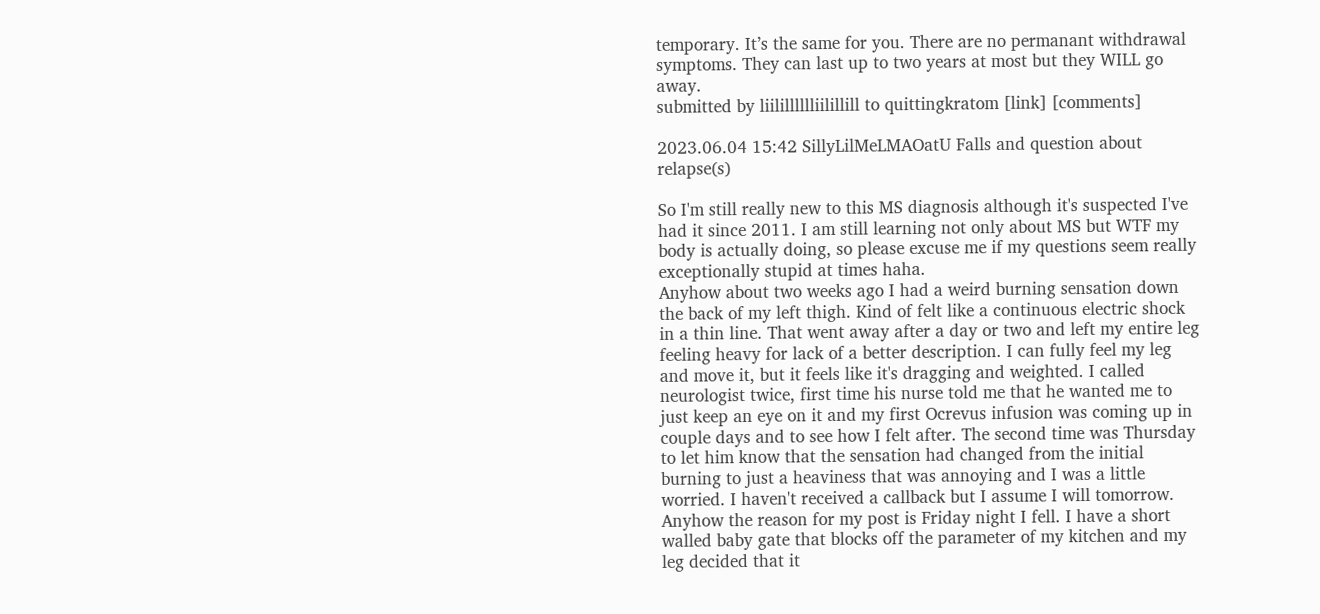temporary. It’s the same for you. There are no permanant withdrawal symptoms. They can last up to two years at most but they WILL go away.
submitted by liililllllliilillill to quittingkratom [link] [comments]

2023.06.04 15:42 SillyLilMeLMAOatU Falls and question about relapse(s)

So I'm still really new to this MS diagnosis although it's suspected I've had it since 2011. I am still learning not only about MS but WTF my body is actually doing, so please excuse me if my questions seem really exceptionally stupid at times haha.
Anyhow about two weeks ago I had a weird burning sensation down the back of my left thigh. Kind of felt like a continuous electric shock in a thin line. That went away after a day or two and left my entire leg feeling heavy for lack of a better description. I can fully feel my leg and move it, but it feels like it's dragging and weighted. I called neurologist twice, first time his nurse told me that he wanted me to just keep an eye on it and my first Ocrevus infusion was coming up in couple days and to see how I felt after. The second time was Thursday to let him know that the sensation had changed from the initial burning to just a heaviness that was annoying and I was a little worried. I haven't received a callback but I assume I will tomorrow.
Anyhow the reason for my post is Friday night I fell. I have a short walled baby gate that blocks off the parameter of my kitchen and my leg decided that it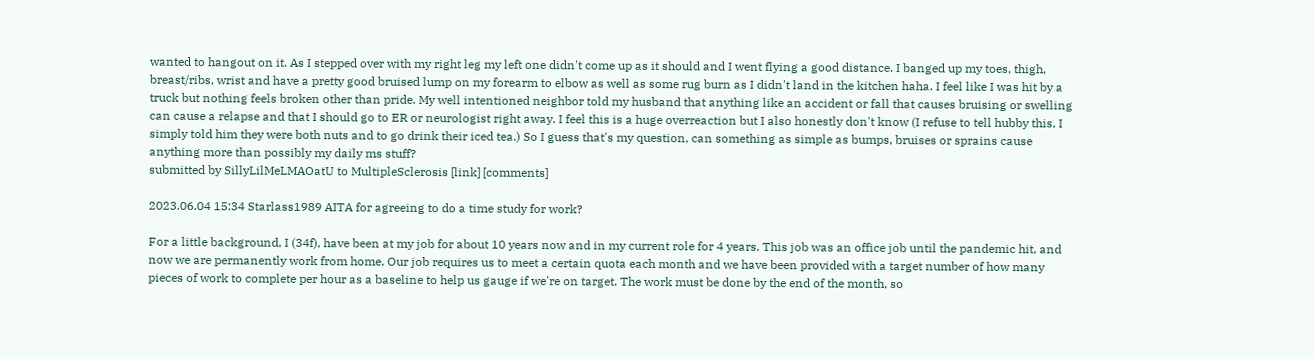wanted to hangout on it. As I stepped over with my right leg my left one didn't come up as it should and I went flying a good distance. I banged up my toes, thigh, breast/ribs, wrist and have a pretty good bruised lump on my forearm to elbow as well as some rug burn as I didn't land in the kitchen haha. I feel like I was hit by a truck but nothing feels broken other than pride. My well intentioned neighbor told my husband that anything like an accident or fall that causes bruising or swelling can cause a relapse and that I should go to ER or neurologist right away. I feel this is a huge overreaction but I also honestly don't know (I refuse to tell hubby this, I simply told him they were both nuts and to go drink their iced tea.) So I guess that's my question, can something as simple as bumps, bruises or sprains cause anything more than possibly my daily ms stuff?
submitted by SillyLilMeLMAOatU to MultipleSclerosis [link] [comments]

2023.06.04 15:34 Starlass1989 AITA for agreeing to do a time study for work?

For a little background, I (34f), have been at my job for about 10 years now and in my current role for 4 years. This job was an office job until the pandemic hit, and now we are permanently work from home. Our job requires us to meet a certain quota each month and we have been provided with a target number of how many pieces of work to complete per hour as a baseline to help us gauge if we're on target. The work must be done by the end of the month, so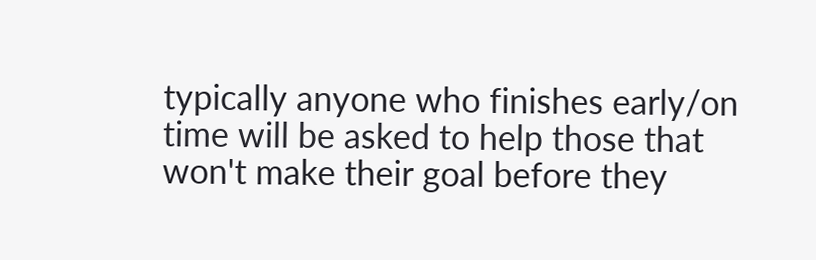typically anyone who finishes early/on time will be asked to help those that won't make their goal before they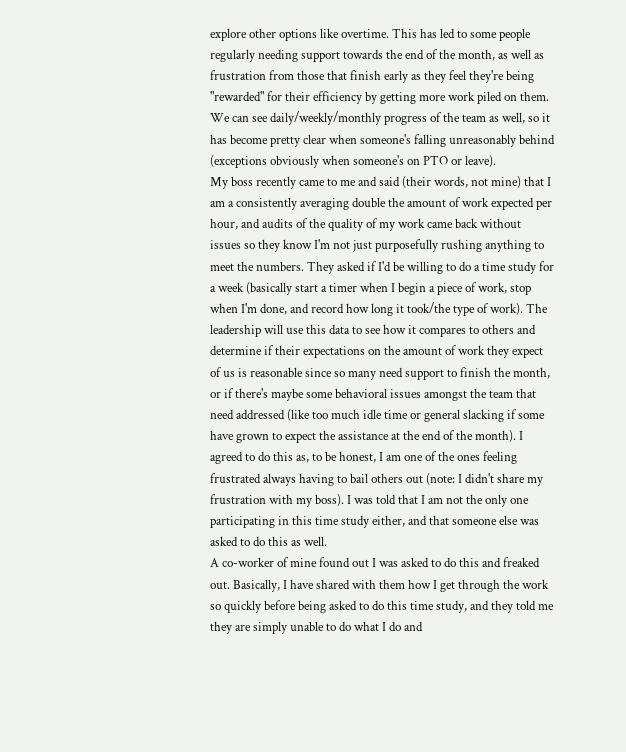explore other options like overtime. This has led to some people regularly needing support towards the end of the month, as well as frustration from those that finish early as they feel they're being "rewarded" for their efficiency by getting more work piled on them. We can see daily/weekly/monthly progress of the team as well, so it has become pretty clear when someone's falling unreasonably behind (exceptions obviously when someone's on PTO or leave).
My boss recently came to me and said (their words, not mine) that I am a consistently averaging double the amount of work expected per hour, and audits of the quality of my work came back without issues so they know I'm not just purposefully rushing anything to meet the numbers. They asked if I'd be willing to do a time study for a week (basically start a timer when I begin a piece of work, stop when I'm done, and record how long it took/the type of work). The leadership will use this data to see how it compares to others and determine if their expectations on the amount of work they expect of us is reasonable since so many need support to finish the month, or if there's maybe some behavioral issues amongst the team that need addressed (like too much idle time or general slacking if some have grown to expect the assistance at the end of the month). I agreed to do this as, to be honest, I am one of the ones feeling frustrated always having to bail others out (note: I didn't share my frustration with my boss). I was told that I am not the only one participating in this time study either, and that someone else was asked to do this as well.
A co-worker of mine found out I was asked to do this and freaked out. Basically, I have shared with them how I get through the work so quickly before being asked to do this time study, and they told me they are simply unable to do what I do and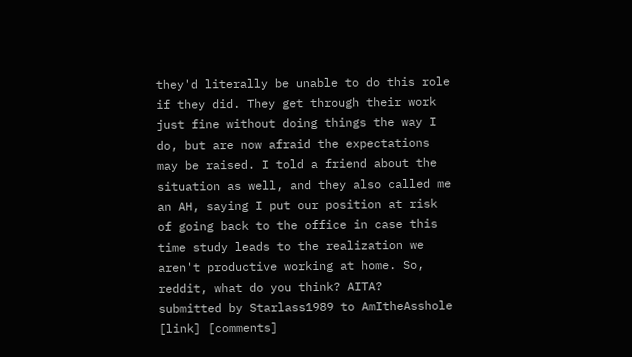they'd literally be unable to do this role if they did. They get through their work just fine without doing things the way I do, but are now afraid the expectations may be raised. I told a friend about the situation as well, and they also called me an AH, saying I put our position at risk of going back to the office in case this time study leads to the realization we aren't productive working at home. So, reddit, what do you think? AITA?
submitted by Starlass1989 to AmItheAsshole [link] [comments]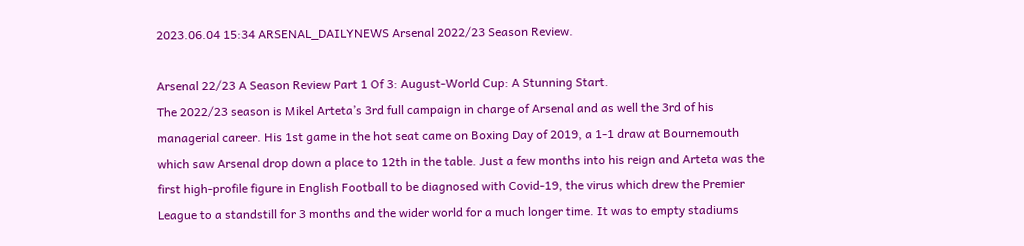2023.06.04 15:34 ARSENAL_DAILYNEWS Arsenal 2022/23 Season Review.

Arsenal 22/23 A Season Review Part 1 Of 3: August-World Cup: A Stunning Start.
The 2022/23 season is Mikel Arteta’s 3rd full campaign in charge of Arsenal and as well the 3rd of his managerial career. His 1st game in the hot seat came on Boxing Day of 2019, a 1-1 draw at Bournemouth which saw Arsenal drop down a place to 12th in the table. Just a few months into his reign and Arteta was the first high-profile figure in English Football to be diagnosed with Covid-19, the virus which drew the Premier League to a standstill for 3 months and the wider world for a much longer time. It was to empty stadiums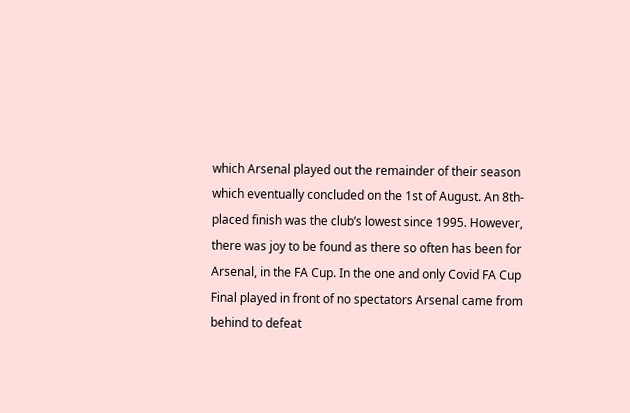which Arsenal played out the remainder of their season which eventually concluded on the 1st of August. An 8th-placed finish was the club’s lowest since 1995. However, there was joy to be found as there so often has been for Arsenal, in the FA Cup. In the one and only Covid FA Cup Final played in front of no spectators Arsenal came from behind to defeat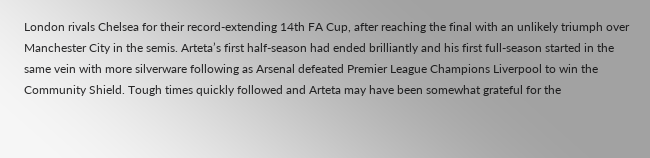London rivals Chelsea for their record-extending 14th FA Cup, after reaching the final with an unlikely triumph over Manchester City in the semis. Arteta’s first half-season had ended brilliantly and his first full-season started in the same vein with more silverware following as Arsenal defeated Premier League Champions Liverpool to win the Community Shield. Tough times quickly followed and Arteta may have been somewhat grateful for the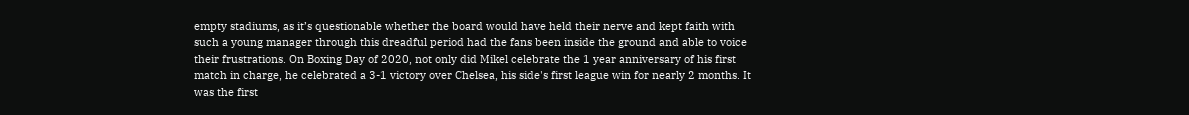empty stadiums, as it’s questionable whether the board would have held their nerve and kept faith with such a young manager through this dreadful period had the fans been inside the ground and able to voice their frustrations. On Boxing Day of 2020, not only did Mikel celebrate the 1 year anniversary of his first match in charge, he celebrated a 3-1 victory over Chelsea, his side's first league win for nearly 2 months. It was the first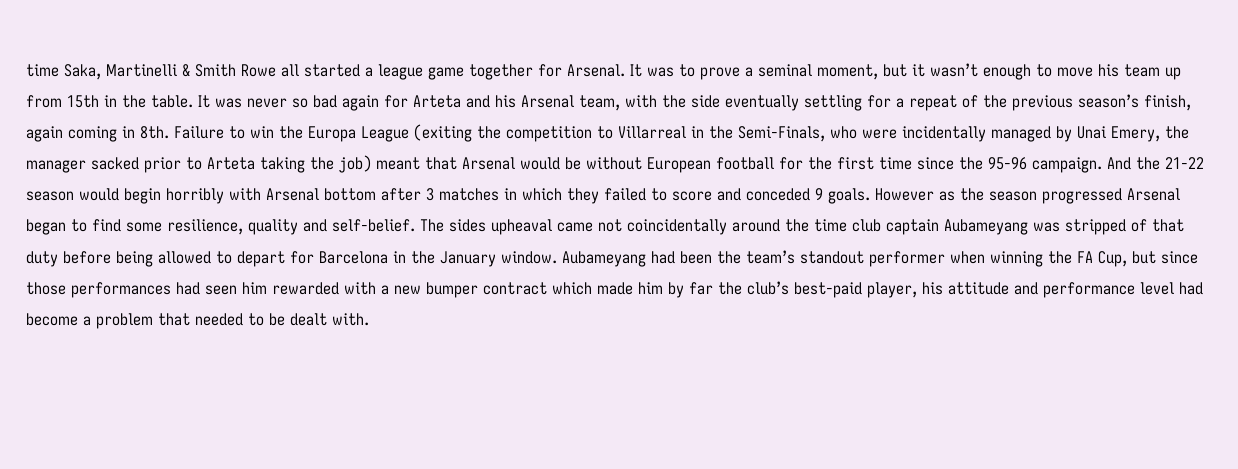time Saka, Martinelli & Smith Rowe all started a league game together for Arsenal. It was to prove a seminal moment, but it wasn’t enough to move his team up from 15th in the table. It was never so bad again for Arteta and his Arsenal team, with the side eventually settling for a repeat of the previous season’s finish, again coming in 8th. Failure to win the Europa League (exiting the competition to Villarreal in the Semi-Finals, who were incidentally managed by Unai Emery, the manager sacked prior to Arteta taking the job) meant that Arsenal would be without European football for the first time since the 95-96 campaign. And the 21-22 season would begin horribly with Arsenal bottom after 3 matches in which they failed to score and conceded 9 goals. However as the season progressed Arsenal began to find some resilience, quality and self-belief. The sides upheaval came not coincidentally around the time club captain Aubameyang was stripped of that duty before being allowed to depart for Barcelona in the January window. Aubameyang had been the team’s standout performer when winning the FA Cup, but since those performances had seen him rewarded with a new bumper contract which made him by far the club’s best-paid player, his attitude and performance level had become a problem that needed to be dealt with.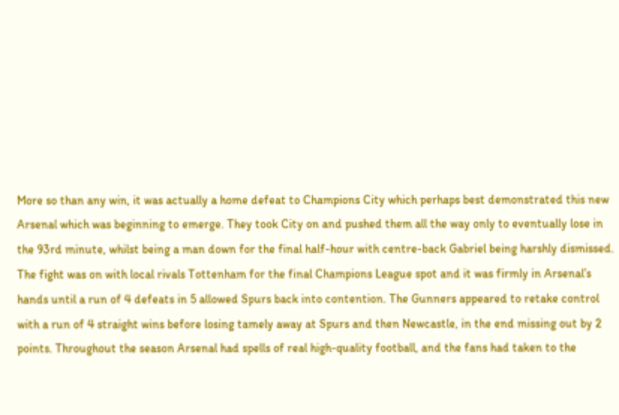More so than any win, it was actually a home defeat to Champions City which perhaps best demonstrated this new Arsenal which was beginning to emerge. They took City on and pushed them all the way only to eventually lose in the 93rd minute, whilst being a man down for the final half-hour with centre-back Gabriel being harshly dismissed. The fight was on with local rivals Tottenham for the final Champions League spot and it was firmly in Arsenal’s hands until a run of 4 defeats in 5 allowed Spurs back into contention. The Gunners appeared to retake control with a run of 4 straight wins before losing tamely away at Spurs and then Newcastle, in the end missing out by 2 points. Throughout the season Arsenal had spells of real high-quality football, and the fans had taken to the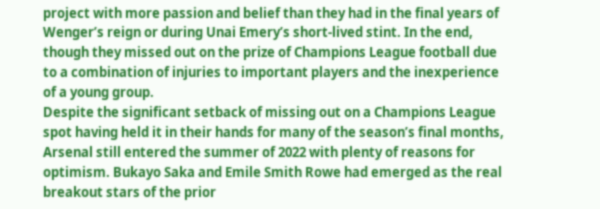project with more passion and belief than they had in the final years of Wenger’s reign or during Unai Emery’s short-lived stint. In the end, though they missed out on the prize of Champions League football due to a combination of injuries to important players and the inexperience of a young group.
Despite the significant setback of missing out on a Champions League spot having held it in their hands for many of the season’s final months, Arsenal still entered the summer of 2022 with plenty of reasons for optimism. Bukayo Saka and Emile Smith Rowe had emerged as the real breakout stars of the prior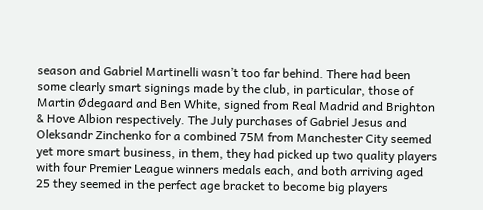season and Gabriel Martinelli wasn’t too far behind. There had been some clearly smart signings made by the club, in particular, those of Martin Ødegaard and Ben White, signed from Real Madrid and Brighton & Hove Albion respectively. The July purchases of Gabriel Jesus and Oleksandr Zinchenko for a combined 75M from Manchester City seemed yet more smart business, in them, they had picked up two quality players with four Premier League winners medals each, and both arriving aged 25 they seemed in the perfect age bracket to become big players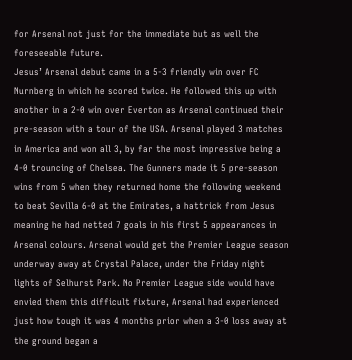for Arsenal not just for the immediate but as well the foreseeable future.
Jesus’ Arsenal debut came in a 5-3 friendly win over FC Nurnberg in which he scored twice. He followed this up with another in a 2-0 win over Everton as Arsenal continued their pre-season with a tour of the USA. Arsenal played 3 matches in America and won all 3, by far the most impressive being a 4-0 trouncing of Chelsea. The Gunners made it 5 pre-season wins from 5 when they returned home the following weekend to beat Sevilla 6-0 at the Emirates, a hattrick from Jesus meaning he had netted 7 goals in his first 5 appearances in Arsenal colours. Arsenal would get the Premier League season underway away at Crystal Palace, under the Friday night lights of Selhurst Park. No Premier League side would have envied them this difficult fixture, Arsenal had experienced just how tough it was 4 months prior when a 3-0 loss away at the ground began a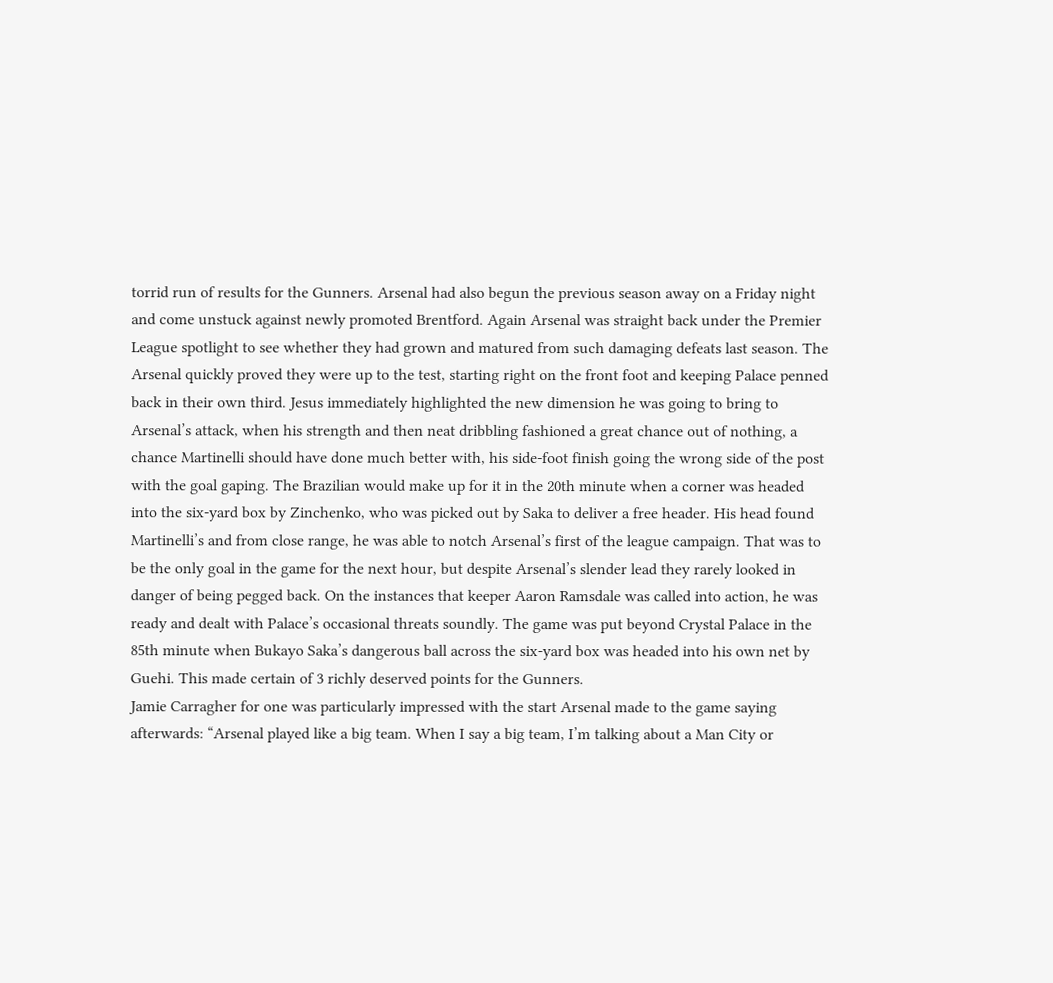torrid run of results for the Gunners. Arsenal had also begun the previous season away on a Friday night and come unstuck against newly promoted Brentford. Again Arsenal was straight back under the Premier League spotlight to see whether they had grown and matured from such damaging defeats last season. The Arsenal quickly proved they were up to the test, starting right on the front foot and keeping Palace penned back in their own third. Jesus immediately highlighted the new dimension he was going to bring to Arsenal’s attack, when his strength and then neat dribbling fashioned a great chance out of nothing, a chance Martinelli should have done much better with, his side-foot finish going the wrong side of the post with the goal gaping. The Brazilian would make up for it in the 20th minute when a corner was headed into the six-yard box by Zinchenko, who was picked out by Saka to deliver a free header. His head found Martinelli’s and from close range, he was able to notch Arsenal’s first of the league campaign. That was to be the only goal in the game for the next hour, but despite Arsenal’s slender lead they rarely looked in danger of being pegged back. On the instances that keeper Aaron Ramsdale was called into action, he was ready and dealt with Palace’s occasional threats soundly. The game was put beyond Crystal Palace in the 85th minute when Bukayo Saka’s dangerous ball across the six-yard box was headed into his own net by Guehi. This made certain of 3 richly deserved points for the Gunners.
Jamie Carragher for one was particularly impressed with the start Arsenal made to the game saying afterwards: “Arsenal played like a big team. When I say a big team, I’m talking about a Man City or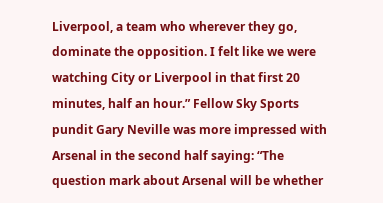Liverpool, a team who wherever they go, dominate the opposition. I felt like we were watching City or Liverpool in that first 20 minutes, half an hour.” Fellow Sky Sports pundit Gary Neville was more impressed with Arsenal in the second half saying: “The question mark about Arsenal will be whether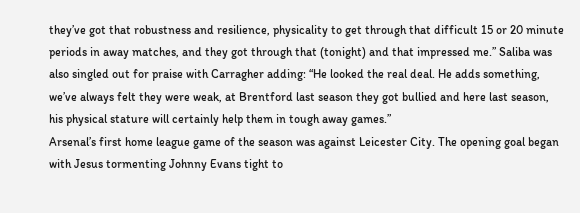they’ve got that robustness and resilience, physicality to get through that difficult 15 or 20 minute periods in away matches, and they got through that (tonight) and that impressed me.” Saliba was also singled out for praise with Carragher adding: “He looked the real deal. He adds something, we’ve always felt they were weak, at Brentford last season they got bullied and here last season, his physical stature will certainly help them in tough away games.”
Arsenal’s first home league game of the season was against Leicester City. The opening goal began with Jesus tormenting Johnny Evans tight to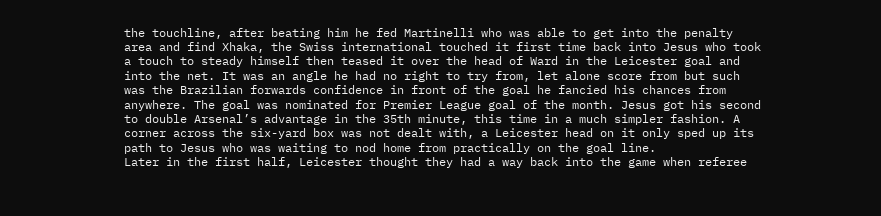the touchline, after beating him he fed Martinelli who was able to get into the penalty area and find Xhaka, the Swiss international touched it first time back into Jesus who took a touch to steady himself then teased it over the head of Ward in the Leicester goal and into the net. It was an angle he had no right to try from, let alone score from but such was the Brazilian forwards confidence in front of the goal he fancied his chances from anywhere. The goal was nominated for Premier League goal of the month. Jesus got his second to double Arsenal’s advantage in the 35th minute, this time in a much simpler fashion. A corner across the six-yard box was not dealt with, a Leicester head on it only sped up its path to Jesus who was waiting to nod home from practically on the goal line.
Later in the first half, Leicester thought they had a way back into the game when referee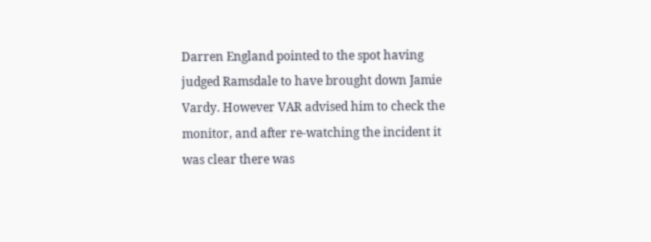Darren England pointed to the spot having judged Ramsdale to have brought down Jamie Vardy. However VAR advised him to check the monitor, and after re-watching the incident it was clear there was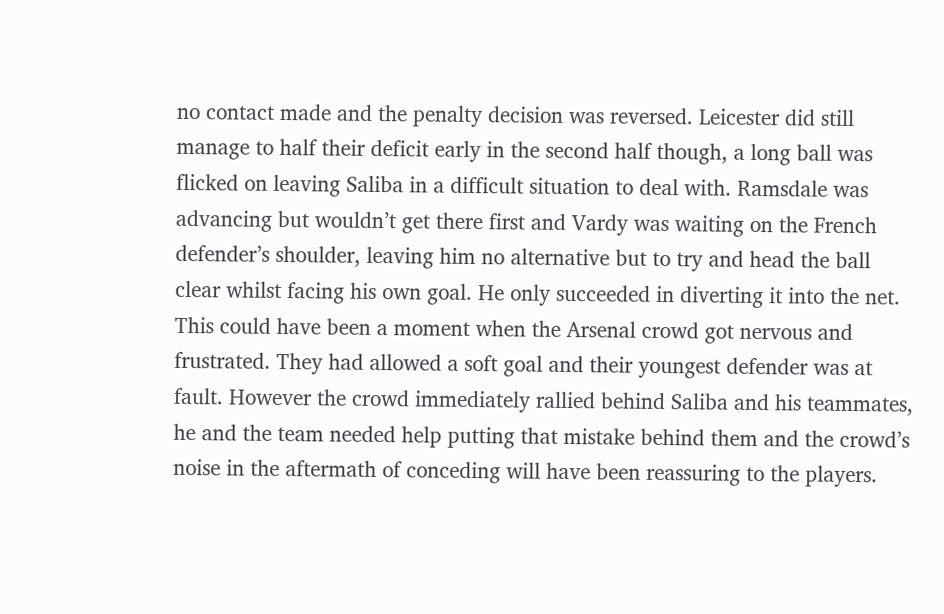no contact made and the penalty decision was reversed. Leicester did still manage to half their deficit early in the second half though, a long ball was flicked on leaving Saliba in a difficult situation to deal with. Ramsdale was advancing but wouldn’t get there first and Vardy was waiting on the French defender’s shoulder, leaving him no alternative but to try and head the ball clear whilst facing his own goal. He only succeeded in diverting it into the net. This could have been a moment when the Arsenal crowd got nervous and frustrated. They had allowed a soft goal and their youngest defender was at fault. However the crowd immediately rallied behind Saliba and his teammates, he and the team needed help putting that mistake behind them and the crowd’s noise in the aftermath of conceding will have been reassuring to the players.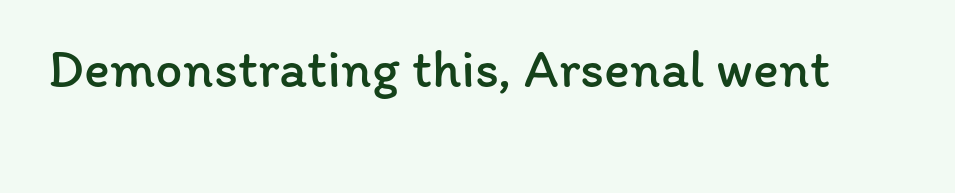Demonstrating this, Arsenal went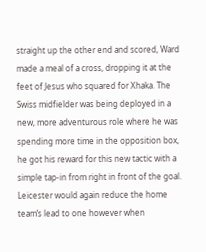straight up the other end and scored, Ward made a meal of a cross, dropping it at the feet of Jesus who squared for Xhaka. The Swiss midfielder was being deployed in a new, more adventurous role where he was spending more time in the opposition box, he got his reward for this new tactic with a simple tap-in from right in front of the goal. Leicester would again reduce the home team’s lead to one however when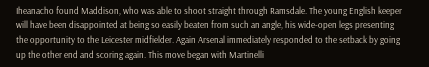Iheanacho found Maddison, who was able to shoot straight through Ramsdale. The young English keeper will have been disappointed at being so easily beaten from such an angle, his wide-open legs presenting the opportunity to the Leicester midfielder. Again Arsenal immediately responded to the setback by going up the other end and scoring again. This move began with Martinelli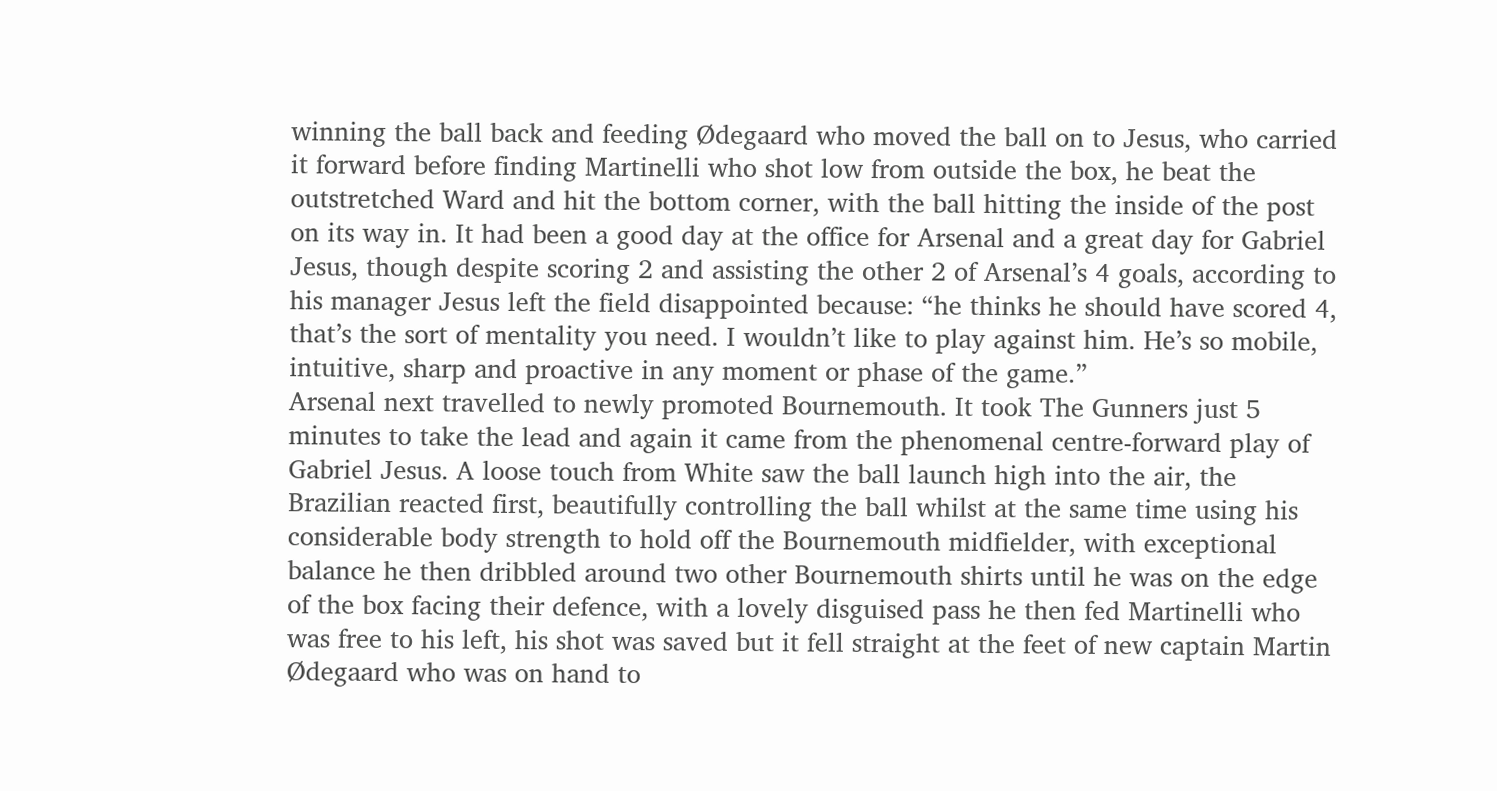winning the ball back and feeding Ødegaard who moved the ball on to Jesus, who carried it forward before finding Martinelli who shot low from outside the box, he beat the outstretched Ward and hit the bottom corner, with the ball hitting the inside of the post on its way in. It had been a good day at the office for Arsenal and a great day for Gabriel Jesus, though despite scoring 2 and assisting the other 2 of Arsenal’s 4 goals, according to his manager Jesus left the field disappointed because: “he thinks he should have scored 4, that’s the sort of mentality you need. I wouldn’t like to play against him. He’s so mobile, intuitive, sharp and proactive in any moment or phase of the game.”
Arsenal next travelled to newly promoted Bournemouth. It took The Gunners just 5 minutes to take the lead and again it came from the phenomenal centre-forward play of Gabriel Jesus. A loose touch from White saw the ball launch high into the air, the Brazilian reacted first, beautifully controlling the ball whilst at the same time using his considerable body strength to hold off the Bournemouth midfielder, with exceptional balance he then dribbled around two other Bournemouth shirts until he was on the edge of the box facing their defence, with a lovely disguised pass he then fed Martinelli who was free to his left, his shot was saved but it fell straight at the feet of new captain Martin Ødegaard who was on hand to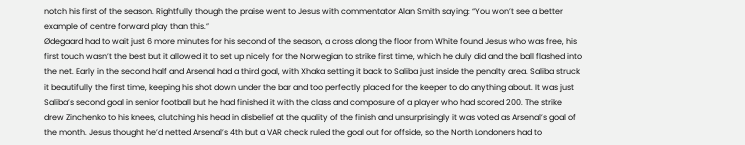notch his first of the season. Rightfully though the praise went to Jesus with commentator Alan Smith saying: “You won’t see a better example of centre forward play than this.”
Ødegaard had to wait just 6 more minutes for his second of the season, a cross along the floor from White found Jesus who was free, his first touch wasn’t the best but it allowed it to set up nicely for the Norwegian to strike first time, which he duly did and the ball flashed into the net. Early in the second half and Arsenal had a third goal, with Xhaka setting it back to Saliba just inside the penalty area. Saliba struck it beautifully the first time, keeping his shot down under the bar and too perfectly placed for the keeper to do anything about. It was just Saliba’s second goal in senior football but he had finished it with the class and composure of a player who had scored 200. The strike drew Zinchenko to his knees, clutching his head in disbelief at the quality of the finish and unsurprisingly it was voted as Arsenal’s goal of the month. Jesus thought he’d netted Arsenal’s 4th but a VAR check ruled the goal out for offside, so the North Londoners had to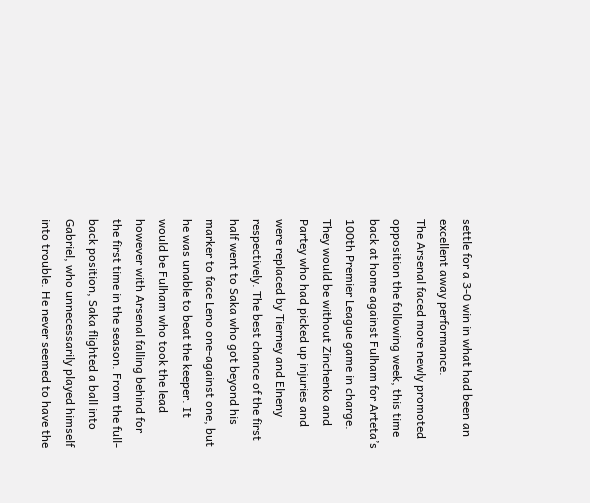settle for a 3-0 win in what had been an excellent away performance.
The Arsenal faced more newly promoted opposition the following week, this time back at home against Fulham for Arteta’s 100th Premier League game in charge. They would be without Zinchenko and Partey who had picked up injuries and were replaced by Tierney and Elneny respectively. The best chance of the first half went to Saka who got beyond his marker to face Leno one-against one, but he was unable to beat the keeper. It would be Fulham who took the lead however with Arsenal falling behind for the first time in the season. From the full-back position, Saka flighted a ball into Gabriel, who unnecessarily played himself into trouble. He never seemed to have the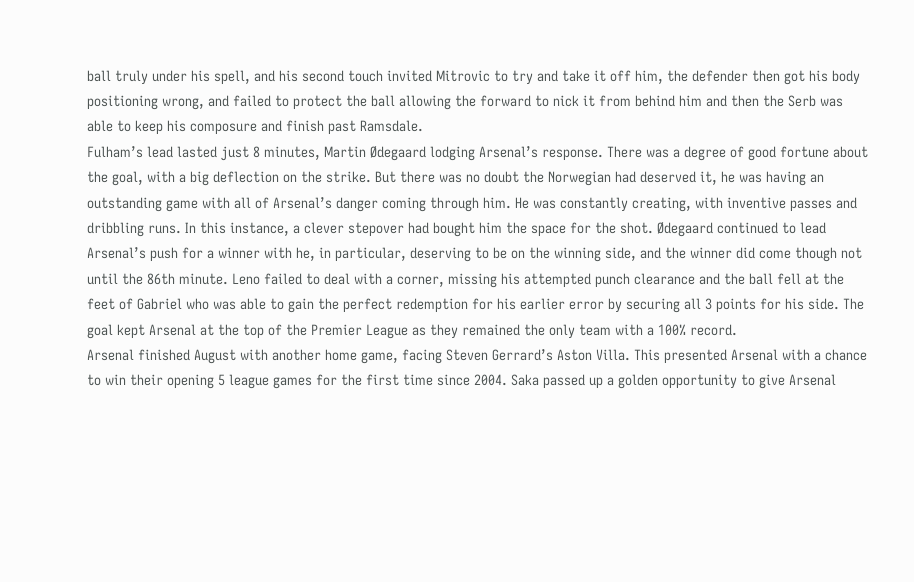ball truly under his spell, and his second touch invited Mitrovic to try and take it off him, the defender then got his body positioning wrong, and failed to protect the ball allowing the forward to nick it from behind him and then the Serb was able to keep his composure and finish past Ramsdale.
Fulham’s lead lasted just 8 minutes, Martin Ødegaard lodging Arsenal’s response. There was a degree of good fortune about the goal, with a big deflection on the strike. But there was no doubt the Norwegian had deserved it, he was having an outstanding game with all of Arsenal’s danger coming through him. He was constantly creating, with inventive passes and dribbling runs. In this instance, a clever stepover had bought him the space for the shot. Ødegaard continued to lead Arsenal’s push for a winner with he, in particular, deserving to be on the winning side, and the winner did come though not until the 86th minute. Leno failed to deal with a corner, missing his attempted punch clearance and the ball fell at the feet of Gabriel who was able to gain the perfect redemption for his earlier error by securing all 3 points for his side. The goal kept Arsenal at the top of the Premier League as they remained the only team with a 100% record.
Arsenal finished August with another home game, facing Steven Gerrard’s Aston Villa. This presented Arsenal with a chance to win their opening 5 league games for the first time since 2004. Saka passed up a golden opportunity to give Arsenal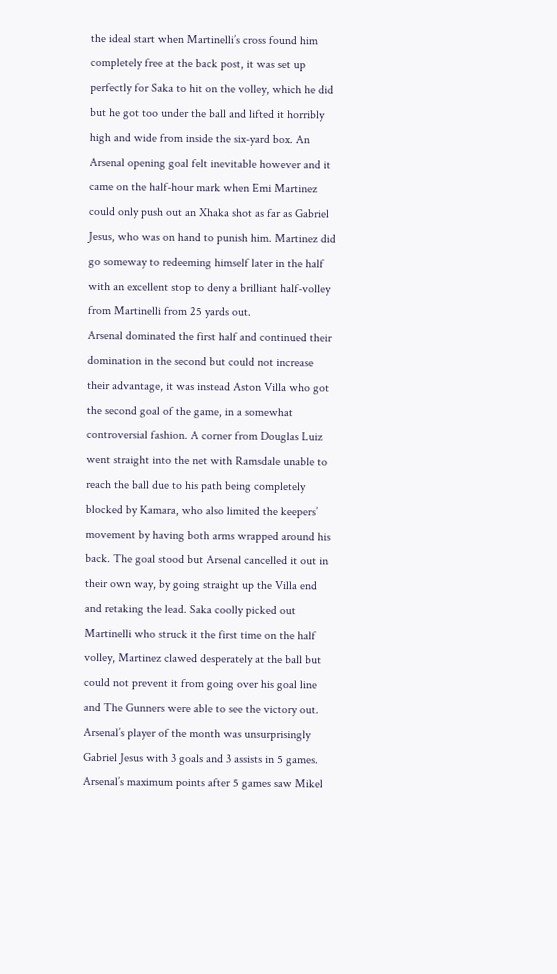the ideal start when Martinelli’s cross found him completely free at the back post, it was set up perfectly for Saka to hit on the volley, which he did but he got too under the ball and lifted it horribly high and wide from inside the six-yard box. An Arsenal opening goal felt inevitable however and it came on the half-hour mark when Emi Martinez could only push out an Xhaka shot as far as Gabriel Jesus, who was on hand to punish him. Martinez did go someway to redeeming himself later in the half with an excellent stop to deny a brilliant half-volley from Martinelli from 25 yards out.
Arsenal dominated the first half and continued their domination in the second but could not increase their advantage, it was instead Aston Villa who got the second goal of the game, in a somewhat controversial fashion. A corner from Douglas Luiz went straight into the net with Ramsdale unable to reach the ball due to his path being completely blocked by Kamara, who also limited the keepers’ movement by having both arms wrapped around his back. The goal stood but Arsenal cancelled it out in their own way, by going straight up the Villa end and retaking the lead. Saka coolly picked out Martinelli who struck it the first time on the half volley, Martinez clawed desperately at the ball but could not prevent it from going over his goal line and The Gunners were able to see the victory out. Arsenal’s player of the month was unsurprisingly Gabriel Jesus with 3 goals and 3 assists in 5 games. Arsenal’s maximum points after 5 games saw Mikel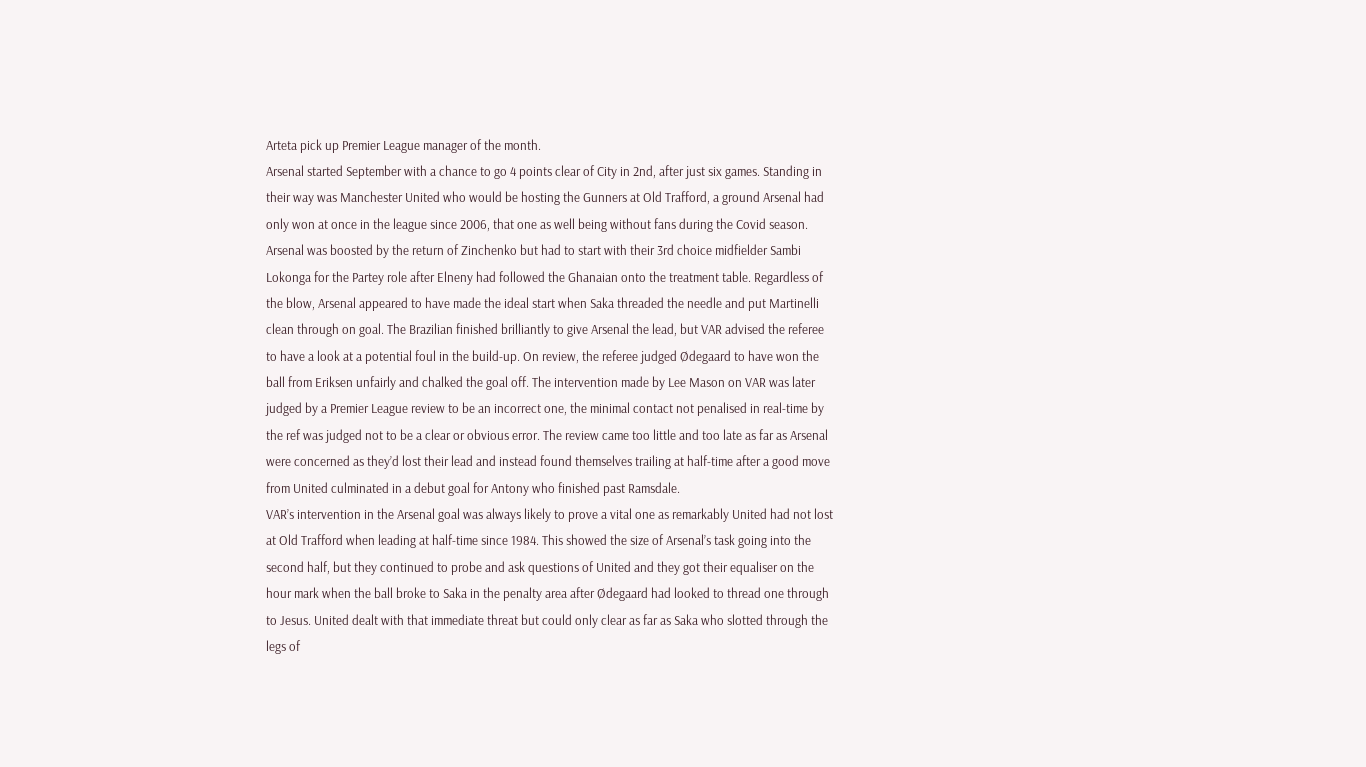Arteta pick up Premier League manager of the month.
Arsenal started September with a chance to go 4 points clear of City in 2nd, after just six games. Standing in their way was Manchester United who would be hosting the Gunners at Old Trafford, a ground Arsenal had only won at once in the league since 2006, that one as well being without fans during the Covid season. Arsenal was boosted by the return of Zinchenko but had to start with their 3rd choice midfielder Sambi Lokonga for the Partey role after Elneny had followed the Ghanaian onto the treatment table. Regardless of the blow, Arsenal appeared to have made the ideal start when Saka threaded the needle and put Martinelli clean through on goal. The Brazilian finished brilliantly to give Arsenal the lead, but VAR advised the referee to have a look at a potential foul in the build-up. On review, the referee judged Ødegaard to have won the ball from Eriksen unfairly and chalked the goal off. The intervention made by Lee Mason on VAR was later judged by a Premier League review to be an incorrect one, the minimal contact not penalised in real-time by the ref was judged not to be a clear or obvious error. The review came too little and too late as far as Arsenal were concerned as they’d lost their lead and instead found themselves trailing at half-time after a good move from United culminated in a debut goal for Antony who finished past Ramsdale.
VAR’s intervention in the Arsenal goal was always likely to prove a vital one as remarkably United had not lost at Old Trafford when leading at half-time since 1984. This showed the size of Arsenal’s task going into the second half, but they continued to probe and ask questions of United and they got their equaliser on the hour mark when the ball broke to Saka in the penalty area after Ødegaard had looked to thread one through to Jesus. United dealt with that immediate threat but could only clear as far as Saka who slotted through the legs of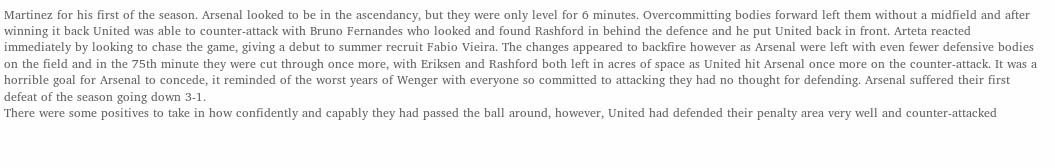Martinez for his first of the season. Arsenal looked to be in the ascendancy, but they were only level for 6 minutes. Overcommitting bodies forward left them without a midfield and after winning it back United was able to counter-attack with Bruno Fernandes who looked and found Rashford in behind the defence and he put United back in front. Arteta reacted immediately by looking to chase the game, giving a debut to summer recruit Fabio Vieira. The changes appeared to backfire however as Arsenal were left with even fewer defensive bodies on the field and in the 75th minute they were cut through once more, with Eriksen and Rashford both left in acres of space as United hit Arsenal once more on the counter-attack. It was a horrible goal for Arsenal to concede, it reminded of the worst years of Wenger with everyone so committed to attacking they had no thought for defending. Arsenal suffered their first defeat of the season going down 3-1.
There were some positives to take in how confidently and capably they had passed the ball around, however, United had defended their penalty area very well and counter-attacked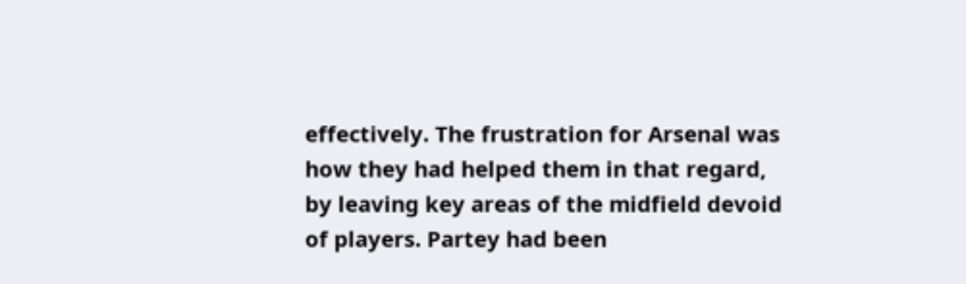effectively. The frustration for Arsenal was how they had helped them in that regard, by leaving key areas of the midfield devoid of players. Partey had been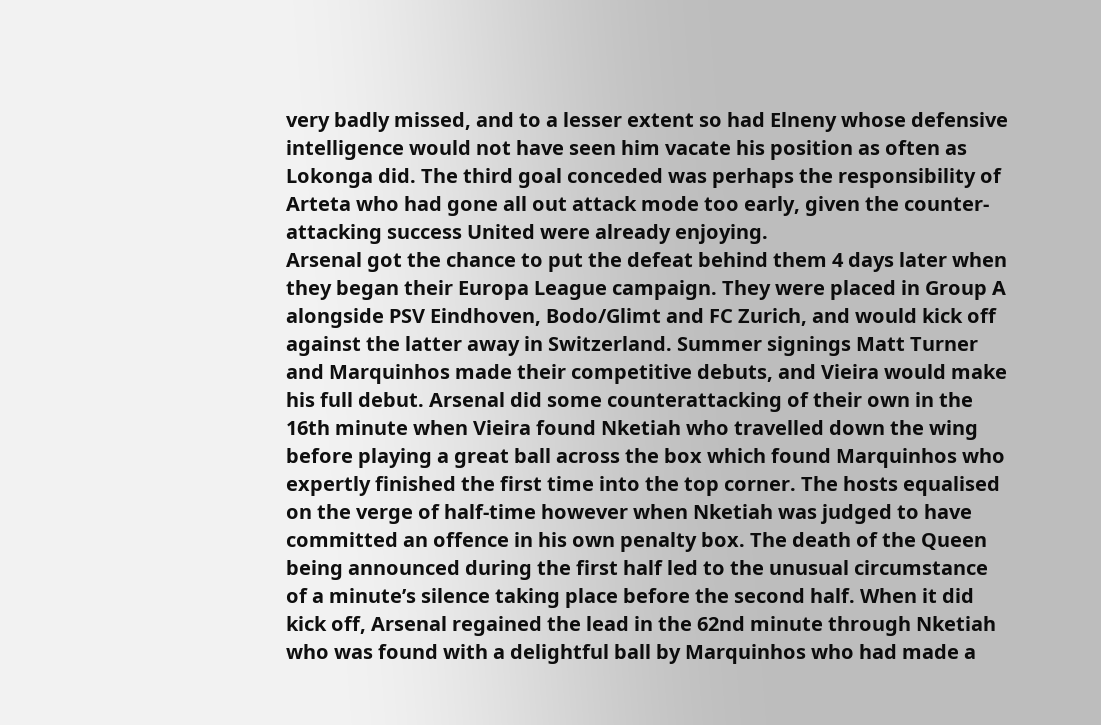very badly missed, and to a lesser extent so had Elneny whose defensive intelligence would not have seen him vacate his position as often as Lokonga did. The third goal conceded was perhaps the responsibility of Arteta who had gone all out attack mode too early, given the counter-attacking success United were already enjoying.
Arsenal got the chance to put the defeat behind them 4 days later when they began their Europa League campaign. They were placed in Group A alongside PSV Eindhoven, Bodo/Glimt and FC Zurich, and would kick off against the latter away in Switzerland. Summer signings Matt Turner and Marquinhos made their competitive debuts, and Vieira would make his full debut. Arsenal did some counterattacking of their own in the 16th minute when Vieira found Nketiah who travelled down the wing before playing a great ball across the box which found Marquinhos who expertly finished the first time into the top corner. The hosts equalised on the verge of half-time however when Nketiah was judged to have committed an offence in his own penalty box. The death of the Queen being announced during the first half led to the unusual circumstance of a minute’s silence taking place before the second half. When it did kick off, Arsenal regained the lead in the 62nd minute through Nketiah who was found with a delightful ball by Marquinhos who had made a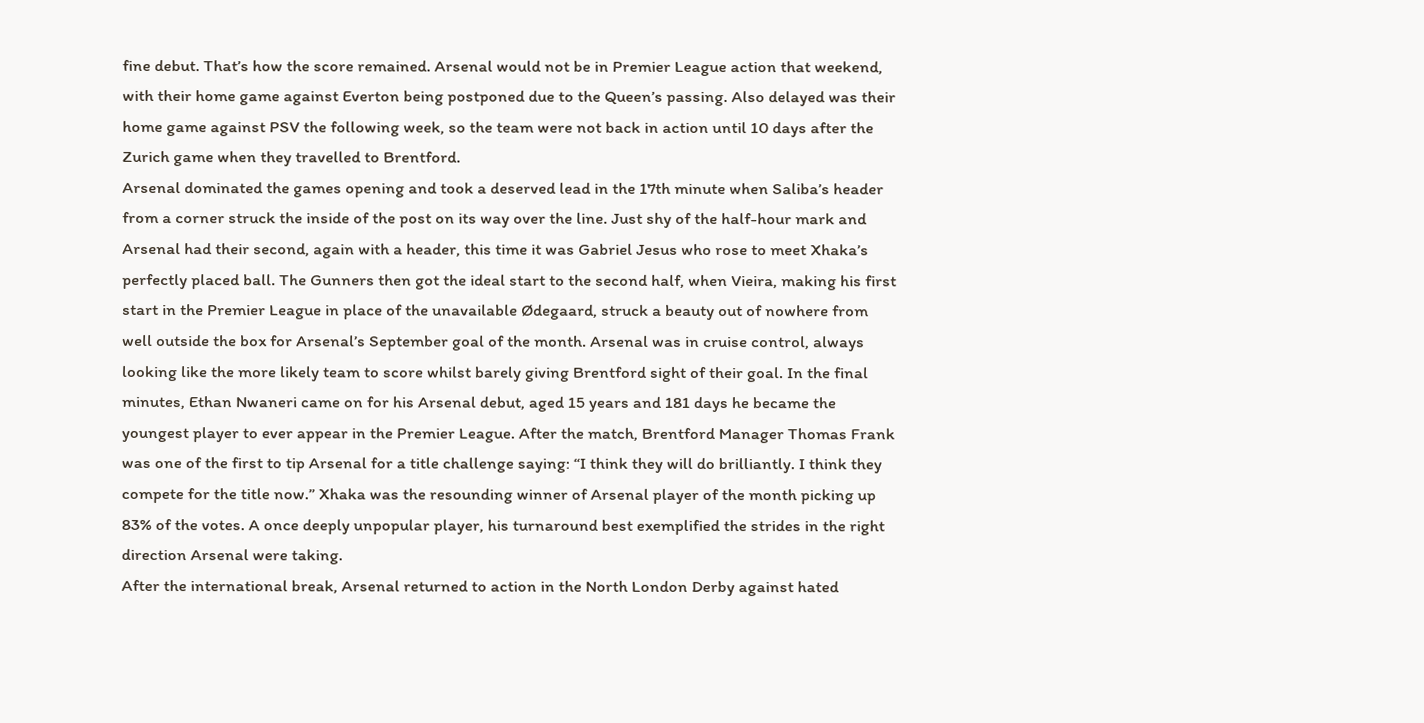fine debut. That’s how the score remained. Arsenal would not be in Premier League action that weekend, with their home game against Everton being postponed due to the Queen’s passing. Also delayed was their home game against PSV the following week, so the team were not back in action until 10 days after the Zurich game when they travelled to Brentford.
Arsenal dominated the games opening and took a deserved lead in the 17th minute when Saliba’s header from a corner struck the inside of the post on its way over the line. Just shy of the half-hour mark and Arsenal had their second, again with a header, this time it was Gabriel Jesus who rose to meet Xhaka’s perfectly placed ball. The Gunners then got the ideal start to the second half, when Vieira, making his first start in the Premier League in place of the unavailable Ødegaard, struck a beauty out of nowhere from well outside the box for Arsenal’s September goal of the month. Arsenal was in cruise control, always looking like the more likely team to score whilst barely giving Brentford sight of their goal. In the final minutes, Ethan Nwaneri came on for his Arsenal debut, aged 15 years and 181 days he became the youngest player to ever appear in the Premier League. After the match, Brentford Manager Thomas Frank was one of the first to tip Arsenal for a title challenge saying: “I think they will do brilliantly. I think they compete for the title now.” Xhaka was the resounding winner of Arsenal player of the month picking up 83% of the votes. A once deeply unpopular player, his turnaround best exemplified the strides in the right direction Arsenal were taking.
After the international break, Arsenal returned to action in the North London Derby against hated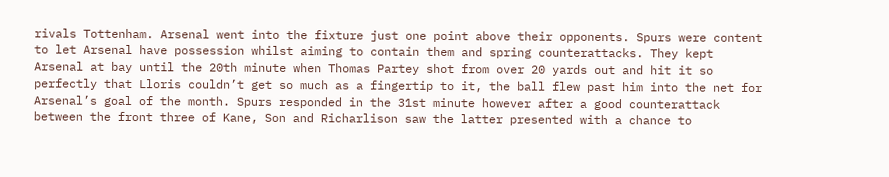rivals Tottenham. Arsenal went into the fixture just one point above their opponents. Spurs were content to let Arsenal have possession whilst aiming to contain them and spring counterattacks. They kept Arsenal at bay until the 20th minute when Thomas Partey shot from over 20 yards out and hit it so perfectly that Lloris couldn’t get so much as a fingertip to it, the ball flew past him into the net for Arsenal’s goal of the month. Spurs responded in the 31st minute however after a good counterattack between the front three of Kane, Son and Richarlison saw the latter presented with a chance to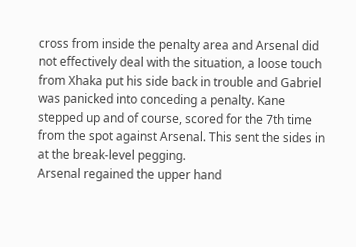cross from inside the penalty area and Arsenal did not effectively deal with the situation, a loose touch from Xhaka put his side back in trouble and Gabriel was panicked into conceding a penalty. Kane stepped up and of course, scored for the 7th time from the spot against Arsenal. This sent the sides in at the break-level pegging.
Arsenal regained the upper hand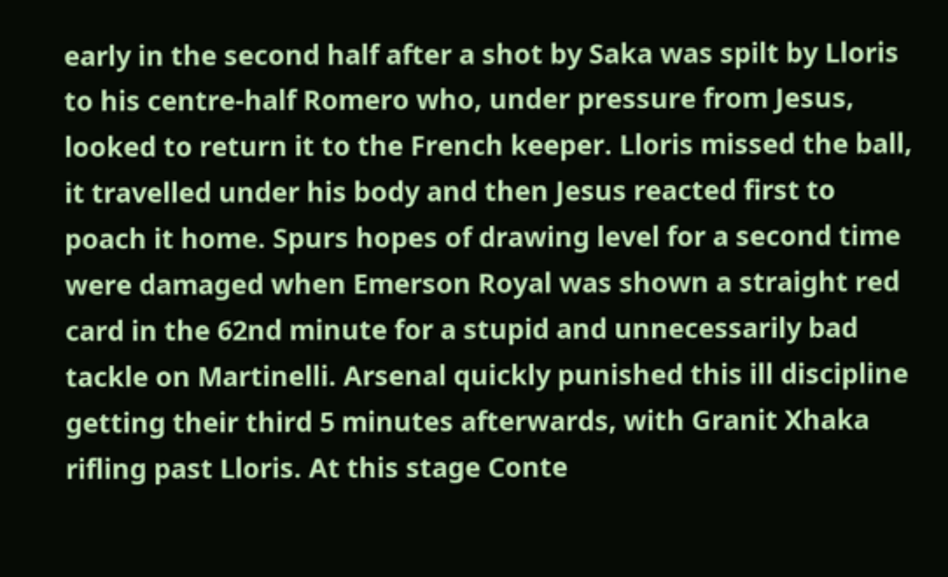early in the second half after a shot by Saka was spilt by Lloris to his centre-half Romero who, under pressure from Jesus, looked to return it to the French keeper. Lloris missed the ball, it travelled under his body and then Jesus reacted first to poach it home. Spurs hopes of drawing level for a second time were damaged when Emerson Royal was shown a straight red card in the 62nd minute for a stupid and unnecessarily bad tackle on Martinelli. Arsenal quickly punished this ill discipline getting their third 5 minutes afterwards, with Granit Xhaka rifling past Lloris. At this stage Conte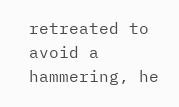retreated to avoid a hammering, he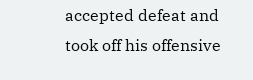accepted defeat and took off his offensive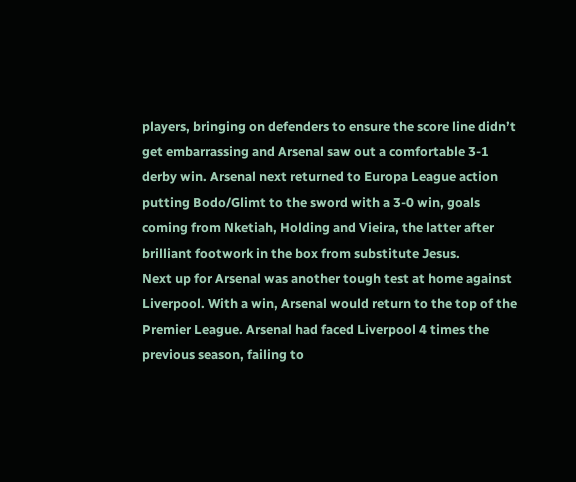players, bringing on defenders to ensure the score line didn’t get embarrassing and Arsenal saw out a comfortable 3-1 derby win. Arsenal next returned to Europa League action putting Bodo/Glimt to the sword with a 3-0 win, goals coming from Nketiah, Holding and Vieira, the latter after brilliant footwork in the box from substitute Jesus.
Next up for Arsenal was another tough test at home against Liverpool. With a win, Arsenal would return to the top of the Premier League. Arsenal had faced Liverpool 4 times the previous season, failing to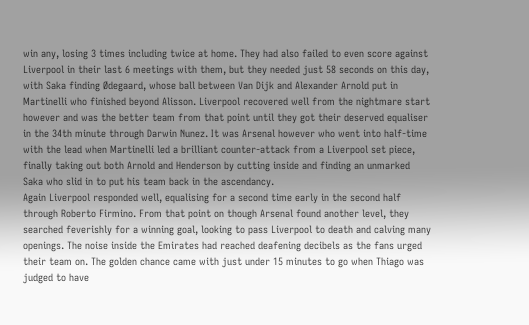win any, losing 3 times including twice at home. They had also failed to even score against Liverpool in their last 6 meetings with them, but they needed just 58 seconds on this day, with Saka finding Ødegaard, whose ball between Van Dijk and Alexander Arnold put in Martinelli who finished beyond Alisson. Liverpool recovered well from the nightmare start however and was the better team from that point until they got their deserved equaliser in the 34th minute through Darwin Nunez. It was Arsenal however who went into half-time with the lead when Martinelli led a brilliant counter-attack from a Liverpool set piece, finally taking out both Arnold and Henderson by cutting inside and finding an unmarked Saka who slid in to put his team back in the ascendancy.
Again Liverpool responded well, equalising for a second time early in the second half through Roberto Firmino. From that point on though Arsenal found another level, they searched feverishly for a winning goal, looking to pass Liverpool to death and calving many openings. The noise inside the Emirates had reached deafening decibels as the fans urged their team on. The golden chance came with just under 15 minutes to go when Thiago was judged to have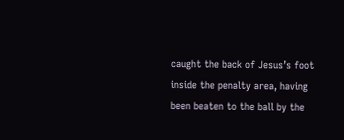caught the back of Jesus’s foot inside the penalty area, having been beaten to the ball by the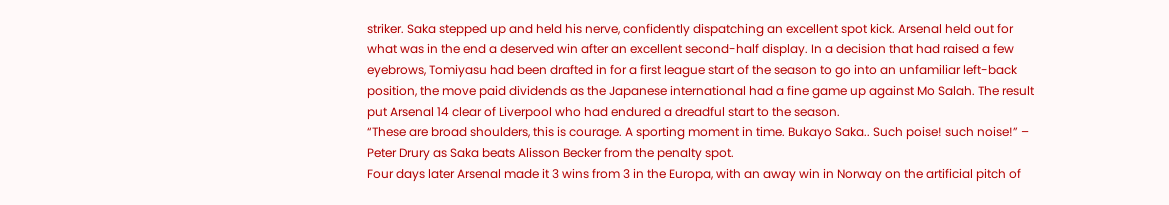striker. Saka stepped up and held his nerve, confidently dispatching an excellent spot kick. Arsenal held out for what was in the end a deserved win after an excellent second-half display. In a decision that had raised a few eyebrows, Tomiyasu had been drafted in for a first league start of the season to go into an unfamiliar left-back position, the move paid dividends as the Japanese international had a fine game up against Mo Salah. The result put Arsenal 14 clear of Liverpool who had endured a dreadful start to the season.
“These are broad shoulders, this is courage. A sporting moment in time. Bukayo Saka.. Such poise! such noise!” – Peter Drury as Saka beats Alisson Becker from the penalty spot.
Four days later Arsenal made it 3 wins from 3 in the Europa, with an away win in Norway on the artificial pitch of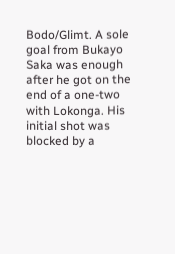Bodo/Glimt. A sole goal from Bukayo Saka was enough after he got on the end of a one-two with Lokonga. His initial shot was blocked by a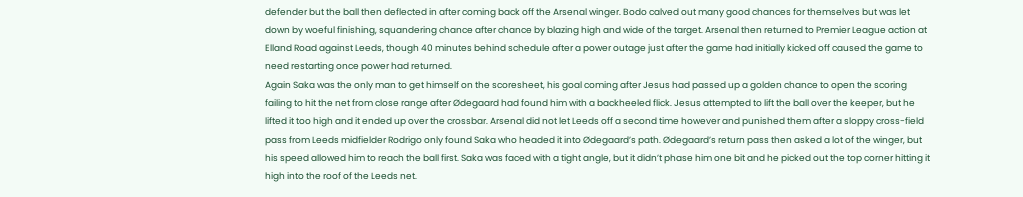defender but the ball then deflected in after coming back off the Arsenal winger. Bodo calved out many good chances for themselves but was let down by woeful finishing, squandering chance after chance by blazing high and wide of the target. Arsenal then returned to Premier League action at Elland Road against Leeds, though 40 minutes behind schedule after a power outage just after the game had initially kicked off caused the game to need restarting once power had returned.
Again Saka was the only man to get himself on the scoresheet, his goal coming after Jesus had passed up a golden chance to open the scoring failing to hit the net from close range after Ødegaard had found him with a backheeled flick. Jesus attempted to lift the ball over the keeper, but he lifted it too high and it ended up over the crossbar. Arsenal did not let Leeds off a second time however and punished them after a sloppy cross-field pass from Leeds midfielder Rodrigo only found Saka who headed it into Ødegaard’s path. Ødegaard’s return pass then asked a lot of the winger, but his speed allowed him to reach the ball first. Saka was faced with a tight angle, but it didn’t phase him one bit and he picked out the top corner hitting it high into the roof of the Leeds net.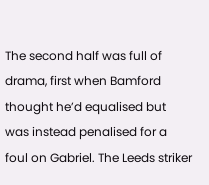The second half was full of drama, first when Bamford thought he’d equalised but was instead penalised for a foul on Gabriel. The Leeds striker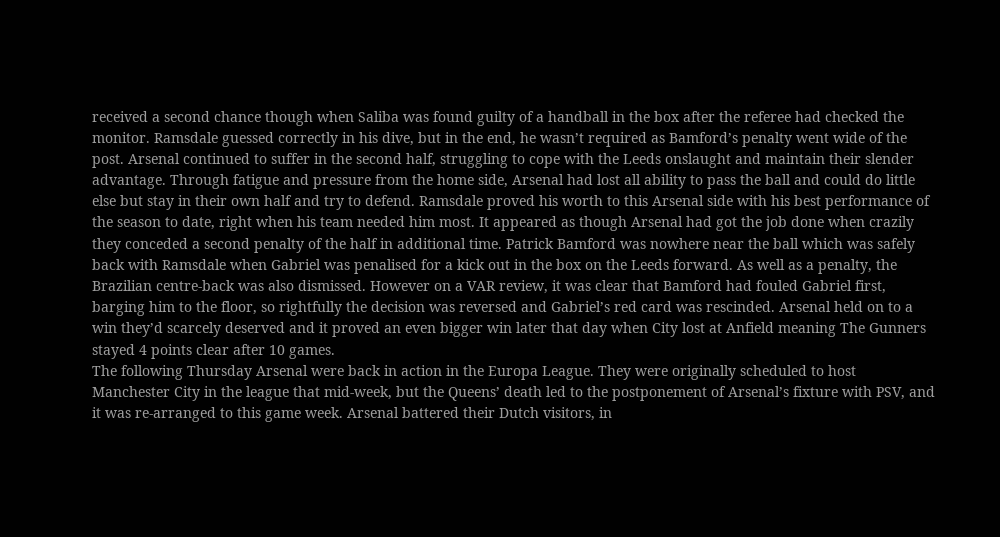received a second chance though when Saliba was found guilty of a handball in the box after the referee had checked the monitor. Ramsdale guessed correctly in his dive, but in the end, he wasn’t required as Bamford’s penalty went wide of the post. Arsenal continued to suffer in the second half, struggling to cope with the Leeds onslaught and maintain their slender advantage. Through fatigue and pressure from the home side, Arsenal had lost all ability to pass the ball and could do little else but stay in their own half and try to defend. Ramsdale proved his worth to this Arsenal side with his best performance of the season to date, right when his team needed him most. It appeared as though Arsenal had got the job done when crazily they conceded a second penalty of the half in additional time. Patrick Bamford was nowhere near the ball which was safely back with Ramsdale when Gabriel was penalised for a kick out in the box on the Leeds forward. As well as a penalty, the Brazilian centre-back was also dismissed. However on a VAR review, it was clear that Bamford had fouled Gabriel first, barging him to the floor, so rightfully the decision was reversed and Gabriel’s red card was rescinded. Arsenal held on to a win they’d scarcely deserved and it proved an even bigger win later that day when City lost at Anfield meaning The Gunners stayed 4 points clear after 10 games.
The following Thursday Arsenal were back in action in the Europa League. They were originally scheduled to host Manchester City in the league that mid-week, but the Queens’ death led to the postponement of Arsenal’s fixture with PSV, and it was re-arranged to this game week. Arsenal battered their Dutch visitors, in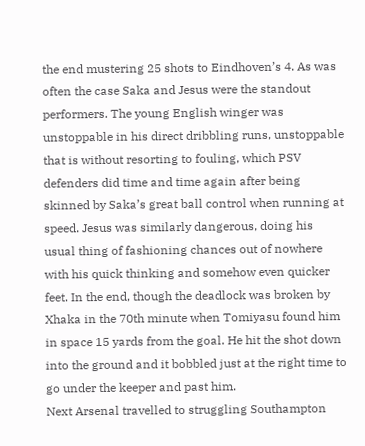the end mustering 25 shots to Eindhoven’s 4. As was often the case Saka and Jesus were the standout performers. The young English winger was unstoppable in his direct dribbling runs, unstoppable that is without resorting to fouling, which PSV defenders did time and time again after being skinned by Saka’s great ball control when running at speed. Jesus was similarly dangerous, doing his usual thing of fashioning chances out of nowhere with his quick thinking and somehow even quicker feet. In the end, though the deadlock was broken by Xhaka in the 70th minute when Tomiyasu found him in space 15 yards from the goal. He hit the shot down into the ground and it bobbled just at the right time to go under the keeper and past him.
Next Arsenal travelled to struggling Southampton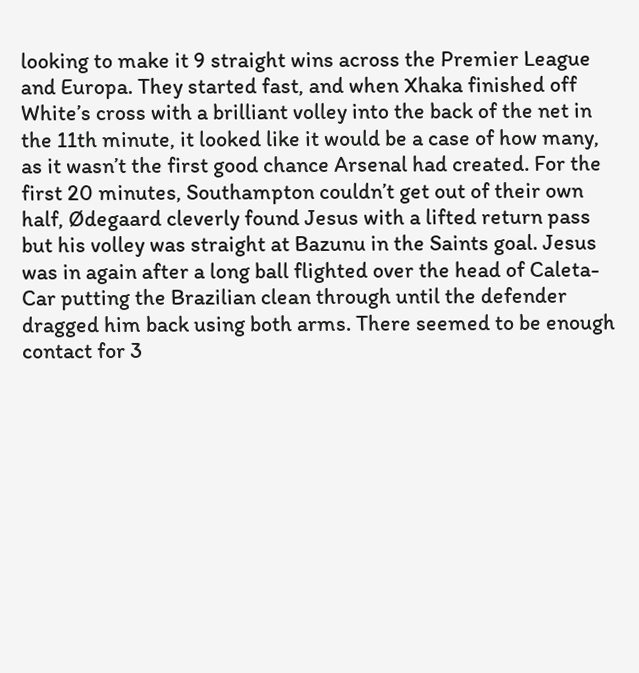looking to make it 9 straight wins across the Premier League and Europa. They started fast, and when Xhaka finished off White’s cross with a brilliant volley into the back of the net in the 11th minute, it looked like it would be a case of how many, as it wasn’t the first good chance Arsenal had created. For the first 20 minutes, Southampton couldn’t get out of their own half, Ødegaard cleverly found Jesus with a lifted return pass but his volley was straight at Bazunu in the Saints goal. Jesus was in again after a long ball flighted over the head of Caleta-Car putting the Brazilian clean through until the defender dragged him back using both arms. There seemed to be enough contact for 3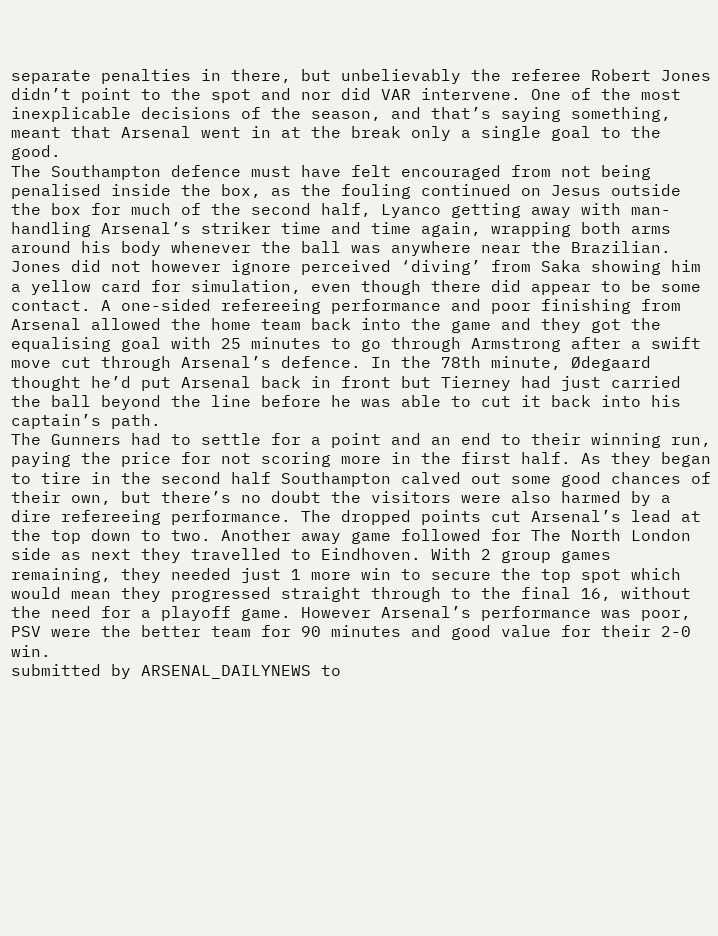separate penalties in there, but unbelievably the referee Robert Jones didn’t point to the spot and nor did VAR intervene. One of the most inexplicable decisions of the season, and that’s saying something, meant that Arsenal went in at the break only a single goal to the good.
The Southampton defence must have felt encouraged from not being penalised inside the box, as the fouling continued on Jesus outside the box for much of the second half, Lyanco getting away with man-handling Arsenal’s striker time and time again, wrapping both arms around his body whenever the ball was anywhere near the Brazilian. Jones did not however ignore perceived ‘diving’ from Saka showing him a yellow card for simulation, even though there did appear to be some contact. A one-sided refereeing performance and poor finishing from Arsenal allowed the home team back into the game and they got the equalising goal with 25 minutes to go through Armstrong after a swift move cut through Arsenal’s defence. In the 78th minute, Ødegaard thought he’d put Arsenal back in front but Tierney had just carried the ball beyond the line before he was able to cut it back into his captain’s path.
The Gunners had to settle for a point and an end to their winning run, paying the price for not scoring more in the first half. As they began to tire in the second half Southampton calved out some good chances of their own, but there’s no doubt the visitors were also harmed by a dire refereeing performance. The dropped points cut Arsenal’s lead at the top down to two. Another away game followed for The North London side as next they travelled to Eindhoven. With 2 group games remaining, they needed just 1 more win to secure the top spot which would mean they progressed straight through to the final 16, without the need for a playoff game. However Arsenal’s performance was poor, PSV were the better team for 90 minutes and good value for their 2-0 win.
submitted by ARSENAL_DAILYNEWS to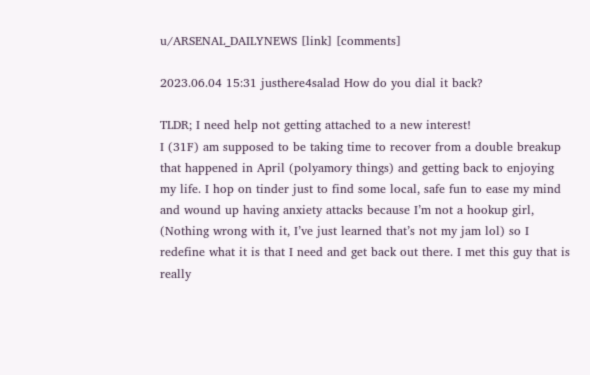u/ARSENAL_DAILYNEWS [link] [comments]

2023.06.04 15:31 justhere4salad How do you dial it back?

TLDR; I need help not getting attached to a new interest!
I (31F) am supposed to be taking time to recover from a double breakup that happened in April (polyamory things) and getting back to enjoying my life. I hop on tinder just to find some local, safe fun to ease my mind and wound up having anxiety attacks because I’m not a hookup girl, (Nothing wrong with it, I’ve just learned that’s not my jam lol) so I redefine what it is that I need and get back out there. I met this guy that is really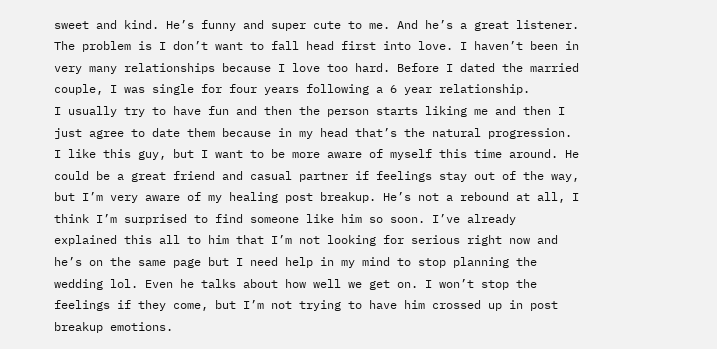sweet and kind. He’s funny and super cute to me. And he’s a great listener.
The problem is I don’t want to fall head first into love. I haven’t been in very many relationships because I love too hard. Before I dated the married couple, I was single for four years following a 6 year relationship.
I usually try to have fun and then the person starts liking me and then I just agree to date them because in my head that’s the natural progression. I like this guy, but I want to be more aware of myself this time around. He could be a great friend and casual partner if feelings stay out of the way, but I’m very aware of my healing post breakup. He’s not a rebound at all, I think I’m surprised to find someone like him so soon. I’ve already explained this all to him that I’m not looking for serious right now and he’s on the same page but I need help in my mind to stop planning the wedding lol. Even he talks about how well we get on. I won’t stop the feelings if they come, but I’m not trying to have him crossed up in post breakup emotions.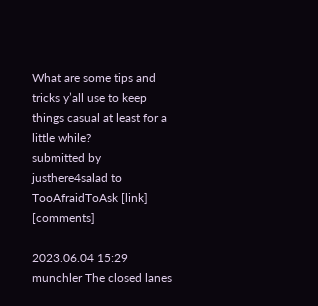What are some tips and tricks y’all use to keep things casual at least for a little while?
submitted by justhere4salad to TooAfraidToAsk [link] [comments]

2023.06.04 15:29 munchler The closed lanes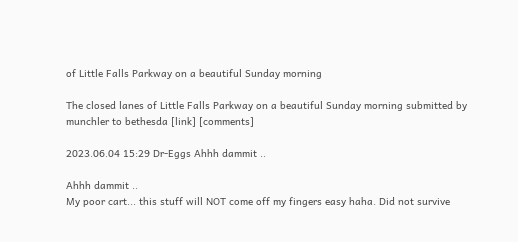of Little Falls Parkway on a beautiful Sunday morning

The closed lanes of Little Falls Parkway on a beautiful Sunday morning submitted by munchler to bethesda [link] [comments]

2023.06.04 15:29 Dr-Eggs Ahhh dammit ..

Ahhh dammit ..
My poor cart... this stuff will NOT come off my fingers easy haha. Did not survive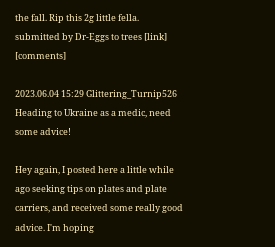the fall. Rip this 2g little fella.
submitted by Dr-Eggs to trees [link] [comments]

2023.06.04 15:29 Glittering_Turnip526 Heading to Ukraine as a medic, need some advice!

Hey again, I posted here a little while ago seeking tips on plates and plate carriers, and received some really good advice. I'm hoping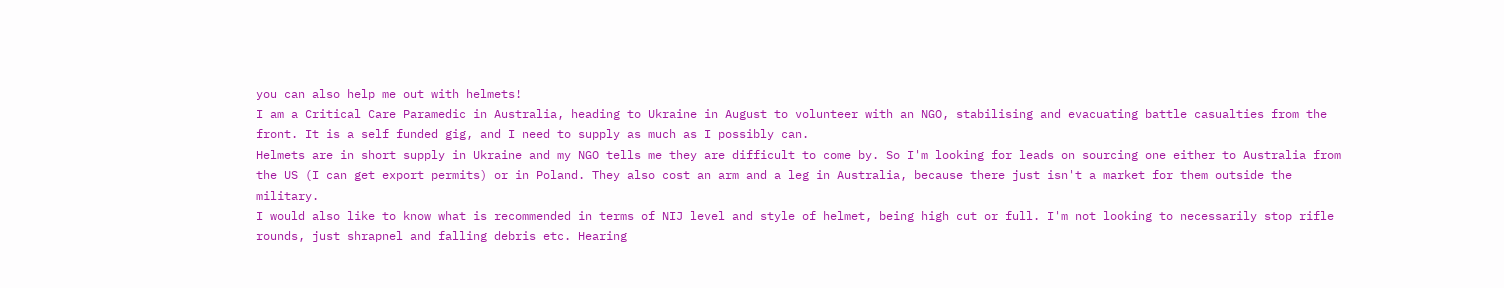you can also help me out with helmets!
I am a Critical Care Paramedic in Australia, heading to Ukraine in August to volunteer with an NGO, stabilising and evacuating battle casualties from the front. It is a self funded gig, and I need to supply as much as I possibly can.
Helmets are in short supply in Ukraine and my NGO tells me they are difficult to come by. So I'm looking for leads on sourcing one either to Australia from the US (I can get export permits) or in Poland. They also cost an arm and a leg in Australia, because there just isn't a market for them outside the military.
I would also like to know what is recommended in terms of NIJ level and style of helmet, being high cut or full. I'm not looking to necessarily stop rifle rounds, just shrapnel and falling debris etc. Hearing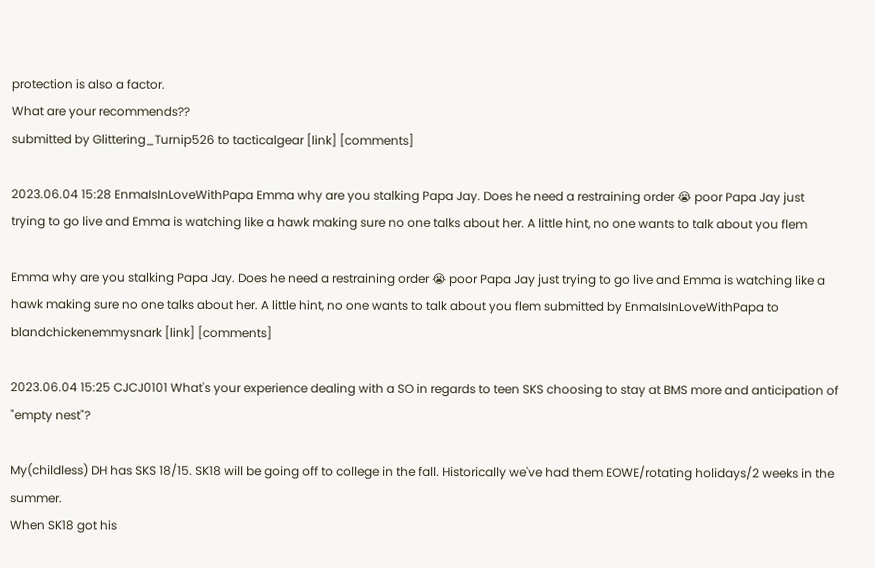protection is also a factor.
What are your recommends??
submitted by Glittering_Turnip526 to tacticalgear [link] [comments]

2023.06.04 15:28 EnmaIsInLoveWithPapa Emma why are you stalking Papa Jay. Does he need a restraining order 😭 poor Papa Jay just trying to go live and Emma is watching like a hawk making sure no one talks about her. A little hint, no one wants to talk about you flem

Emma why are you stalking Papa Jay. Does he need a restraining order 😭 poor Papa Jay just trying to go live and Emma is watching like a hawk making sure no one talks about her. A little hint, no one wants to talk about you flem submitted by EnmaIsInLoveWithPapa to blandchickenemmysnark [link] [comments]

2023.06.04 15:25 CJCJ0101 What's your experience dealing with a SO in regards to teen SKS choosing to stay at BMS more and anticipation of "empty nest"?

My(childless) DH has SKS 18/15. SK18 will be going off to college in the fall. Historically we've had them EOWE/rotating holidays/2 weeks in the summer.
When SK18 got his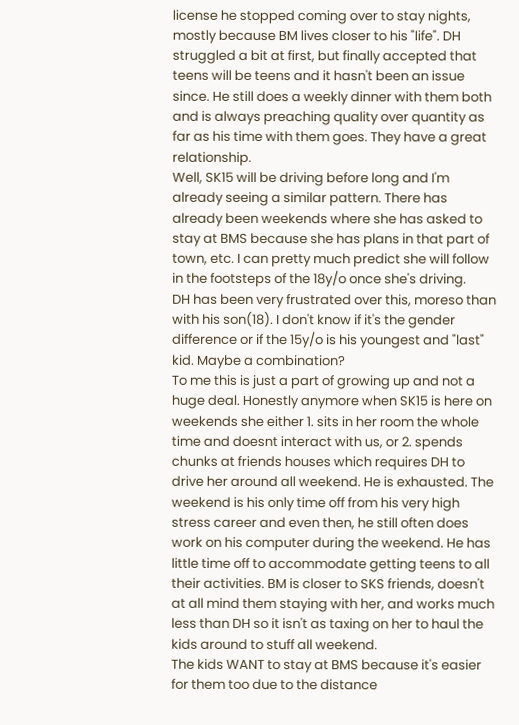license he stopped coming over to stay nights, mostly because BM lives closer to his "life". DH struggled a bit at first, but finally accepted that teens will be teens and it hasn't been an issue since. He still does a weekly dinner with them both and is always preaching quality over quantity as far as his time with them goes. They have a great relationship.
Well, SK15 will be driving before long and I'm already seeing a similar pattern. There has already been weekends where she has asked to stay at BMS because she has plans in that part of town, etc. I can pretty much predict she will follow in the footsteps of the 18y/o once she's driving.
DH has been very frustrated over this, moreso than with his son(18). I don't know if it's the gender difference or if the 15y/o is his youngest and "last" kid. Maybe a combination?
To me this is just a part of growing up and not a huge deal. Honestly anymore when SK15 is here on weekends she either 1. sits in her room the whole time and doesnt interact with us, or 2. spends chunks at friends houses which requires DH to drive her around all weekend. He is exhausted. The weekend is his only time off from his very high stress career and even then, he still often does work on his computer during the weekend. He has little time off to accommodate getting teens to all their activities. BM is closer to SKS friends, doesn't at all mind them staying with her, and works much less than DH so it isn't as taxing on her to haul the kids around to stuff all weekend.
The kids WANT to stay at BMS because it's easier for them too due to the distance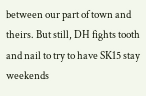between our part of town and theirs. But still, DH fights tooth and nail to try to have SK15 stay weekends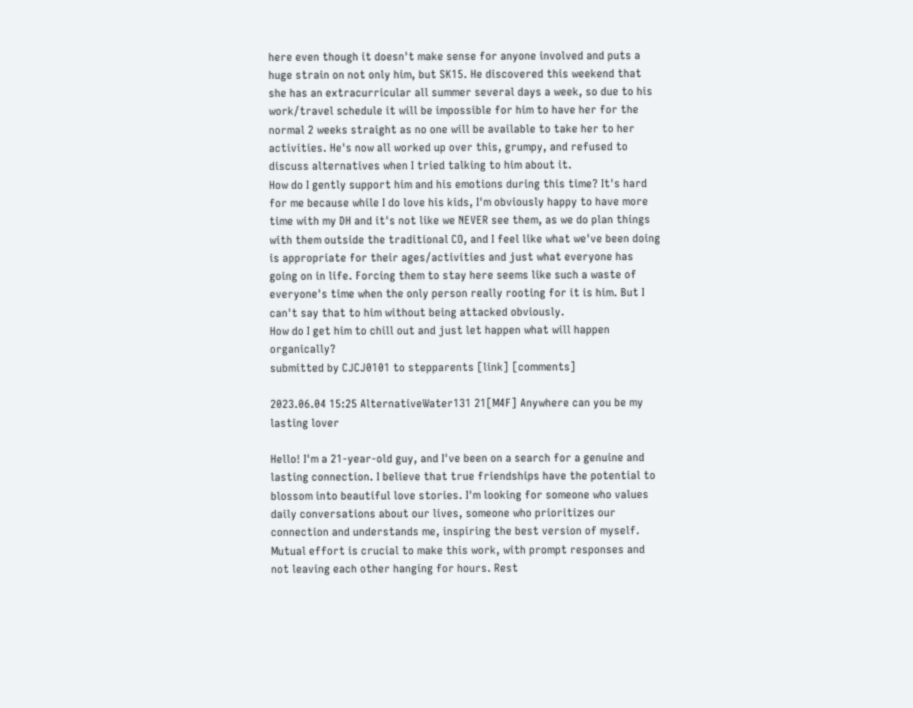here even though it doesn't make sense for anyone involved and puts a huge strain on not only him, but SK15. He discovered this weekend that she has an extracurricular all summer several days a week, so due to his work/travel schedule it will be impossible for him to have her for the normal 2 weeks straight as no one will be available to take her to her activities. He's now all worked up over this, grumpy, and refused to discuss alternatives when I tried talking to him about it.
How do I gently support him and his emotions during this time? It's hard for me because while I do love his kids, I'm obviously happy to have more time with my DH and it's not like we NEVER see them, as we do plan things with them outside the traditional CO, and I feel like what we've been doing is appropriate for their ages/activities and just what everyone has going on in life. Forcing them to stay here seems like such a waste of everyone's time when the only person really rooting for it is him. But I can't say that to him without being attacked obviously.
How do I get him to chill out and just let happen what will happen organically?
submitted by CJCJ0101 to stepparents [link] [comments]

2023.06.04 15:25 AlternativeWater131 21[M4F] Anywhere can you be my lasting lover

Hello! I'm a 21-year-old guy, and I've been on a search for a genuine and lasting connection. I believe that true friendships have the potential to blossom into beautiful love stories. I'm looking for someone who values daily conversations about our lives, someone who prioritizes our connection and understands me, inspiring the best version of myself. Mutual effort is crucial to make this work, with prompt responses and not leaving each other hanging for hours. Rest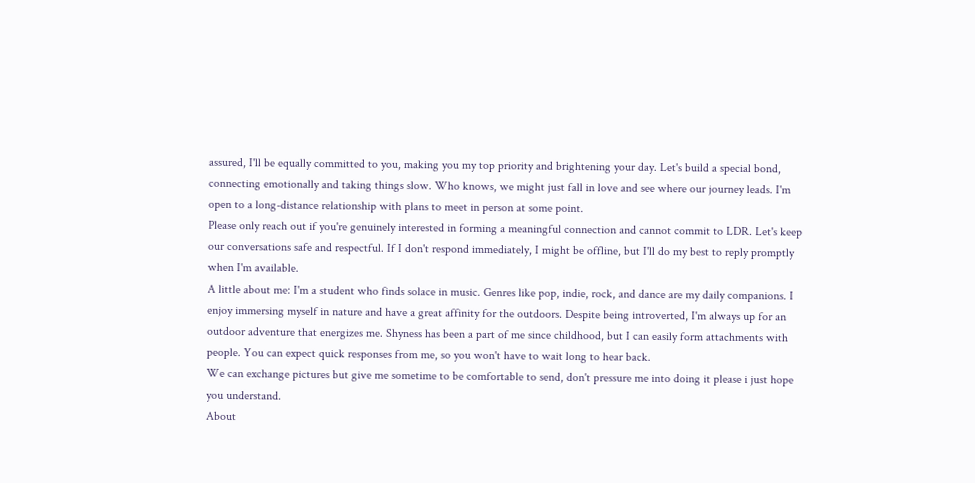assured, I'll be equally committed to you, making you my top priority and brightening your day. Let's build a special bond, connecting emotionally and taking things slow. Who knows, we might just fall in love and see where our journey leads. I'm open to a long-distance relationship with plans to meet in person at some point.
Please only reach out if you're genuinely interested in forming a meaningful connection and cannot commit to LDR. Let's keep our conversations safe and respectful. If I don't respond immediately, I might be offline, but I'll do my best to reply promptly when I'm available.
A little about me: I'm a student who finds solace in music. Genres like pop, indie, rock, and dance are my daily companions. I enjoy immersing myself in nature and have a great affinity for the outdoors. Despite being introverted, I'm always up for an outdoor adventure that energizes me. Shyness has been a part of me since childhood, but I can easily form attachments with people. You can expect quick responses from me, so you won't have to wait long to hear back.
We can exchange pictures but give me sometime to be comfortable to send, don't pressure me into doing it please i just hope you understand.
About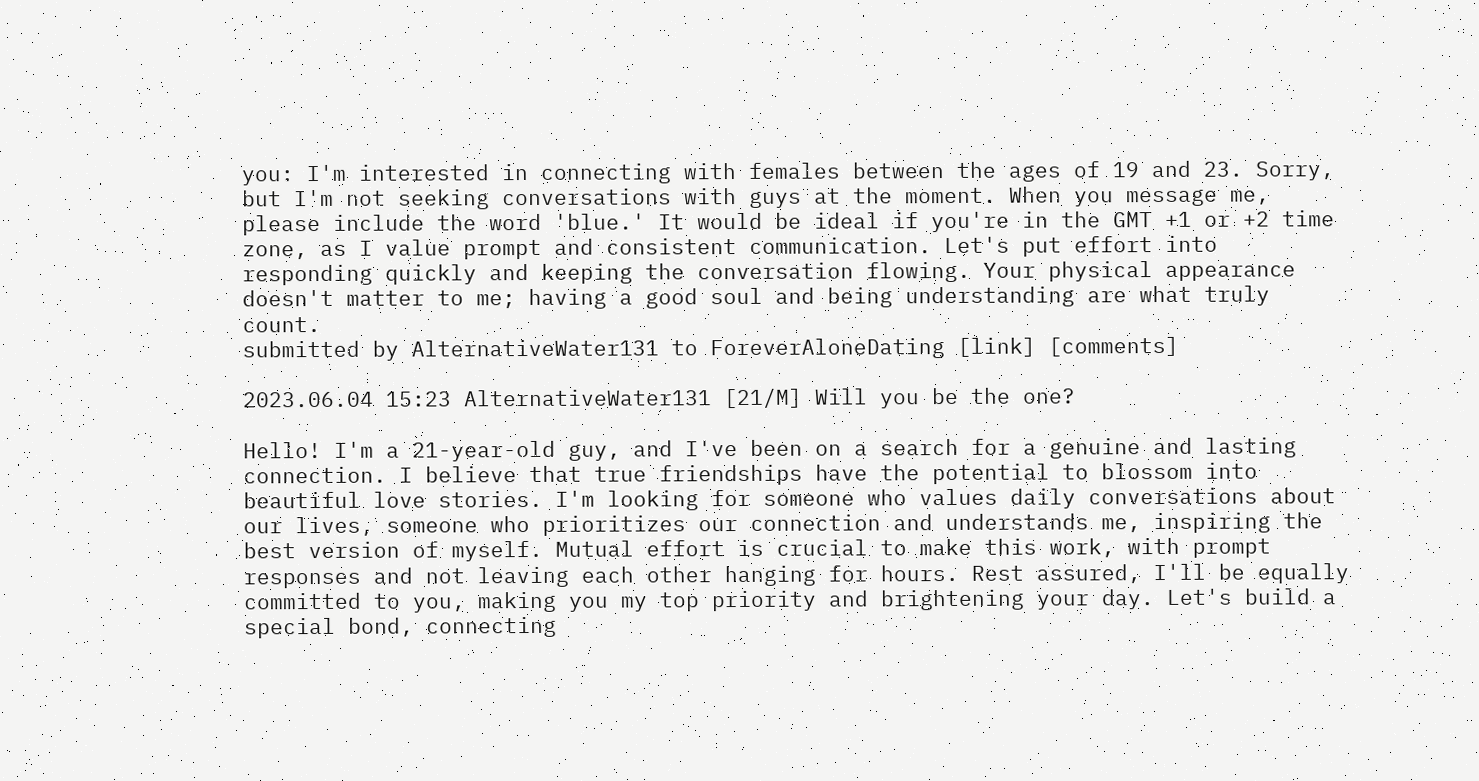you: I'm interested in connecting with females between the ages of 19 and 23. Sorry, but I'm not seeking conversations with guys at the moment. When you message me, please include the word 'blue.' It would be ideal if you're in the GMT +1 or +2 time zone, as I value prompt and consistent communication. Let's put effort into responding quickly and keeping the conversation flowing. Your physical appearance doesn't matter to me; having a good soul and being understanding are what truly count.
submitted by AlternativeWater131 to ForeverAloneDating [link] [comments]

2023.06.04 15:23 AlternativeWater131 [21/M] Will you be the one?

Hello! I'm a 21-year-old guy, and I've been on a search for a genuine and lasting connection. I believe that true friendships have the potential to blossom into beautiful love stories. I'm looking for someone who values daily conversations about our lives, someone who prioritizes our connection and understands me, inspiring the best version of myself. Mutual effort is crucial to make this work, with prompt responses and not leaving each other hanging for hours. Rest assured, I'll be equally committed to you, making you my top priority and brightening your day. Let's build a special bond, connecting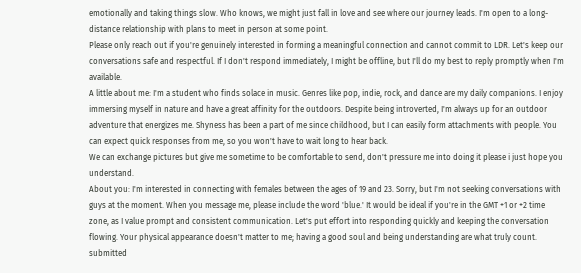emotionally and taking things slow. Who knows, we might just fall in love and see where our journey leads. I'm open to a long-distance relationship with plans to meet in person at some point.
Please only reach out if you're genuinely interested in forming a meaningful connection and cannot commit to LDR. Let's keep our conversations safe and respectful. If I don't respond immediately, I might be offline, but I'll do my best to reply promptly when I'm available.
A little about me: I'm a student who finds solace in music. Genres like pop, indie, rock, and dance are my daily companions. I enjoy immersing myself in nature and have a great affinity for the outdoors. Despite being introverted, I'm always up for an outdoor adventure that energizes me. Shyness has been a part of me since childhood, but I can easily form attachments with people. You can expect quick responses from me, so you won't have to wait long to hear back.
We can exchange pictures but give me sometime to be comfortable to send, don't pressure me into doing it please i just hope you understand.
About you: I'm interested in connecting with females between the ages of 19 and 23. Sorry, but I'm not seeking conversations with guys at the moment. When you message me, please include the word 'blue.' It would be ideal if you're in the GMT +1 or +2 time zone, as I value prompt and consistent communication. Let's put effort into responding quickly and keeping the conversation flowing. Your physical appearance doesn't matter to me; having a good soul and being understanding are what truly count.
submitted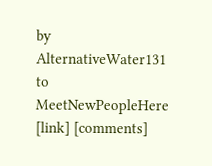by AlternativeWater131 to MeetNewPeopleHere [link] [comments]